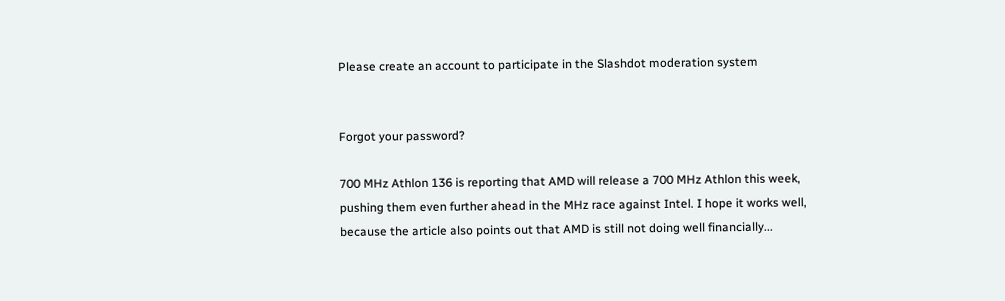Please create an account to participate in the Slashdot moderation system


Forgot your password?

700 MHz Athlon 136 is reporting that AMD will release a 700 MHz Athlon this week, pushing them even further ahead in the MHz race against Intel. I hope it works well, because the article also points out that AMD is still not doing well financially...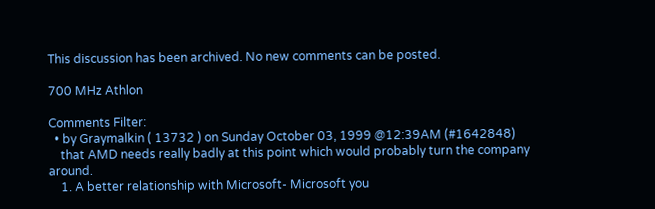This discussion has been archived. No new comments can be posted.

700 MHz Athlon

Comments Filter:
  • by Graymalkin ( 13732 ) on Sunday October 03, 1999 @12:39AM (#1642848)
    that AMD needs really badly at this point which would probably turn the company around.
    1. A better relationship with Microsoft- Microsoft you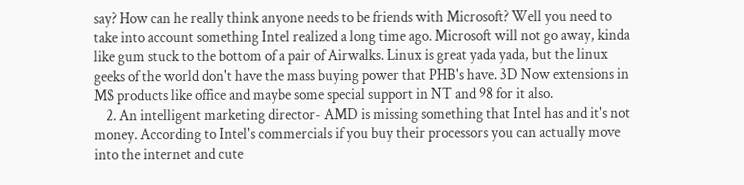say? How can he really think anyone needs to be friends with Microsoft? Well you need to take into account something Intel realized a long time ago. Microsoft will not go away, kinda like gum stuck to the bottom of a pair of Airwalks. Linux is great yada yada, but the linux geeks of the world don't have the mass buying power that PHB's have. 3D Now extensions in M$ products like office and maybe some special support in NT and 98 for it also.
    2. An intelligent marketing director- AMD is missing something that Intel has and it's not money. According to Intel's commercials if you buy their processors you can actually move into the internet and cute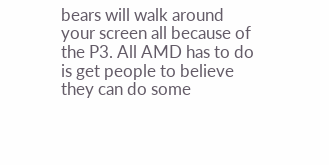bears will walk around your screen all because of the P3. All AMD has to do is get people to believe they can do some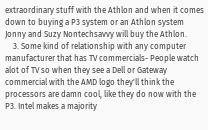extraordinary stuff with the Athlon and when it comes down to buying a P3 system or an Athlon system Jonny and Suzy Nontechsavvy will buy the Athlon.
    3. Some kind of relationship with any computer manufacturer that has TV commercials- People watch alot of TV so when they see a Dell or Gateway commercial with the AMD logo they'll think the processors are damn cool, like they do now with the P3. Intel makes a majority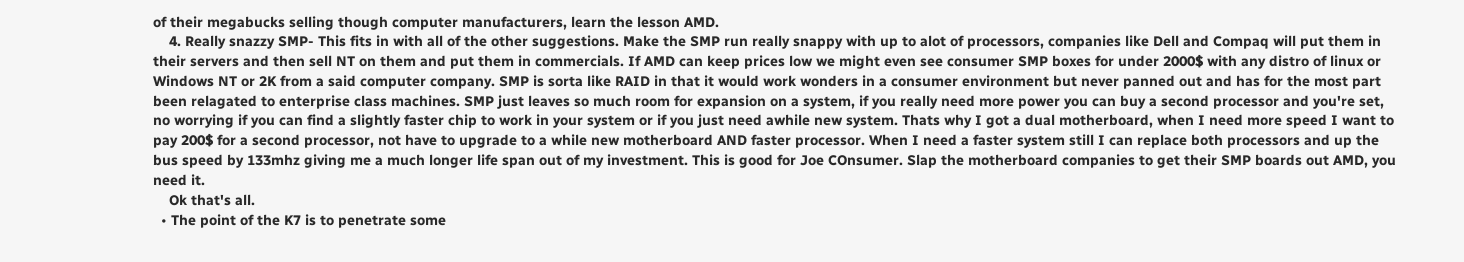of their megabucks selling though computer manufacturers, learn the lesson AMD.
    4. Really snazzy SMP- This fits in with all of the other suggestions. Make the SMP run really snappy with up to alot of processors, companies like Dell and Compaq will put them in their servers and then sell NT on them and put them in commercials. If AMD can keep prices low we might even see consumer SMP boxes for under 2000$ with any distro of linux or Windows NT or 2K from a said computer company. SMP is sorta like RAID in that it would work wonders in a consumer environment but never panned out and has for the most part been relagated to enterprise class machines. SMP just leaves so much room for expansion on a system, if you really need more power you can buy a second processor and you're set, no worrying if you can find a slightly faster chip to work in your system or if you just need awhile new system. Thats why I got a dual motherboard, when I need more speed I want to pay 200$ for a second processor, not have to upgrade to a while new motherboard AND faster processor. When I need a faster system still I can replace both processors and up the bus speed by 133mhz giving me a much longer life span out of my investment. This is good for Joe COnsumer. Slap the motherboard companies to get their SMP boards out AMD, you need it.
    Ok that's all.
  • The point of the K7 is to penetrate some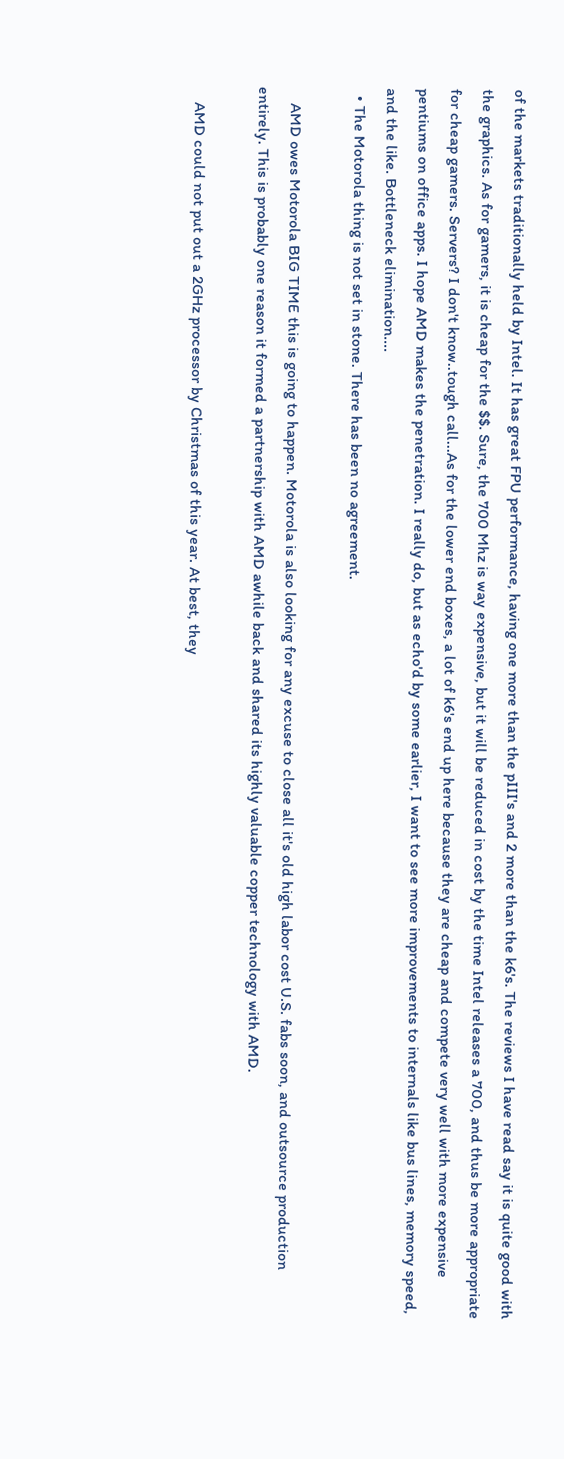of the markets traditionally held by Intel. It has great FPU performance, having one more than the pIII's and 2 more than the k6's. The reviews I have read say it is quite good with the graphics. As for gamers, it is cheap for the $$. Sure, the 700 Mhz is way expensive, but it will be reduced in cost by the time Intel releases a 700, and thus be more appropriate for cheap gamers. Servers? I don't know..tough call...As for the lower end boxes, a lot of k6's end up here because they are cheap and compete very well with more expensive pentiums on office apps. I hope AMD makes the penetration. I really do, but as echo'd by some earlier, I want to see more improvements to internals like bus lines, memory speed, and the like. Bottleneck elimination....
  • The Motorola thing is not set in stone. There has been no agreement.

    AMD owes Motorola BIG TIME this is going to happen. Motorola is also looking for any excuse to close all it's old high labor cost U.S. fabs soon, and outsource production entirely. This is probably one reason it formed a partnership with AMD awhile back and shared its highly valuable copper technology with AMD.

    AMD could not put out a 2GHz processor by Christmas of this year. At best, they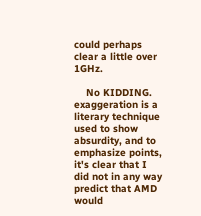could perhaps clear a little over 1GHz.

    No KIDDING. exaggeration is a literary technique used to show absurdity, and to emphasize points, it's clear that I did not in any way predict that AMD would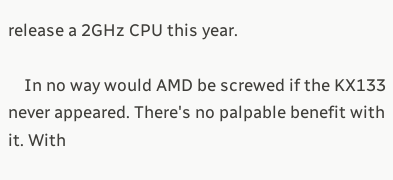release a 2GHz CPU this year.

    In no way would AMD be screwed if the KX133 never appeared. There's no palpable benefit with it. With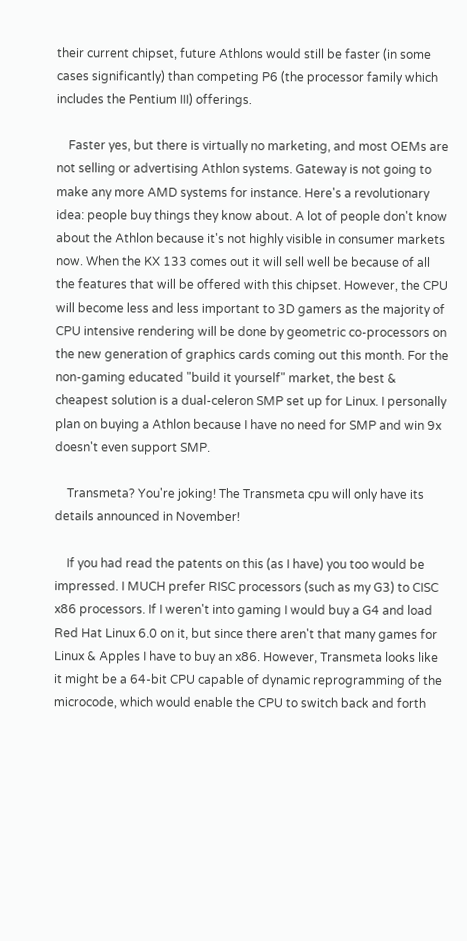their current chipset, future Athlons would still be faster (in some cases significantly) than competing P6 (the processor family which includes the Pentium III) offerings.

    Faster yes, but there is virtually no marketing, and most OEMs are not selling or advertising Athlon systems. Gateway is not going to make any more AMD systems for instance. Here's a revolutionary idea: people buy things they know about. A lot of people don't know about the Athlon because it's not highly visible in consumer markets now. When the KX 133 comes out it will sell well be because of all the features that will be offered with this chipset. However, the CPU will become less and less important to 3D gamers as the majority of CPU intensive rendering will be done by geometric co-processors on the new generation of graphics cards coming out this month. For the non-gaming educated "build it yourself" market, the best & cheapest solution is a dual-celeron SMP set up for Linux. I personally plan on buying a Athlon because I have no need for SMP and win 9x doesn't even support SMP.

    Transmeta? You're joking! The Transmeta cpu will only have its details announced in November!

    If you had read the patents on this (as I have) you too would be impressed. I MUCH prefer RISC processors (such as my G3) to CISC x86 processors. If I weren't into gaming I would buy a G4 and load Red Hat Linux 6.0 on it, but since there aren't that many games for Linux & Apples I have to buy an x86. However, Transmeta looks like it might be a 64-bit CPU capable of dynamic reprogramming of the microcode, which would enable the CPU to switch back and forth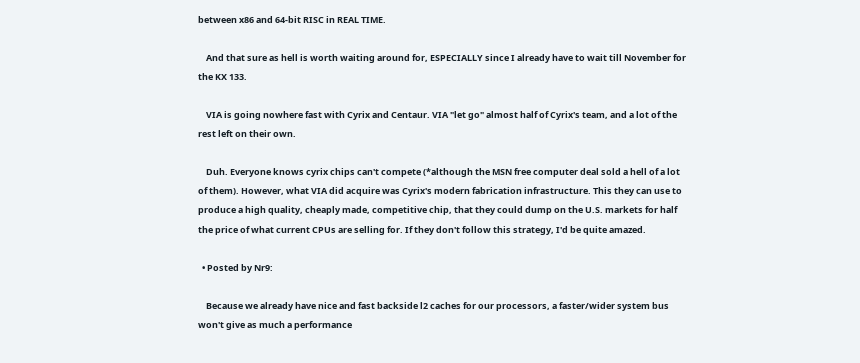between x86 and 64-bit RISC in REAL TIME.

    And that sure as hell is worth waiting around for, ESPECIALLY since I already have to wait till November for the KX 133.

    VIA is going nowhere fast with Cyrix and Centaur. VIA "let go" almost half of Cyrix's team, and a lot of the rest left on their own.

    Duh. Everyone knows cyrix chips can't compete (*although the MSN free computer deal sold a hell of a lot of them). However, what VIA did acquire was Cyrix's modern fabrication infrastructure. This they can use to produce a high quality, cheaply made, competitive chip, that they could dump on the U.S. markets for half the price of what current CPUs are selling for. If they don't follow this strategy, I'd be quite amazed.

  • Posted by Nr9:

    Because we already have nice and fast backside l2 caches for our processors, a faster/wider system bus won't give as much a performance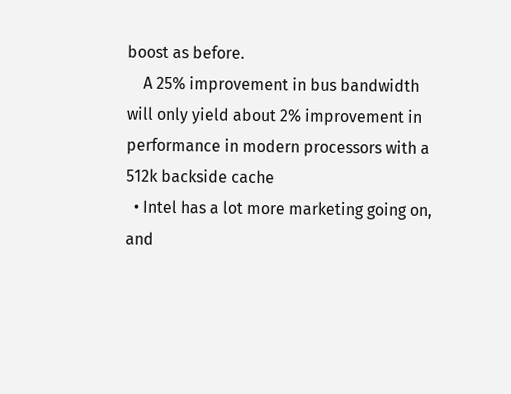boost as before.
    A 25% improvement in bus bandwidth will only yield about 2% improvement in performance in modern processors with a 512k backside cache
  • Intel has a lot more marketing going on, and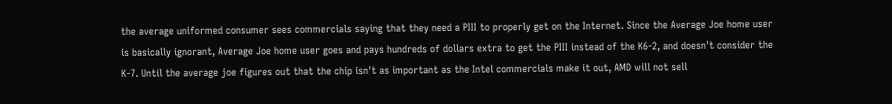the average uniformed consumer sees commercials saying that they need a PIII to properly get on the Internet. Since the Average Joe home user is basically ignorant, Average Joe home user goes and pays hundreds of dollars extra to get the PIII instead of the K6-2, and doesn't consider the K-7. Until the average joe figures out that the chip isn't as important as the Intel commercials make it out, AMD will not sell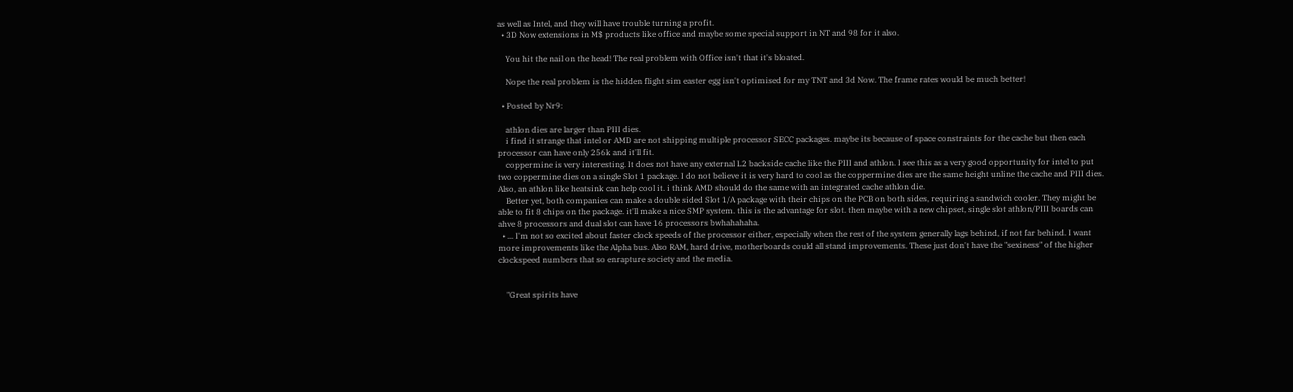as well as Intel, and they will have trouble turning a profit.
  • 3D Now extensions in M$ products like office and maybe some special support in NT and 98 for it also.

    You hit the nail on the head! The real problem with Office isn't that it's bloated.

    Nope the real problem is the hidden flight sim easter egg isn't optimised for my TNT and 3d Now. The frame rates would be much better!

  • Posted by Nr9:

    athlon dies are larger than PIII dies.
    i find it strange that intel or AMD are not shipping multiple processor SECC packages. maybe its because of space constraints for the cache but then each processor can have only 256k and it'll fit.
    coppermine is very interesting. It does not have any external L2 backside cache like the PIII and athlon. I see this as a very good opportunity for intel to put two coppermine dies on a single Slot 1 package. I do not believe it is very hard to cool as the coppermine dies are the same height unline the cache and PIII dies. Also, an athlon like heatsink can help cool it. i think AMD should do the same with an integrated cache athlon die.
    Better yet, both companies can make a double sided Slot 1/A package with their chips on the PCB on both sides, requiring a sandwich cooler. They might be able to fit 8 chips on the package. it'll make a nice SMP system. this is the advantage for slot. then maybe with a new chipset, single slot athlon/PIII boards can ahve 8 processors and dual slot can have 16 processors bwhahahaha.
  • ... I'm not so excited about faster clock speeds of the processor either, especially when the rest of the system generally lags behind, if not far behind. I want more improvements like the Alpha bus. Also RAM, hard drive, motherboards could all stand improvements. These just don't have the "sexiness" of the higher clockspeed numbers that so enrapture society and the media.


    "Great spirits have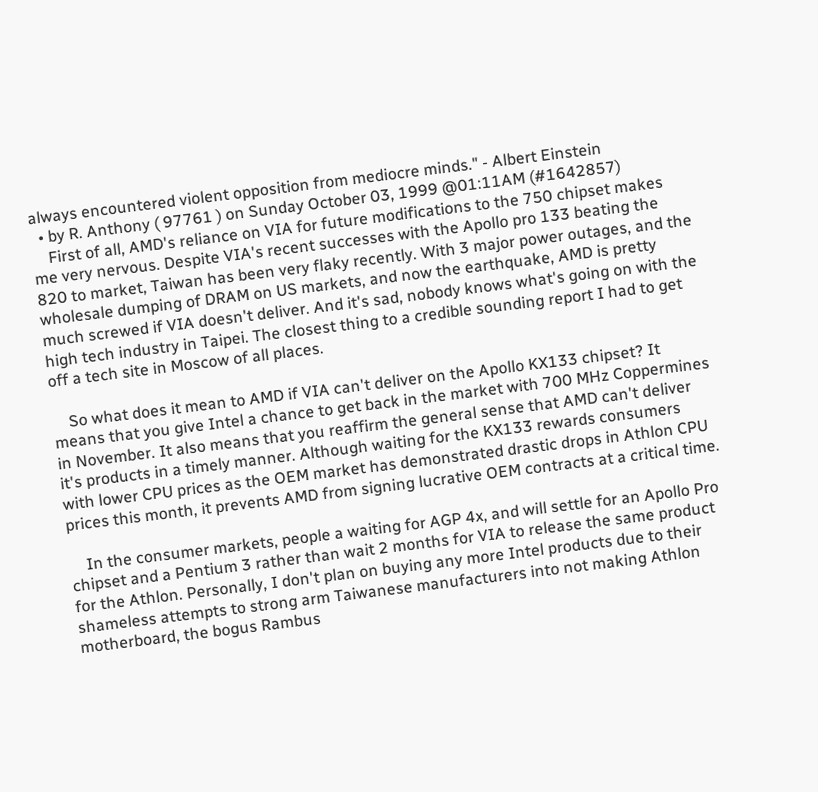always encountered violent opposition from mediocre minds." - Albert Einstein
  • by R. Anthony ( 97761 ) on Sunday October 03, 1999 @01:11AM (#1642857)
    First of all, AMD's reliance on VIA for future modifications to the 750 chipset makes me very nervous. Despite VIA's recent successes with the Apollo pro 133 beating the 820 to market, Taiwan has been very flaky recently. With 3 major power outages, and the wholesale dumping of DRAM on US markets, and now the earthquake, AMD is pretty much screwed if VIA doesn't deliver. And it's sad, nobody knows what's going on with the high tech industry in Taipei. The closest thing to a credible sounding report I had to get off a tech site in Moscow of all places.

    So what does it mean to AMD if VIA can't deliver on the Apollo KX133 chipset? It means that you give Intel a chance to get back in the market with 700 MHz Coppermines in November. It also means that you reaffirm the general sense that AMD can't deliver it's products in a timely manner. Although waiting for the KX133 rewards consumers with lower CPU prices as the OEM market has demonstrated drastic drops in Athlon CPU prices this month, it prevents AMD from signing lucrative OEM contracts at a critical time.

    In the consumer markets, people a waiting for AGP 4x, and will settle for an Apollo Pro chipset and a Pentium 3 rather than wait 2 months for VIA to release the same product for the Athlon. Personally, I don't plan on buying any more Intel products due to their shameless attempts to strong arm Taiwanese manufacturers into not making Athlon motherboard, the bogus Rambus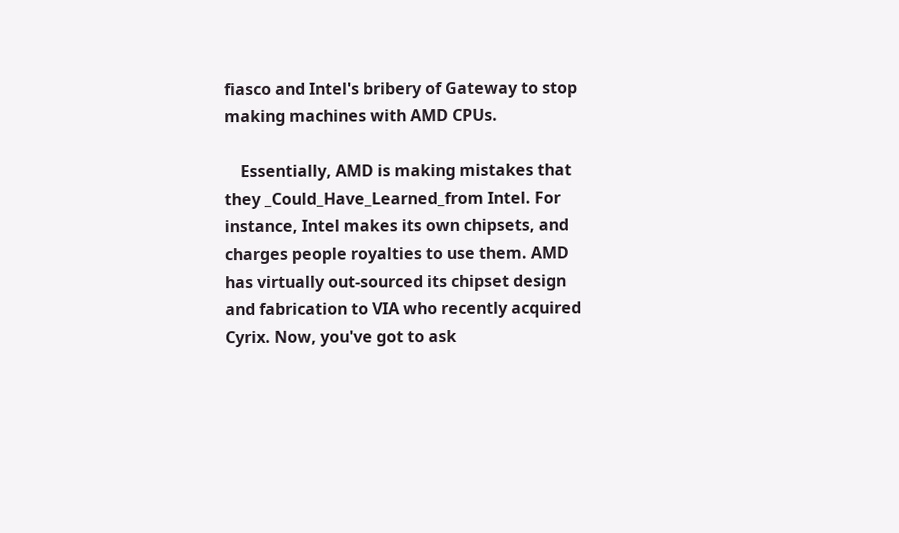fiasco and Intel's bribery of Gateway to stop making machines with AMD CPUs.

    Essentially, AMD is making mistakes that they _Could_Have_Learned_from Intel. For instance, Intel makes its own chipsets, and charges people royalties to use them. AMD has virtually out-sourced its chipset design and fabrication to VIA who recently acquired Cyrix. Now, you've got to ask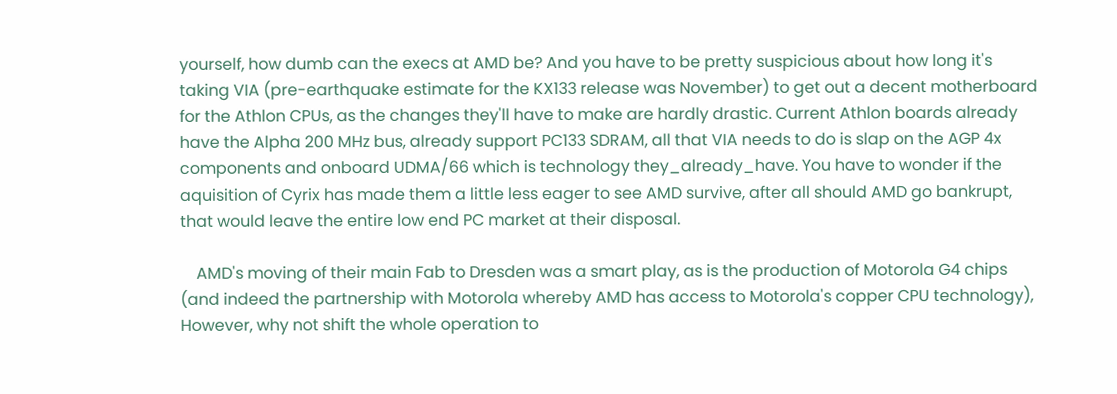yourself, how dumb can the execs at AMD be? And you have to be pretty suspicious about how long it's taking VIA (pre-earthquake estimate for the KX133 release was November) to get out a decent motherboard for the Athlon CPUs, as the changes they'll have to make are hardly drastic. Current Athlon boards already have the Alpha 200 MHz bus, already support PC133 SDRAM, all that VIA needs to do is slap on the AGP 4x components and onboard UDMA/66 which is technology they_already_have. You have to wonder if the aquisition of Cyrix has made them a little less eager to see AMD survive, after all should AMD go bankrupt, that would leave the entire low end PC market at their disposal.

    AMD's moving of their main Fab to Dresden was a smart play, as is the production of Motorola G4 chips (and indeed the partnership with Motorola whereby AMD has access to Motorola's copper CPU technology), However, why not shift the whole operation to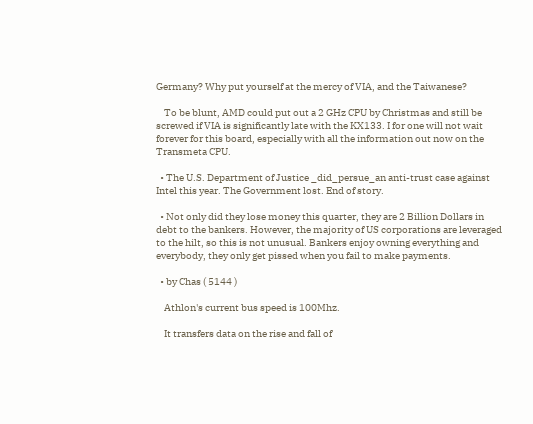Germany? Why put yourself at the mercy of VIA, and the Taiwanese?

    To be blunt, AMD could put out a 2 GHz CPU by Christmas and still be screwed if VIA is significantly late with the KX133. I for one will not wait forever for this board, especially with all the information out now on the Transmeta CPU.

  • The U.S. Department of Justice _did_persue_an anti-trust case against Intel this year. The Government lost. End of story.

  • Not only did they lose money this quarter, they are 2 Billion Dollars in debt to the bankers. However, the majority of US corporations are leveraged to the hilt, so this is not unusual. Bankers enjoy owning everything and everybody, they only get pissed when you fail to make payments.

  • by Chas ( 5144 )

    Athlon's current bus speed is 100Mhz.

    It transfers data on the rise and fall of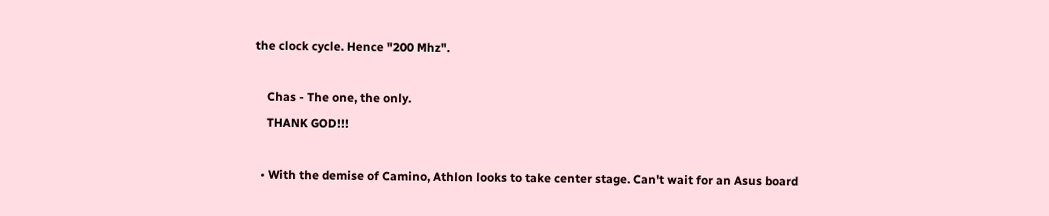the clock cycle. Hence "200 Mhz".

    Chas - The one, the only.
    THANK GOD!!!

  • With the demise of Camino, Athlon looks to take center stage. Can't wait for an Asus board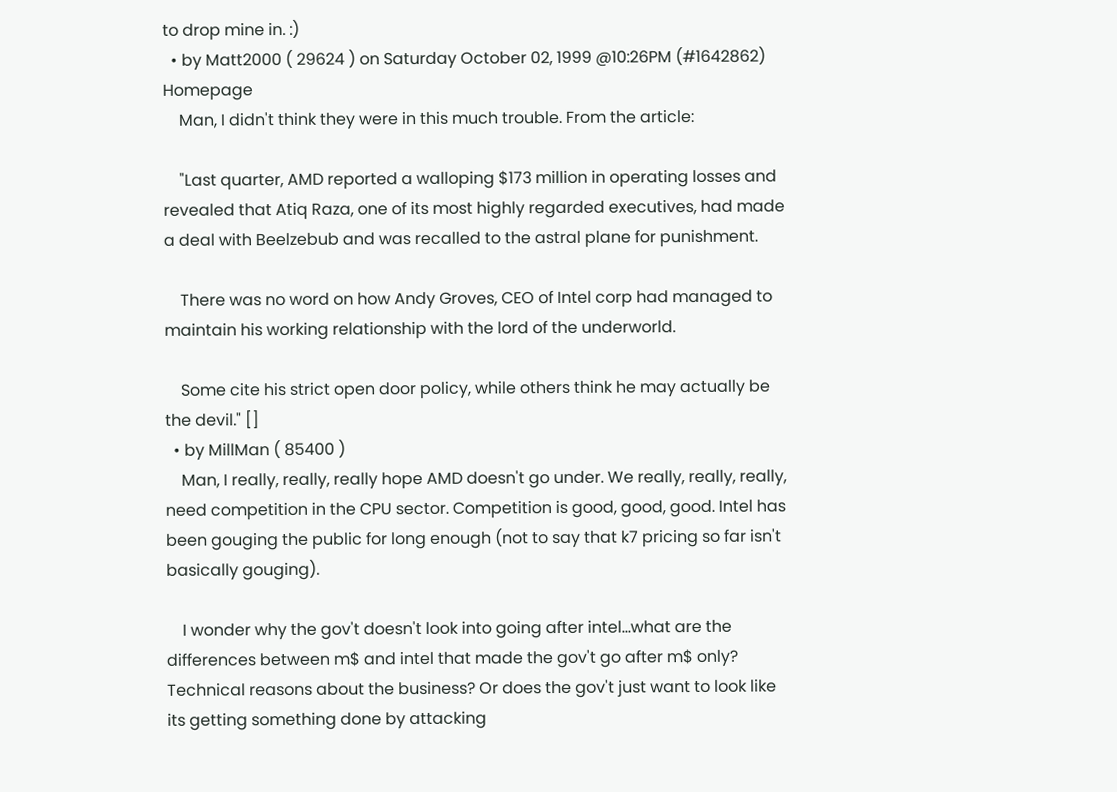to drop mine in. :)
  • by Matt2000 ( 29624 ) on Saturday October 02, 1999 @10:26PM (#1642862) Homepage
    Man, I didn't think they were in this much trouble. From the article:

    "Last quarter, AMD reported a walloping $173 million in operating losses and revealed that Atiq Raza, one of its most highly regarded executives, had made a deal with Beelzebub and was recalled to the astral plane for punishment.

    There was no word on how Andy Groves, CEO of Intel corp had managed to maintain his working relationship with the lord of the underworld.

    Some cite his strict open door policy, while others think he may actually be the devil." []
  • by MillMan ( 85400 )
    Man, I really, really, really hope AMD doesn't go under. We really, really, really, need competition in the CPU sector. Competition is good, good, good. Intel has been gouging the public for long enough (not to say that k7 pricing so far isn't basically gouging).

    I wonder why the gov't doesn't look into going after intel...what are the differences between m$ and intel that made the gov't go after m$ only? Technical reasons about the business? Or does the gov't just want to look like its getting something done by attacking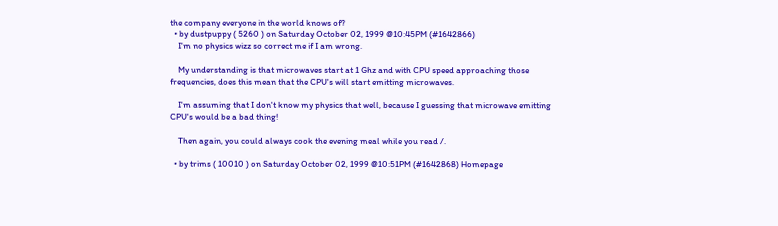the company everyone in the world knows of?
  • by dustpuppy ( 5260 ) on Saturday October 02, 1999 @10:45PM (#1642866)
    I'm no physics wizz so correct me if I am wrong.

    My understanding is that microwaves start at 1 Ghz and with CPU speed approaching those frequencies, does this mean that the CPU's will start emitting microwaves.

    I'm assuming that I don't know my physics that well, because I guessing that microwave emitting CPU's would be a bad thing!

    Then again, you could always cook the evening meal while you read /.

  • by trims ( 10010 ) on Saturday October 02, 1999 @10:51PM (#1642868) Homepage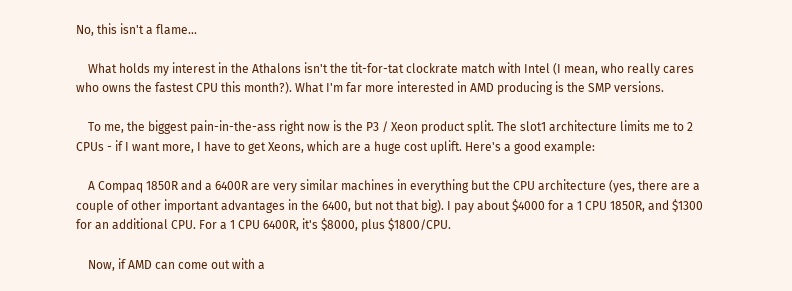No, this isn't a flame...

    What holds my interest in the Athalons isn't the tit-for-tat clockrate match with Intel (I mean, who really cares who owns the fastest CPU this month?). What I'm far more interested in AMD producing is the SMP versions.

    To me, the biggest pain-in-the-ass right now is the P3 / Xeon product split. The slot1 architecture limits me to 2 CPUs - if I want more, I have to get Xeons, which are a huge cost uplift. Here's a good example:

    A Compaq 1850R and a 6400R are very similar machines in everything but the CPU architecture (yes, there are a couple of other important advantages in the 6400, but not that big). I pay about $4000 for a 1 CPU 1850R, and $1300 for an additional CPU. For a 1 CPU 6400R, it's $8000, plus $1800/CPU.

    Now, if AMD can come out with a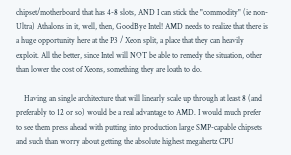chipset/motherboard that has 4-8 slots, AND I can stick the "commodity" (ie non-Ultra) Athalons in it, well, then, GoodBye Intel! AMD needs to realize that there is a huge opportunity here at the P3 / Xeon split, a place that they can heavily exploit. All the better, since Intel will NOT be able to remedy the situation, other than lower the cost of Xeons, something they are loath to do.

    Having an single architecture that will linearly scale up through at least 8 (and preferably to 12 or so) would be a real advantage to AMD. I would much prefer to see them press ahead with putting into production large SMP-capable chipsets and such than worry about getting the absolute highest megahertz CPU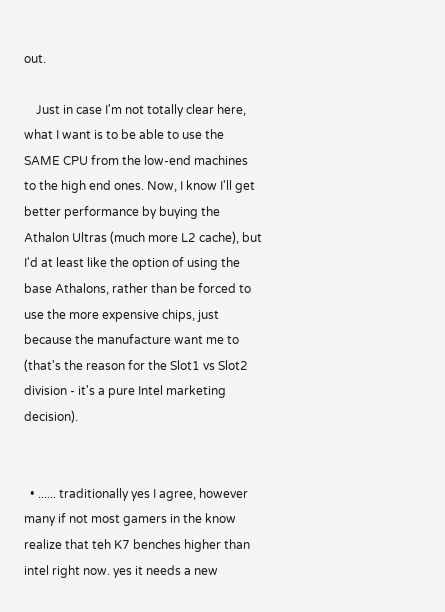out.

    Just in case I'm not totally clear here, what I want is to be able to use the SAME CPU from the low-end machines to the high end ones. Now, I know I'll get better performance by buying the Athalon Ultras (much more L2 cache), but I'd at least like the option of using the base Athalons, rather than be forced to use the more expensive chips, just because the manufacture want me to (that's the reason for the Slot1 vs Slot2 division - it's a pure Intel marketing decision).


  • ...... traditionally yes I agree, however many if not most gamers in the know realize that teh K7 benches higher than intel right now. yes it needs a new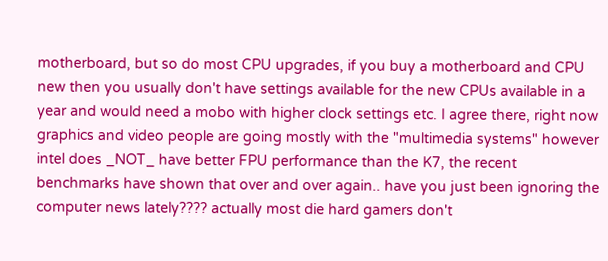motherboard, but so do most CPU upgrades, if you buy a motherboard and CPU new then you usually don't have settings available for the new CPUs available in a year and would need a mobo with higher clock settings etc. I agree there, right now graphics and video people are going mostly with the "multimedia systems" however intel does _NOT_ have better FPU performance than the K7, the recent benchmarks have shown that over and over again.. have you just been ignoring the computer news lately???? actually most die hard gamers don't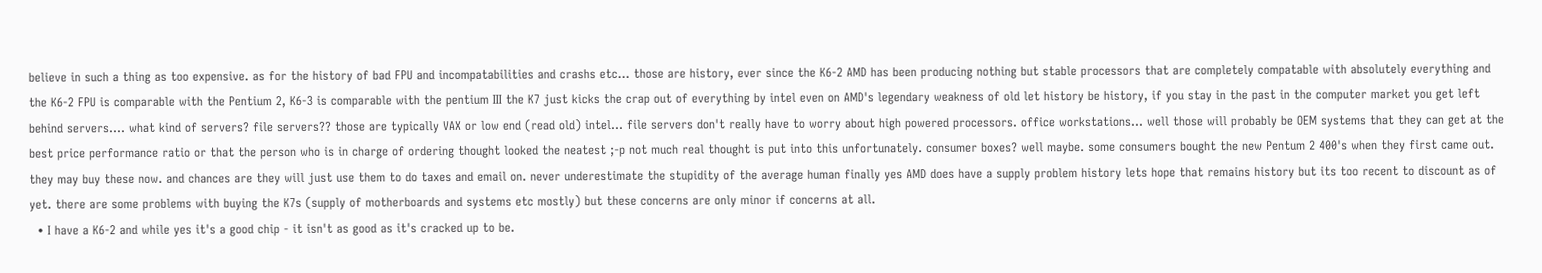believe in such a thing as too expensive. as for the history of bad FPU and incompatabilities and crashs etc... those are history, ever since the K6-2 AMD has been producing nothing but stable processors that are completely compatable with absolutely everything and the K6-2 FPU is comparable with the Pentium 2, K6-3 is comparable with the pentium III the K7 just kicks the crap out of everything by intel even on AMD's legendary weakness of old let history be history, if you stay in the past in the computer market you get left behind servers.... what kind of servers? file servers?? those are typically VAX or low end (read old) intel... file servers don't really have to worry about high powered processors. office workstations... well those will probably be OEM systems that they can get at the best price performance ratio or that the person who is in charge of ordering thought looked the neatest ;-p not much real thought is put into this unfortunately. consumer boxes? well maybe. some consumers bought the new Pentum 2 400's when they first came out. they may buy these now. and chances are they will just use them to do taxes and email on. never underestimate the stupidity of the average human finally yes AMD does have a supply problem history lets hope that remains history but its too recent to discount as of yet. there are some problems with buying the K7s (supply of motherboards and systems etc mostly) but these concerns are only minor if concerns at all.
  • I have a K6-2 and while yes it's a good chip - it isn't as good as it's cracked up to be.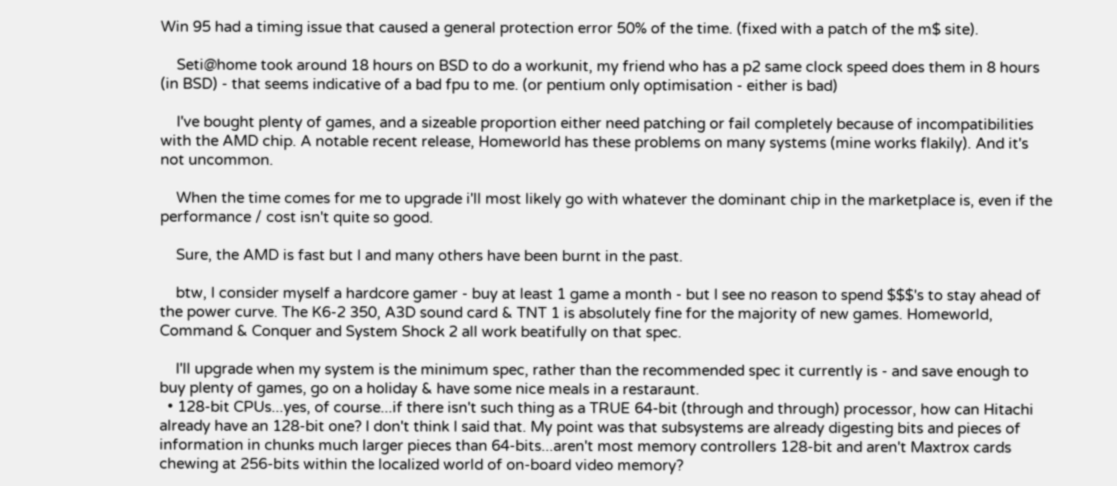Win 95 had a timing issue that caused a general protection error 50% of the time. (fixed with a patch of the m$ site).

    Seti@home took around 18 hours on BSD to do a workunit, my friend who has a p2 same clock speed does them in 8 hours (in BSD) - that seems indicative of a bad fpu to me. (or pentium only optimisation - either is bad)

    I've bought plenty of games, and a sizeable proportion either need patching or fail completely because of incompatibilities with the AMD chip. A notable recent release, Homeworld has these problems on many systems (mine works flakily). And it's not uncommon.

    When the time comes for me to upgrade i'll most likely go with whatever the dominant chip in the marketplace is, even if the performance / cost isn't quite so good.

    Sure, the AMD is fast but I and many others have been burnt in the past.

    btw, I consider myself a hardcore gamer - buy at least 1 game a month - but I see no reason to spend $$$'s to stay ahead of the power curve. The K6-2 350, A3D sound card & TNT 1 is absolutely fine for the majority of new games. Homeworld, Command & Conquer and System Shock 2 all work beatifully on that spec.

    I'll upgrade when my system is the minimum spec, rather than the recommended spec it currently is - and save enough to buy plenty of games, go on a holiday & have some nice meals in a restaraunt.
  • 128-bit CPUs...yes, of course...if there isn't such thing as a TRUE 64-bit (through and through) processor, how can Hitachi already have an 128-bit one? I don't think I said that. My point was that subsystems are already digesting bits and pieces of information in chunks much larger pieces than 64-bits...aren't most memory controllers 128-bit and aren't Maxtrox cards chewing at 256-bits within the localized world of on-board video memory?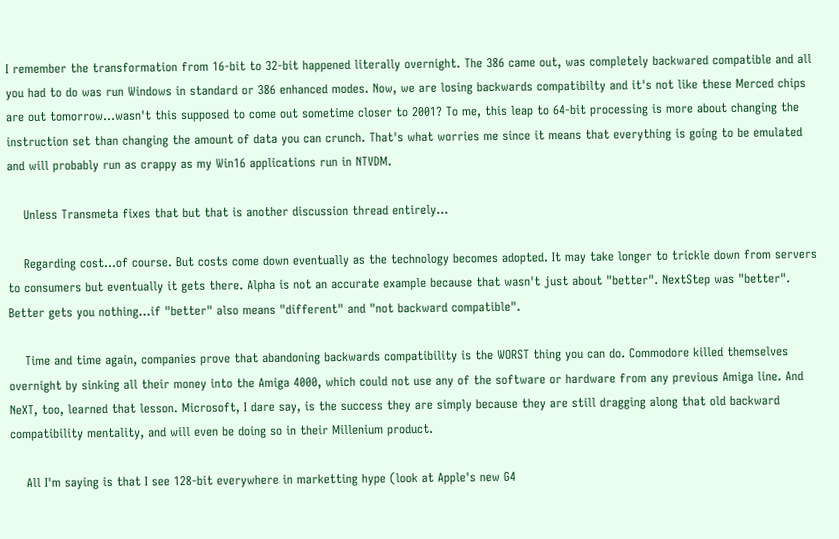I remember the transformation from 16-bit to 32-bit happened literally overnight. The 386 came out, was completely backwared compatible and all you had to do was run Windows in standard or 386 enhanced modes. Now, we are losing backwards compatibilty and it's not like these Merced chips are out tomorrow...wasn't this supposed to come out sometime closer to 2001? To me, this leap to 64-bit processing is more about changing the instruction set than changing the amount of data you can crunch. That's what worries me since it means that everything is going to be emulated and will probably run as crappy as my Win16 applications run in NTVDM.

    Unless Transmeta fixes that but that is another discussion thread entirely...

    Regarding cost...of course. But costs come down eventually as the technology becomes adopted. It may take longer to trickle down from servers to consumers but eventually it gets there. Alpha is not an accurate example because that wasn't just about "better". NextStep was "better". Better gets you nothing...if "better" also means "different" and "not backward compatible".

    Time and time again, companies prove that abandoning backwards compatibility is the WORST thing you can do. Commodore killed themselves overnight by sinking all their money into the Amiga 4000, which could not use any of the software or hardware from any previous Amiga line. And NeXT, too, learned that lesson. Microsoft, I dare say, is the success they are simply because they are still dragging along that old backward compatibility mentality, and will even be doing so in their Millenium product.

    All I'm saying is that I see 128-bit everywhere in marketting hype (look at Apple's new G4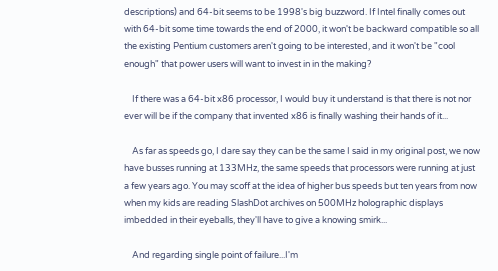descriptions) and 64-bit seems to be 1998's big buzzword. If Intel finally comes out with 64-bit some time towards the end of 2000, it won't be backward compatible so all the existing Pentium customers aren't going to be interested, and it won't be "cool enough" that power users will want to invest in in the making?

    If there was a 64-bit x86 processor, I would buy it understand is that there is not nor ever will be if the company that invented x86 is finally washing their hands of it...

    As far as speeds go, I dare say they can be the same I said in my original post, we now have busses running at 133MHz, the same speeds that processors were running at just a few years ago. You may scoff at the idea of higher bus speeds but ten years from now when my kids are reading SlashDot archives on 500MHz holographic displays imbedded in their eyeballs, they'll have to give a knowing smirk...

    And regarding single point of failure...I'm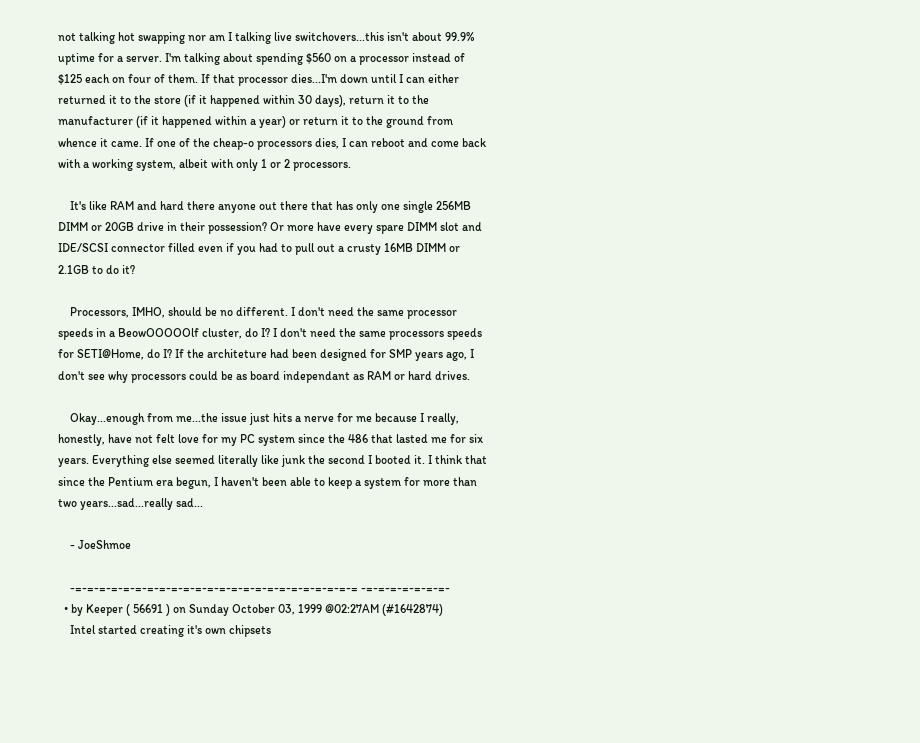not talking hot swapping nor am I talking live switchovers...this isn't about 99.9% uptime for a server. I'm talking about spending $560 on a processor instead of $125 each on four of them. If that processor dies...I'm down until I can either returned it to the store (if it happened within 30 days), return it to the manufacturer (if it happened within a year) or return it to the ground from whence it came. If one of the cheap-o processors dies, I can reboot and come back with a working system, albeit with only 1 or 2 processors.

    It's like RAM and hard there anyone out there that has only one single 256MB DIMM or 20GB drive in their possession? Or more have every spare DIMM slot and IDE/SCSI connector filled even if you had to pull out a crusty 16MB DIMM or 2.1GB to do it?

    Processors, IMHO, should be no different. I don't need the same processor speeds in a BeowOOOOOlf cluster, do I? I don't need the same processors speeds for SETI@Home, do I? If the architeture had been designed for SMP years ago, I don't see why processors could be as board independant as RAM or hard drives.

    Okay...enough from me...the issue just hits a nerve for me because I really, honestly, have not felt love for my PC system since the 486 that lasted me for six years. Everything else seemed literally like junk the second I booted it. I think that since the Pentium era begun, I haven't been able to keep a system for more than two years...sad...really sad...

    - JoeShmoe

    -=-=-=-=-=-=-=-=-=-=-=-=-=-=-=-=-=-=-=-=-=-=-=-= -=-=-=-=-=-=-=-
  • by Keeper ( 56691 ) on Sunday October 03, 1999 @02:27AM (#1642874)
    Intel started creating it's own chipsets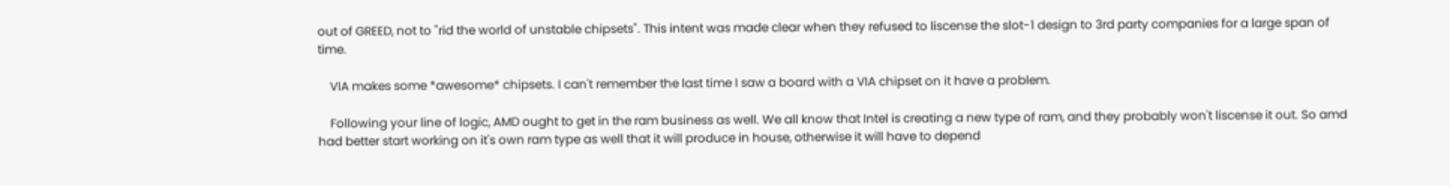out of GREED, not to "rid the world of unstable chipsets". This intent was made clear when they refused to liscense the slot-1 design to 3rd party companies for a large span of time.

    VIA makes some *awesome* chipsets. I can't remember the last time I saw a board with a VIA chipset on it have a problem.

    Following your line of logic, AMD ought to get in the ram business as well. We all know that Intel is creating a new type of ram, and they probably won't liscense it out. So amd had better start working on it's own ram type as well that it will produce in house, otherwise it will have to depend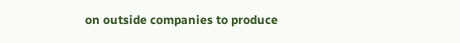on outside companies to produce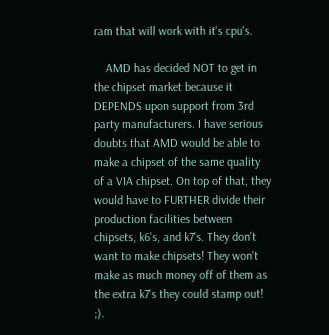ram that will work with it's cpu's.

    AMD has decided NOT to get in the chipset market because it DEPENDS upon support from 3rd party manufacturers. I have serious doubts that AMD would be able to make a chipset of the same quality of a VIA chipset. On top of that, they would have to FURTHER divide their production facilities between chipsets, k6's, and k7's. They don't want to make chipsets! They won't make as much money off of them as the extra k7's they could stamp out! ;).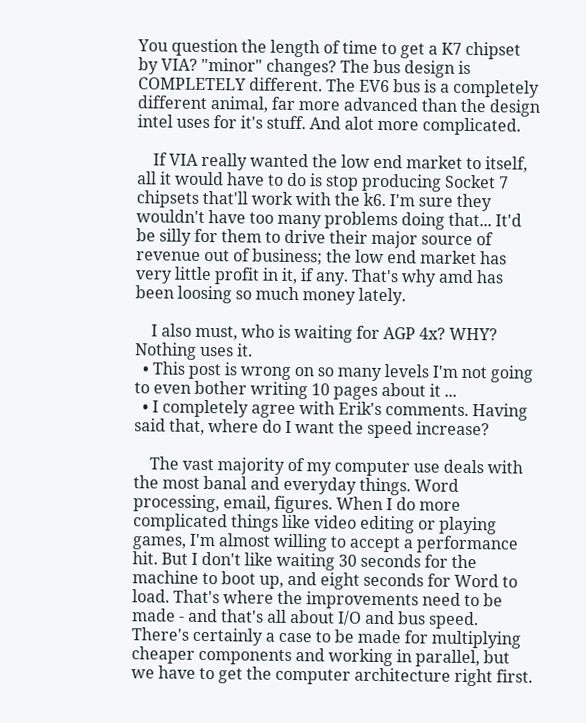You question the length of time to get a K7 chipset by VIA? "minor" changes? The bus design is COMPLETELY different. The EV6 bus is a completely different animal, far more advanced than the design intel uses for it's stuff. And alot more complicated.

    If VIA really wanted the low end market to itself, all it would have to do is stop producing Socket 7 chipsets that'll work with the k6. I'm sure they wouldn't have too many problems doing that... It'd be silly for them to drive their major source of revenue out of business; the low end market has very little profit in it, if any. That's why amd has been loosing so much money lately.

    I also must, who is waiting for AGP 4x? WHY? Nothing uses it.
  • This post is wrong on so many levels I'm not going to even bother writing 10 pages about it ...
  • I completely agree with Erik's comments. Having said that, where do I want the speed increase?

    The vast majority of my computer use deals with the most banal and everyday things. Word processing, email, figures. When I do more complicated things like video editing or playing games, I'm almost willing to accept a performance hit. But I don't like waiting 30 seconds for the machine to boot up, and eight seconds for Word to load. That's where the improvements need to be made - and that's all about I/O and bus speed. There's certainly a case to be made for multiplying cheaper components and working in parallel, but we have to get the computer architecture right first.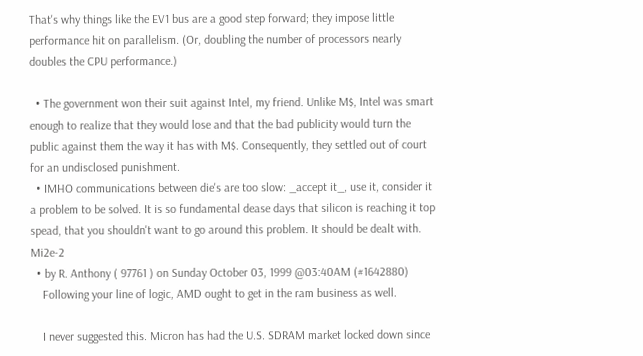That's why things like the EV1 bus are a good step forward; they impose little performance hit on parallelism. (Or, doubling the number of processors nearly doubles the CPU performance.)

  • The government won their suit against Intel, my friend. Unlike M$, Intel was smart enough to realize that they would lose and that the bad publicity would turn the public against them the way it has with M$. Consequently, they settled out of court for an undisclosed punishment.
  • IMHO communications between die's are too slow: _accept it_, use it, consider it a problem to be solved. It is so fundamental dease days that silicon is reaching it top spead, that you shouldn't want to go around this problem. It should be dealt with. Mi2e-2
  • by R. Anthony ( 97761 ) on Sunday October 03, 1999 @03:40AM (#1642880)
    Following your line of logic, AMD ought to get in the ram business as well.

    I never suggested this. Micron has had the U.S. SDRAM market locked down since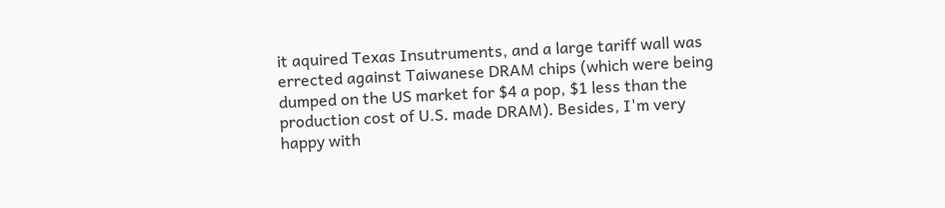it aquired Texas Insutruments, and a large tariff wall was errected against Taiwanese DRAM chips (which were being dumped on the US market for $4 a pop, $1 less than the production cost of U.S. made DRAM). Besides, I'm very happy with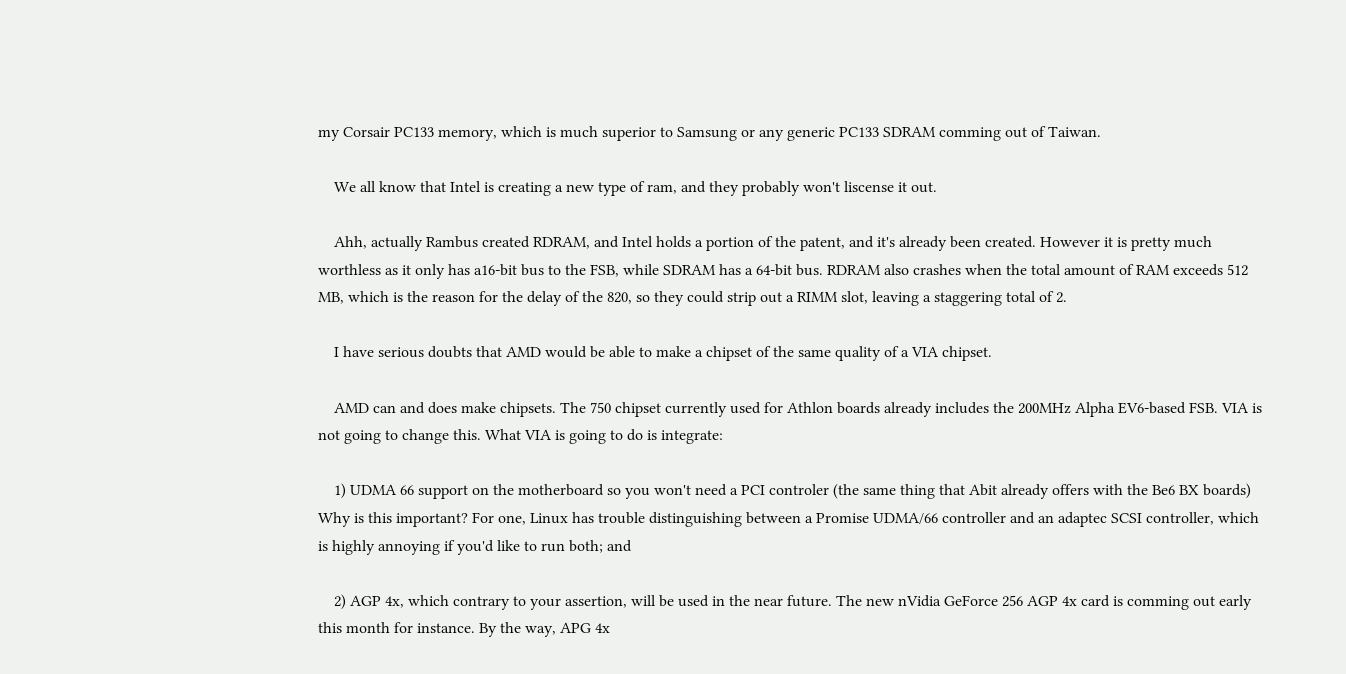my Corsair PC133 memory, which is much superior to Samsung or any generic PC133 SDRAM comming out of Taiwan.

    We all know that Intel is creating a new type of ram, and they probably won't liscense it out.

    Ahh, actually Rambus created RDRAM, and Intel holds a portion of the patent, and it's already been created. However it is pretty much worthless as it only has a16-bit bus to the FSB, while SDRAM has a 64-bit bus. RDRAM also crashes when the total amount of RAM exceeds 512 MB, which is the reason for the delay of the 820, so they could strip out a RIMM slot, leaving a staggering total of 2.

    I have serious doubts that AMD would be able to make a chipset of the same quality of a VIA chipset.

    AMD can and does make chipsets. The 750 chipset currently used for Athlon boards already includes the 200MHz Alpha EV6-based FSB. VIA is not going to change this. What VIA is going to do is integrate:

    1) UDMA 66 support on the motherboard so you won't need a PCI controler (the same thing that Abit already offers with the Be6 BX boards) Why is this important? For one, Linux has trouble distinguishing between a Promise UDMA/66 controller and an adaptec SCSI controller, which is highly annoying if you'd like to run both; and

    2) AGP 4x, which contrary to your assertion, will be used in the near future. The new nVidia GeForce 256 AGP 4x card is comming out early this month for instance. By the way, APG 4x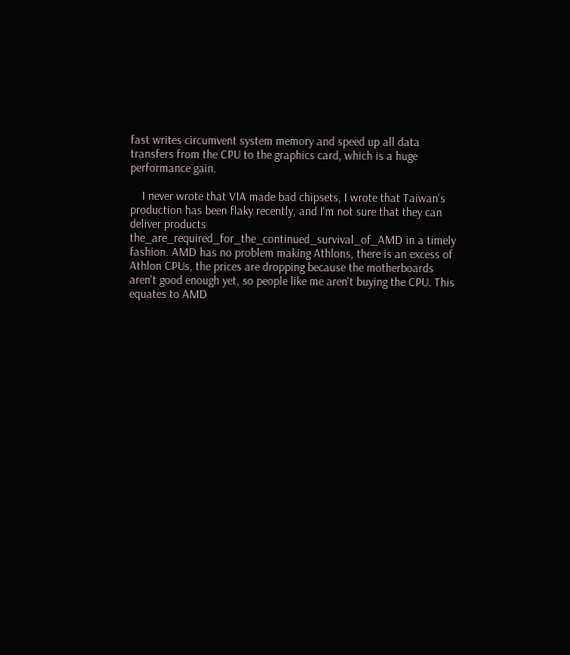fast writes circumvent system memory and speed up all data transfers from the CPU to the graphics card, which is a huge performance gain.

    I never wrote that VIA made bad chipsets, I wrote that Taiwan's production has been flaky recently, and I'm not sure that they can deliver products the_are_required_for_the_continued_survival_of_AMD in a timely fashion. AMD has no problem making Athlons, there is an excess of Athlon CPUs, the prices are dropping because the motherboards aren't good enough yet, so people like me aren't buying the CPU. This equates to AMD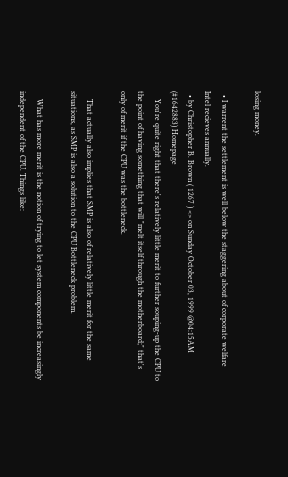losing money.

  • I warrent the settlement is well below the staggering about of corporate welfare Intel recieves annually.
  • by Christopher B. Brown ( 1267 ) <> on Sunday October 03, 1999 @04:15AM (#1642883) Homepage
    You're quite right that there's relatively little merit to further souping-up the CPU to the point of having something that will "melt itself through the motherboard;" that's only of merit if the CPU was the bottleneck.

    That actually also implies that SMP is also of relatively little merit for the same situations, as SMP is also a solution to the CPU Bottleneck problem.

    What has more merit is the notion of trying to let system components be increasingly independent of the CPU. Things like: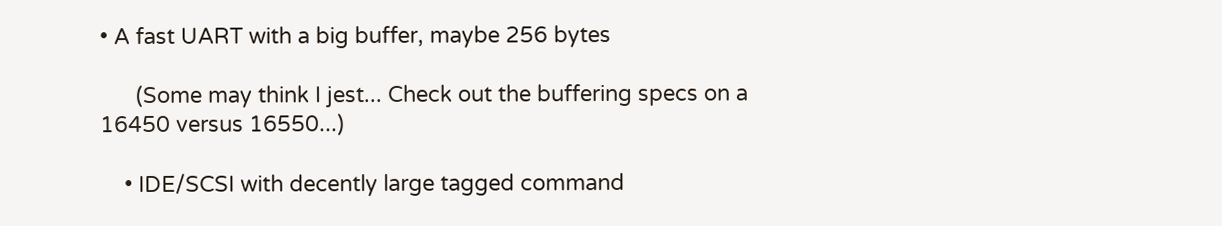• A fast UART with a big buffer, maybe 256 bytes

      (Some may think I jest... Check out the buffering specs on a 16450 versus 16550...)

    • IDE/SCSI with decently large tagged command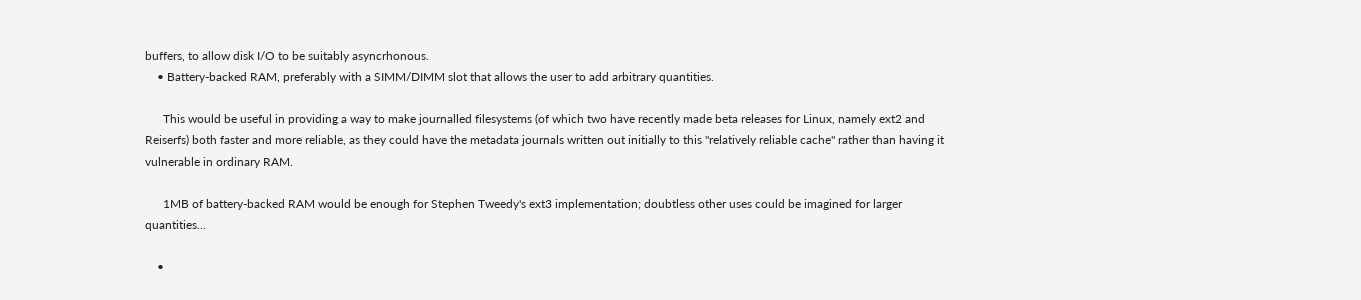buffers, to allow disk I/O to be suitably asyncrhonous.
    • Battery-backed RAM, preferably with a SIMM/DIMM slot that allows the user to add arbitrary quantities.

      This would be useful in providing a way to make journalled filesystems (of which two have recently made beta releases for Linux, namely ext2 and Reiserfs) both faster and more reliable, as they could have the metadata journals written out initially to this "relatively reliable cache" rather than having it vulnerable in ordinary RAM.

      1MB of battery-backed RAM would be enough for Stephen Tweedy's ext3 implementation; doubtless other uses could be imagined for larger quantities...

    •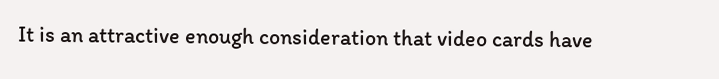It is an attractive enough consideration that video cards have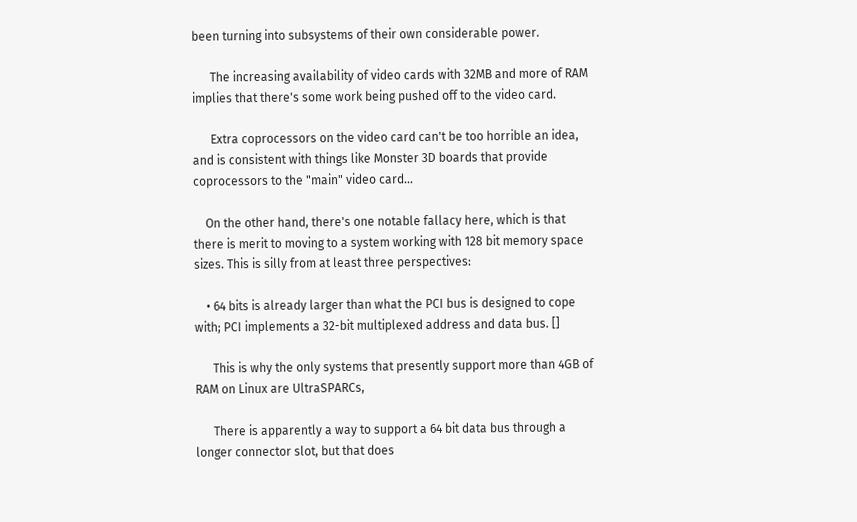been turning into subsystems of their own considerable power.

      The increasing availability of video cards with 32MB and more of RAM implies that there's some work being pushed off to the video card.

      Extra coprocessors on the video card can't be too horrible an idea, and is consistent with things like Monster 3D boards that provide coprocessors to the "main" video card...

    On the other hand, there's one notable fallacy here, which is that there is merit to moving to a system working with 128 bit memory space sizes. This is silly from at least three perspectives:

    • 64 bits is already larger than what the PCI bus is designed to cope with; PCI implements a 32-bit multiplexed address and data bus. []

      This is why the only systems that presently support more than 4GB of RAM on Linux are UltraSPARCs,

      There is apparently a way to support a 64 bit data bus through a longer connector slot, but that does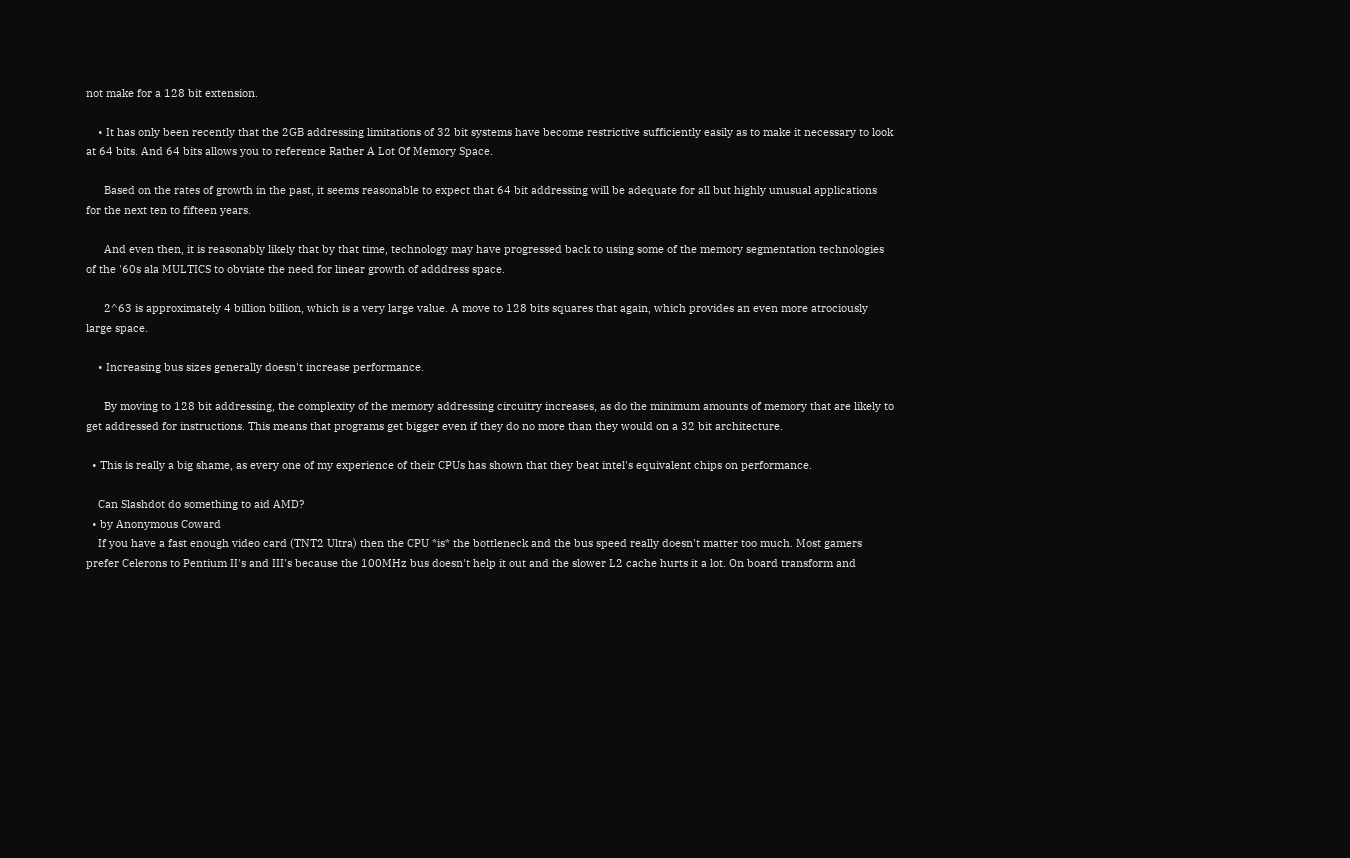not make for a 128 bit extension.

    • It has only been recently that the 2GB addressing limitations of 32 bit systems have become restrictive sufficiently easily as to make it necessary to look at 64 bits. And 64 bits allows you to reference Rather A Lot Of Memory Space.

      Based on the rates of growth in the past, it seems reasonable to expect that 64 bit addressing will be adequate for all but highly unusual applications for the next ten to fifteen years.

      And even then, it is reasonably likely that by that time, technology may have progressed back to using some of the memory segmentation technologies of the '60s ala MULTICS to obviate the need for linear growth of adddress space.

      2^63 is approximately 4 billion billion, which is a very large value. A move to 128 bits squares that again, which provides an even more atrociously large space.

    • Increasing bus sizes generally doesn't increase performance.

      By moving to 128 bit addressing, the complexity of the memory addressing circuitry increases, as do the minimum amounts of memory that are likely to get addressed for instructions. This means that programs get bigger even if they do no more than they would on a 32 bit architecture.

  • This is really a big shame, as every one of my experience of their CPUs has shown that they beat intel's equivalent chips on performance.

    Can Slashdot do something to aid AMD?
  • by Anonymous Coward
    If you have a fast enough video card (TNT2 Ultra) then the CPU *is* the bottleneck and the bus speed really doesn't matter too much. Most gamers prefer Celerons to Pentium II's and III's because the 100MHz bus doesn't help it out and the slower L2 cache hurts it a lot. On board transform and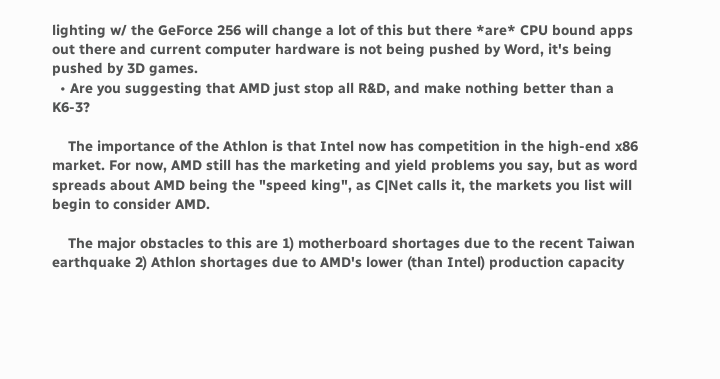lighting w/ the GeForce 256 will change a lot of this but there *are* CPU bound apps out there and current computer hardware is not being pushed by Word, it's being pushed by 3D games.
  • Are you suggesting that AMD just stop all R&D, and make nothing better than a K6-3?

    The importance of the Athlon is that Intel now has competition in the high-end x86 market. For now, AMD still has the marketing and yield problems you say, but as word spreads about AMD being the "speed king", as C|Net calls it, the markets you list will begin to consider AMD.

    The major obstacles to this are 1) motherboard shortages due to the recent Taiwan earthquake 2) Athlon shortages due to AMD's lower (than Intel) production capacity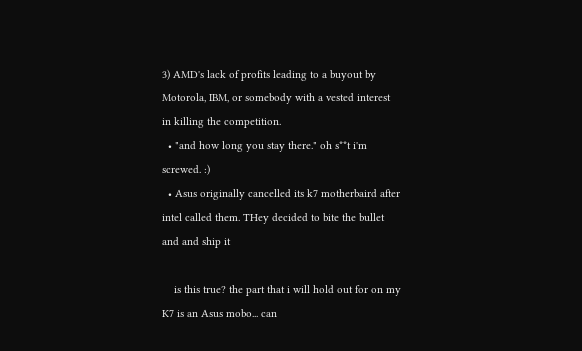3) AMD's lack of profits leading to a buyout by Motorola, IBM, or somebody with a vested interest in killing the competition.
  • "and how long you stay there." oh s**t i'm screwed. :)
  • Asus originally cancelled its k7 motherbaird after intel called them. THey decided to bite the bullet and and ship it

    is this true? the part that i will hold out for on my K7 is an Asus mobo... can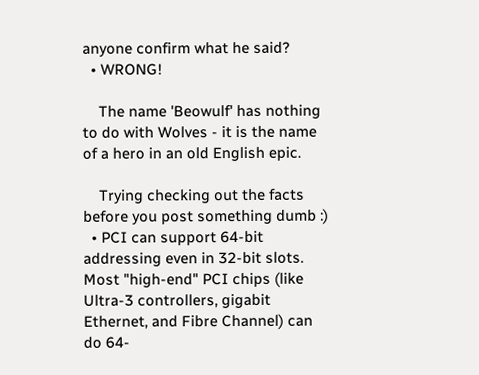anyone confirm what he said?
  • WRONG!

    The name 'Beowulf' has nothing to do with Wolves - it is the name of a hero in an old English epic.

    Trying checking out the facts before you post something dumb :)
  • PCI can support 64-bit addressing even in 32-bit slots. Most "high-end" PCI chips (like Ultra-3 controllers, gigabit Ethernet, and Fibre Channel) can do 64-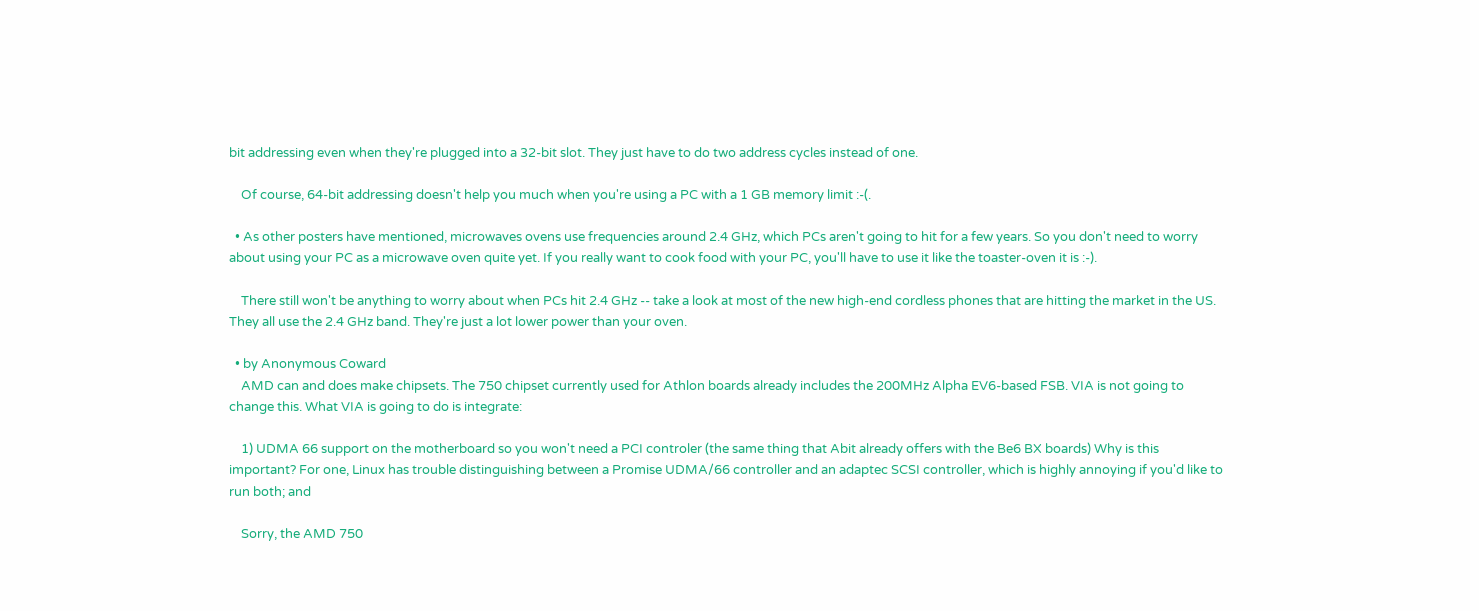bit addressing even when they're plugged into a 32-bit slot. They just have to do two address cycles instead of one.

    Of course, 64-bit addressing doesn't help you much when you're using a PC with a 1 GB memory limit :-(.

  • As other posters have mentioned, microwaves ovens use frequencies around 2.4 GHz, which PCs aren't going to hit for a few years. So you don't need to worry about using your PC as a microwave oven quite yet. If you really want to cook food with your PC, you'll have to use it like the toaster-oven it is :-).

    There still won't be anything to worry about when PCs hit 2.4 GHz -- take a look at most of the new high-end cordless phones that are hitting the market in the US. They all use the 2.4 GHz band. They're just a lot lower power than your oven.

  • by Anonymous Coward
    AMD can and does make chipsets. The 750 chipset currently used for Athlon boards already includes the 200MHz Alpha EV6-based FSB. VIA is not going to change this. What VIA is going to do is integrate:

    1) UDMA 66 support on the motherboard so you won't need a PCI controler (the same thing that Abit already offers with the Be6 BX boards) Why is this important? For one, Linux has trouble distinguishing between a Promise UDMA/66 controller and an adaptec SCSI controller, which is highly annoying if you'd like to run both; and

    Sorry, the AMD 750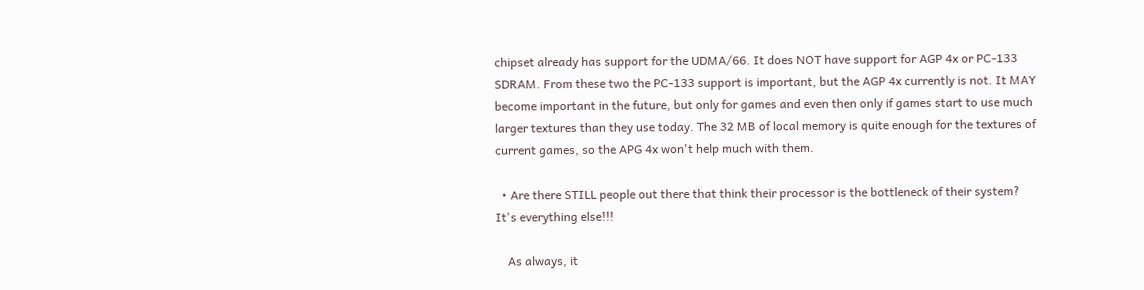chipset already has support for the UDMA/66. It does NOT have support for AGP 4x or PC-133 SDRAM. From these two the PC-133 support is important, but the AGP 4x currently is not. It MAY become important in the future, but only for games and even then only if games start to use much larger textures than they use today. The 32 MB of local memory is quite enough for the textures of current games, so the APG 4x won't help much with them.

  • Are there STILL people out there that think their processor is the bottleneck of their system? It's everything else!!!

    As always, it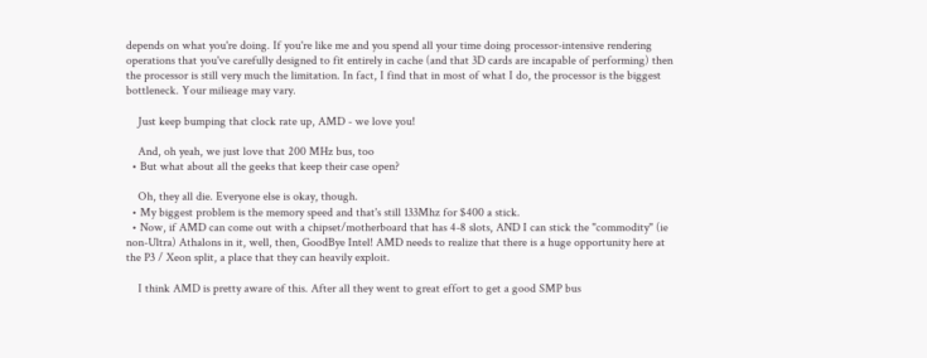depends on what you're doing. If you're like me and you spend all your time doing processor-intensive rendering operations that you've carefully designed to fit entirely in cache (and that 3D cards are incapable of performing) then the processor is still very much the limitation. In fact, I find that in most of what I do, the processor is the biggest bottleneck. Your milieage may vary.

    Just keep bumping that clock rate up, AMD - we love you!

    And, oh yeah, we just love that 200 MHz bus, too
  • But what about all the geeks that keep their case open?

    Oh, they all die. Everyone else is okay, though.
  • My biggest problem is the memory speed and that's still 133Mhz for $400 a stick.
  • Now, if AMD can come out with a chipset/motherboard that has 4-8 slots, AND I can stick the "commodity" (ie non-Ultra) Athalons in it, well, then, GoodBye Intel! AMD needs to realize that there is a huge opportunity here at the P3 / Xeon split, a place that they can heavily exploit.

    I think AMD is pretty aware of this. After all they went to great effort to get a good SMP bus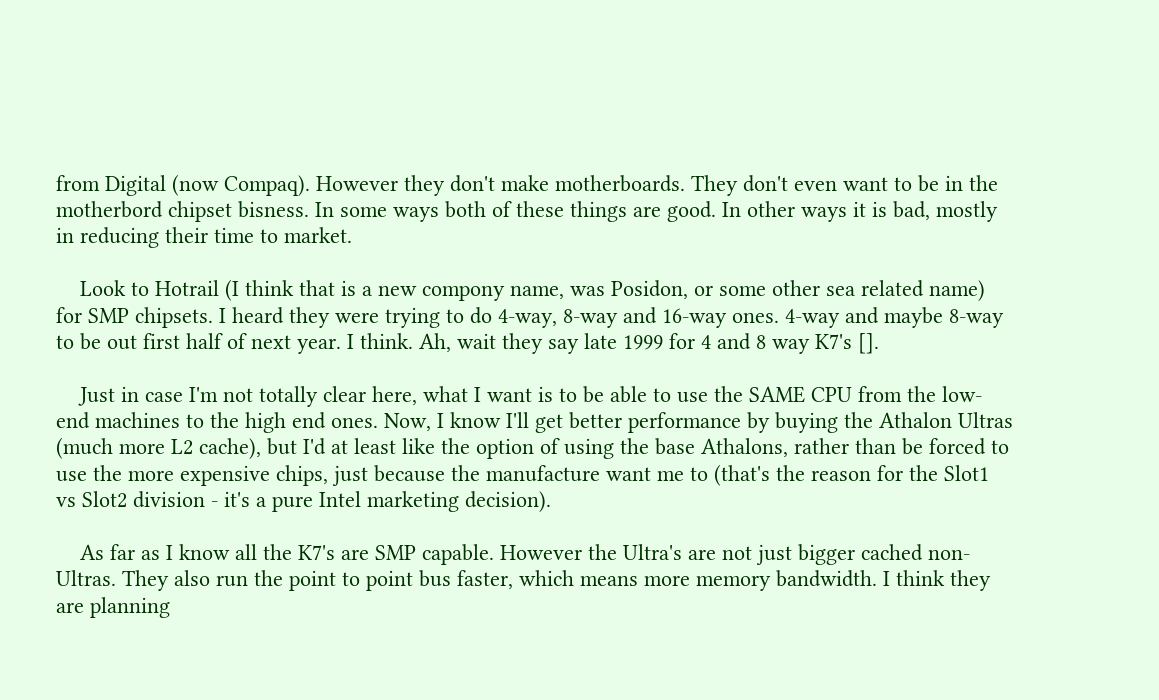from Digital (now Compaq). However they don't make motherboards. They don't even want to be in the motherbord chipset bisness. In some ways both of these things are good. In other ways it is bad, mostly in reducing their time to market.

    Look to Hotrail (I think that is a new compony name, was Posidon, or some other sea related name) for SMP chipsets. I heard they were trying to do 4-way, 8-way and 16-way ones. 4-way and maybe 8-way to be out first half of next year. I think. Ah, wait they say late 1999 for 4 and 8 way K7's [].

    Just in case I'm not totally clear here, what I want is to be able to use the SAME CPU from the low-end machines to the high end ones. Now, I know I'll get better performance by buying the Athalon Ultras (much more L2 cache), but I'd at least like the option of using the base Athalons, rather than be forced to use the more expensive chips, just because the manufacture want me to (that's the reason for the Slot1 vs Slot2 division - it's a pure Intel marketing decision).

    As far as I know all the K7's are SMP capable. However the Ultra's are not just bigger cached non-Ultras. They also run the point to point bus faster, which means more memory bandwidth. I think they are planning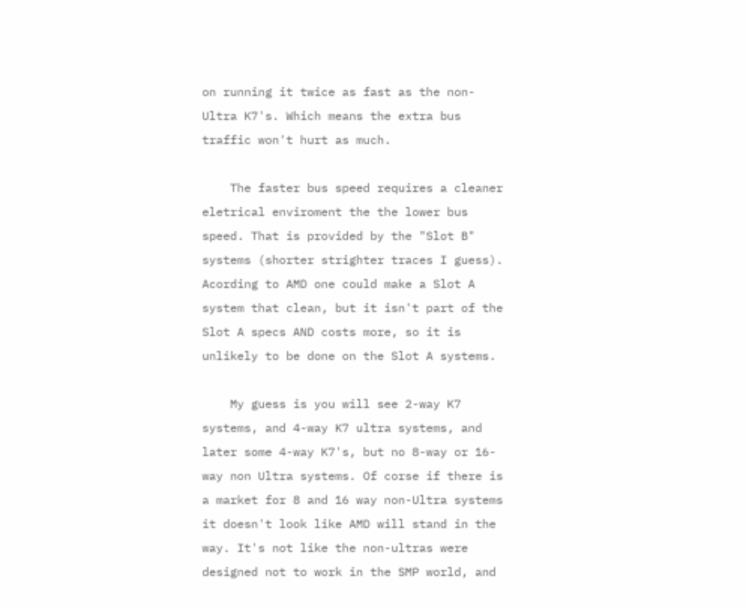on running it twice as fast as the non-Ultra K7's. Which means the extra bus traffic won't hurt as much.

    The faster bus speed requires a cleaner eletrical enviroment the the lower bus speed. That is provided by the "Slot B" systems (shorter strighter traces I guess). Acording to AMD one could make a Slot A system that clean, but it isn't part of the Slot A specs AND costs more, so it is unlikely to be done on the Slot A systems.

    My guess is you will see 2-way K7 systems, and 4-way K7 ultra systems, and later some 4-way K7's, but no 8-way or 16-way non Ultra systems. Of corse if there is a market for 8 and 16 way non-Ultra systems it doesn't look like AMD will stand in the way. It's not like the non-ultras were designed not to work in the SMP world, and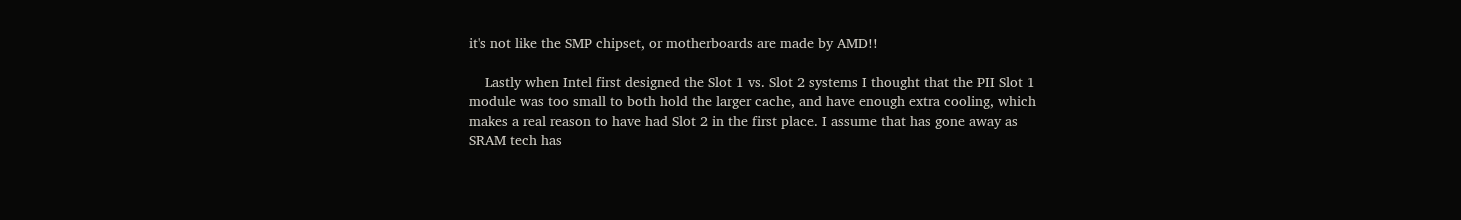it's not like the SMP chipset, or motherboards are made by AMD!!

    Lastly when Intel first designed the Slot 1 vs. Slot 2 systems I thought that the PII Slot 1 module was too small to both hold the larger cache, and have enough extra cooling, which makes a real reason to have had Slot 2 in the first place. I assume that has gone away as SRAM tech has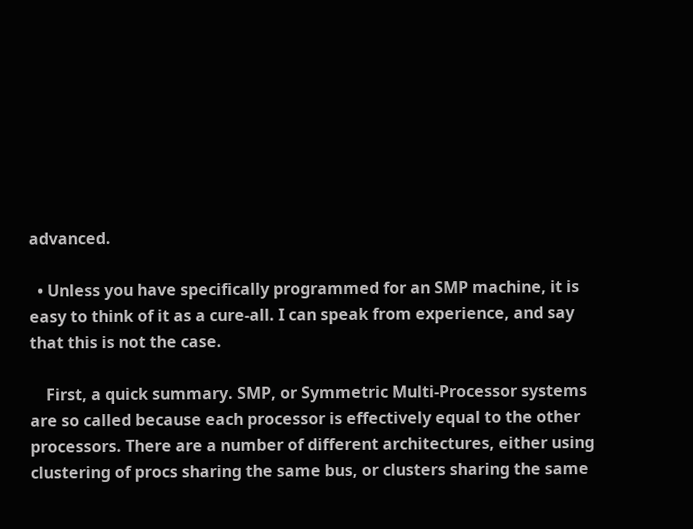advanced.

  • Unless you have specifically programmed for an SMP machine, it is easy to think of it as a cure-all. I can speak from experience, and say that this is not the case.

    First, a quick summary. SMP, or Symmetric Multi-Processor systems are so called because each processor is effectively equal to the other processors. There are a number of different architectures, either using clustering of procs sharing the same bus, or clusters sharing the same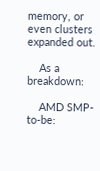memory, or even clusters expanded out.

    As a breakdown:

    AMD SMP-to-be: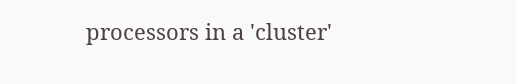processors in a 'cluster'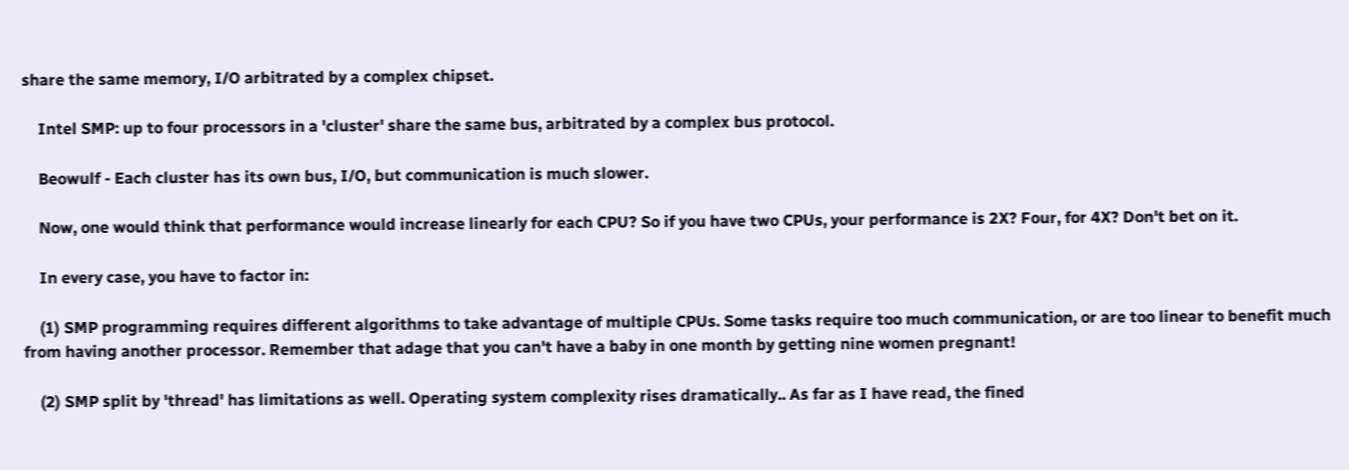share the same memory, I/O arbitrated by a complex chipset.

    Intel SMP: up to four processors in a 'cluster' share the same bus, arbitrated by a complex bus protocol.

    Beowulf - Each cluster has its own bus, I/O, but communication is much slower.

    Now, one would think that performance would increase linearly for each CPU? So if you have two CPUs, your performance is 2X? Four, for 4X? Don't bet on it.

    In every case, you have to factor in:

    (1) SMP programming requires different algorithms to take advantage of multiple CPUs. Some tasks require too much communication, or are too linear to benefit much from having another processor. Remember that adage that you can't have a baby in one month by getting nine women pregnant!

    (2) SMP split by 'thread' has limitations as well. Operating system complexity rises dramatically.. As far as I have read, the fined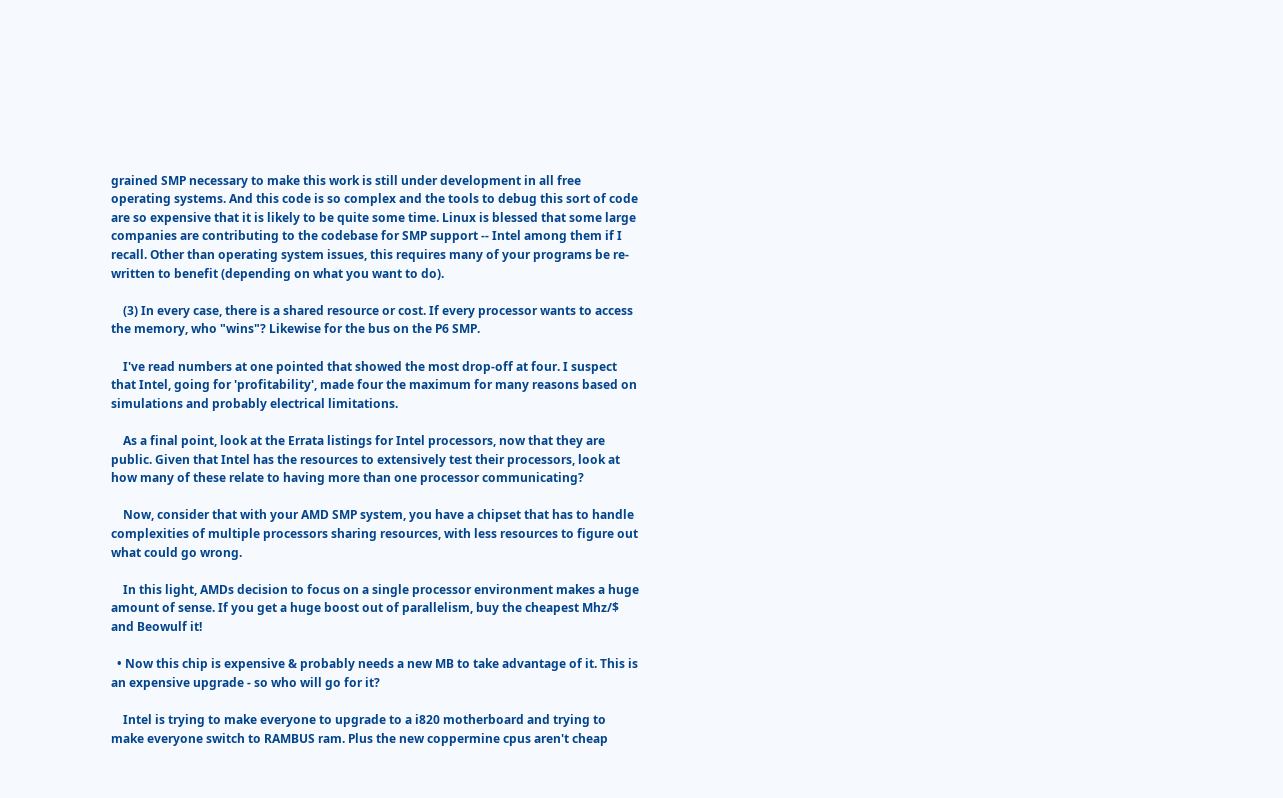grained SMP necessary to make this work is still under development in all free operating systems. And this code is so complex and the tools to debug this sort of code are so expensive that it is likely to be quite some time. Linux is blessed that some large companies are contributing to the codebase for SMP support -- Intel among them if I recall. Other than operating system issues, this requires many of your programs be re-written to benefit (depending on what you want to do).

    (3) In every case, there is a shared resource or cost. If every processor wants to access the memory, who "wins"? Likewise for the bus on the P6 SMP.

    I've read numbers at one pointed that showed the most drop-off at four. I suspect that Intel, going for 'profitability', made four the maximum for many reasons based on simulations and probably electrical limitations.

    As a final point, look at the Errata listings for Intel processors, now that they are public. Given that Intel has the resources to extensively test their processors, look at how many of these relate to having more than one processor communicating?

    Now, consider that with your AMD SMP system, you have a chipset that has to handle complexities of multiple processors sharing resources, with less resources to figure out what could go wrong.

    In this light, AMDs decision to focus on a single processor environment makes a huge amount of sense. If you get a huge boost out of parallelism, buy the cheapest Mhz/$ and Beowulf it!

  • Now this chip is expensive & probably needs a new MB to take advantage of it. This is an expensive upgrade - so who will go for it?

    Intel is trying to make everyone to upgrade to a i820 motherboard and trying to make everyone switch to RAMBUS ram. Plus the new coppermine cpus aren't cheap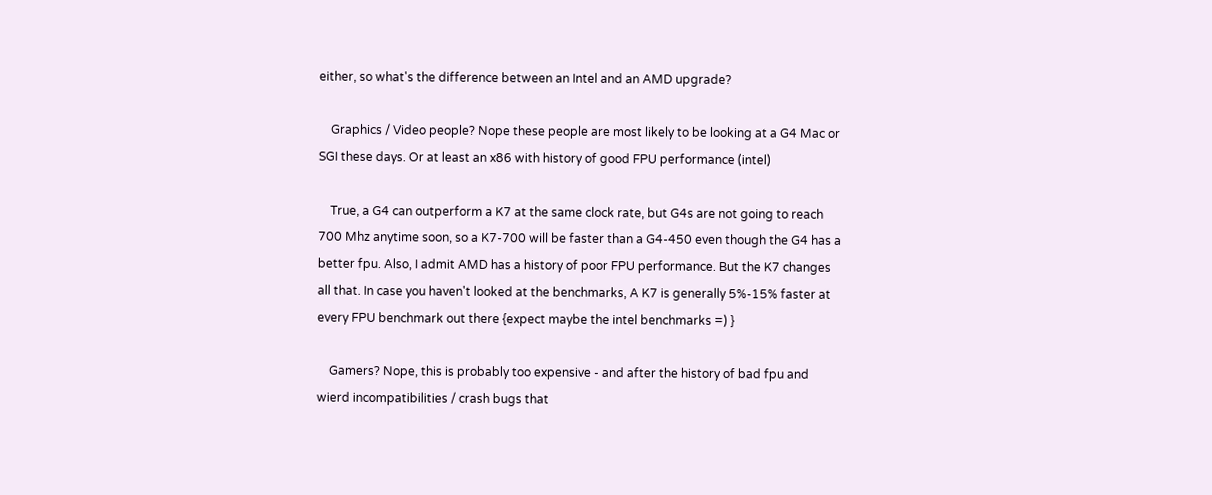either, so what's the difference between an Intel and an AMD upgrade?

    Graphics / Video people? Nope these people are most likely to be looking at a G4 Mac or SGI these days. Or at least an x86 with history of good FPU performance (intel)

    True, a G4 can outperform a K7 at the same clock rate, but G4s are not going to reach 700 Mhz anytime soon, so a K7-700 will be faster than a G4-450 even though the G4 has a better fpu. Also, I admit AMD has a history of poor FPU performance. But the K7 changes all that. In case you haven't looked at the benchmarks, A K7 is generally 5%-15% faster at every FPU benchmark out there {expect maybe the intel benchmarks =) }

    Gamers? Nope, this is probably too expensive - and after the history of bad fpu and wierd incompatibilities / crash bugs that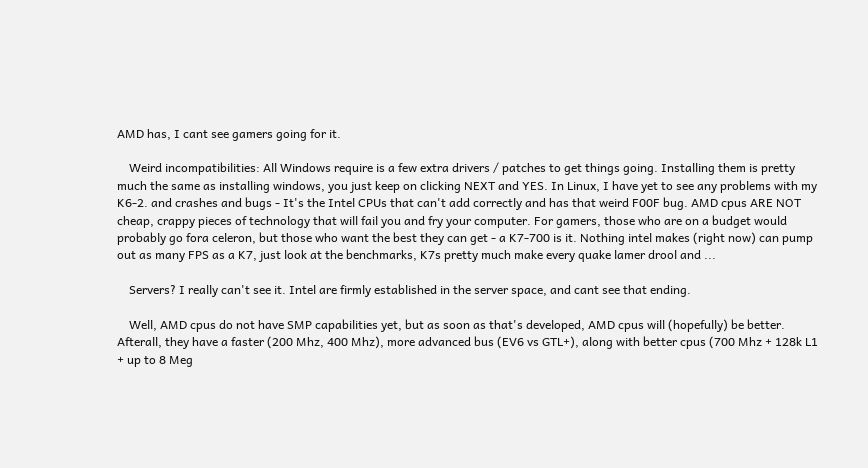AMD has, I cant see gamers going for it.

    Weird incompatibilities: All Windows require is a few extra drivers / patches to get things going. Installing them is pretty much the same as installing windows, you just keep on clicking NEXT and YES. In Linux, I have yet to see any problems with my K6-2. and crashes and bugs - It's the Intel CPUs that can't add correctly and has that weird F00F bug. AMD cpus ARE NOT cheap, crappy pieces of technology that will fail you and fry your computer. For gamers, those who are on a budget would probably go fora celeron, but those who want the best they can get - a K7-700 is it. Nothing intel makes (right now) can pump out as many FPS as a K7, just look at the benchmarks, K7s pretty much make every quake lamer drool and ...

    Servers? I really can't see it. Intel are firmly established in the server space, and cant see that ending.

    Well, AMD cpus do not have SMP capabilities yet, but as soon as that's developed, AMD cpus will (hopefully) be better. Afterall, they have a faster (200 Mhz, 400 Mhz), more advanced bus (EV6 vs GTL+), along with better cpus (700 Mhz + 128k L1 + up to 8 Meg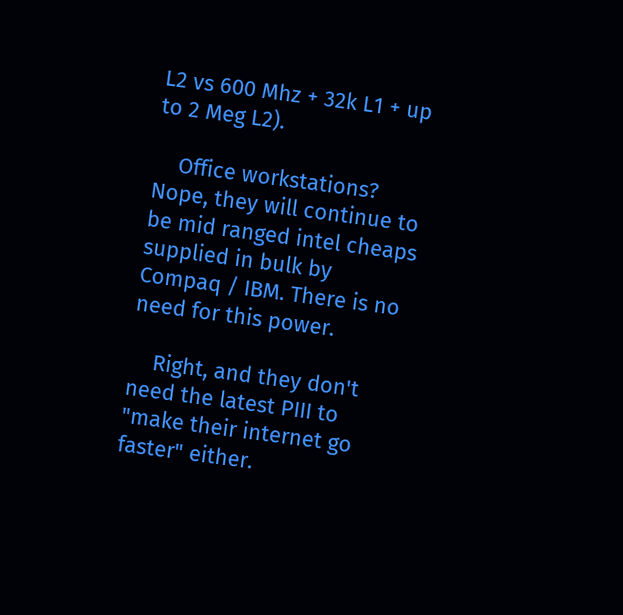L2 vs 600 Mhz + 32k L1 + up to 2 Meg L2).

    Office workstations? Nope, they will continue to be mid ranged intel cheaps supplied in bulk by Compaq / IBM. There is no need for this power.

    Right, and they don't need the latest PIII to "make their internet go faster" either.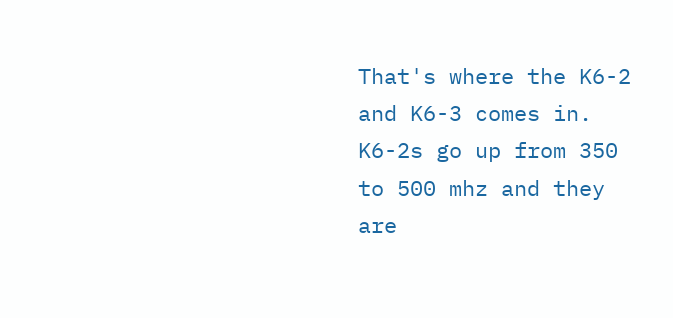That's where the K6-2 and K6-3 comes in. K6-2s go up from 350 to 500 mhz and they are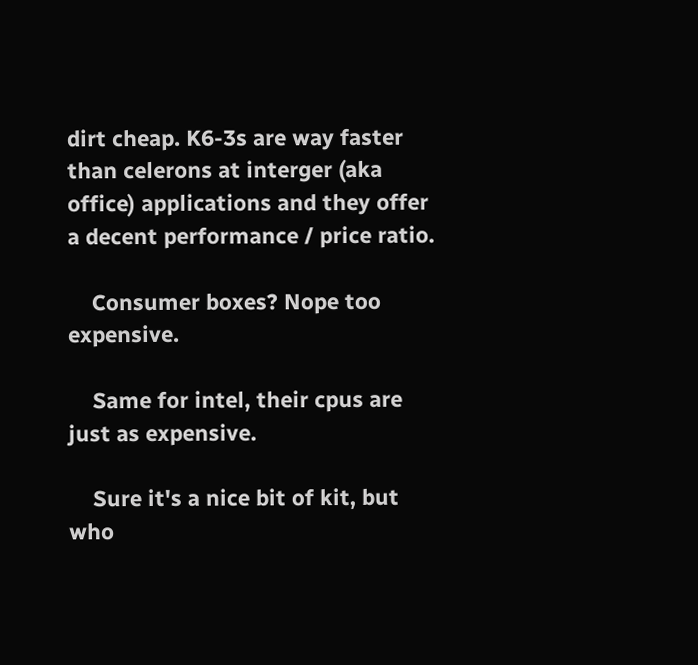dirt cheap. K6-3s are way faster than celerons at interger (aka office) applications and they offer a decent performance / price ratio.

    Consumer boxes? Nope too expensive.

    Same for intel, their cpus are just as expensive.

    Sure it's a nice bit of kit, but who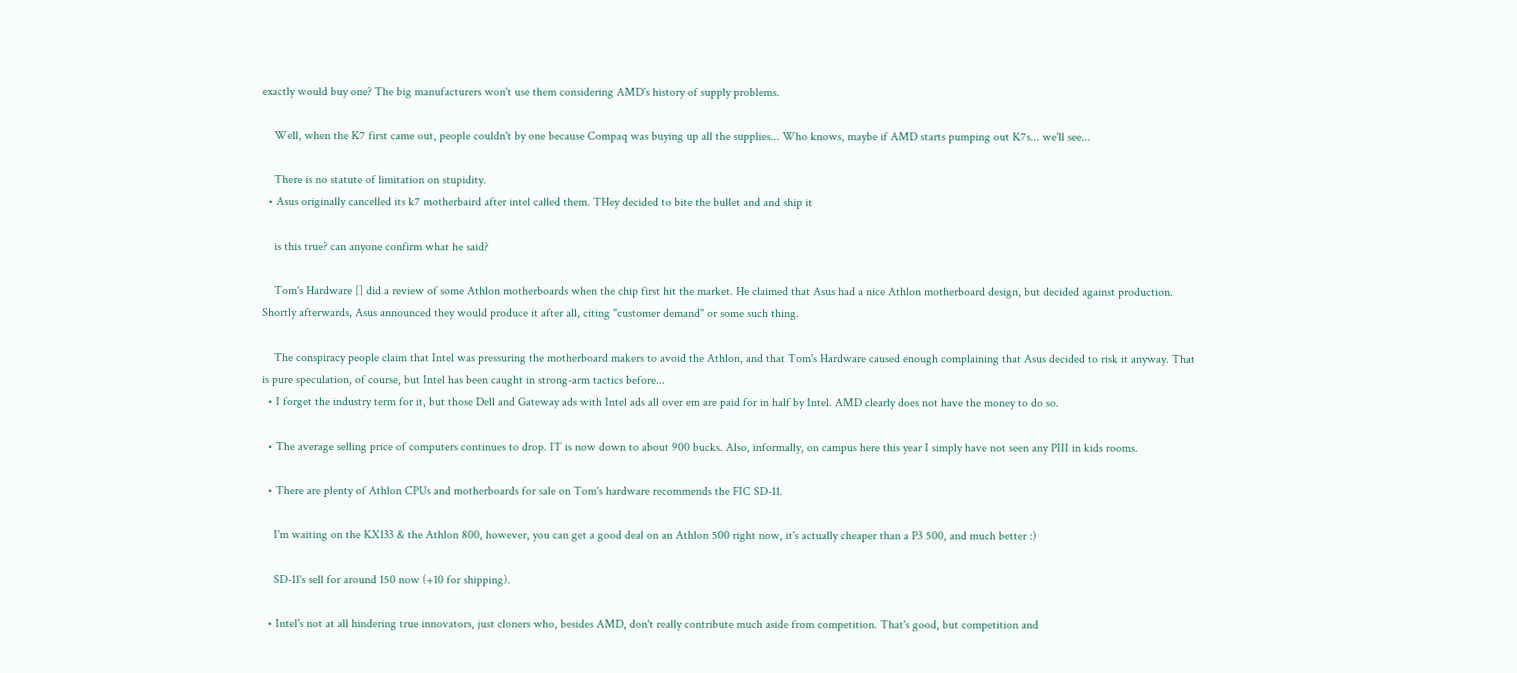exactly would buy one? The big manufacturers won't use them considering AMD's history of supply problems.

    Well, when the K7 first came out, people couldn't by one because Compaq was buying up all the supplies... Who knows, maybe if AMD starts pumping out K7s... we'll see...

    There is no statute of limitation on stupidity.
  • Asus originally cancelled its k7 motherbaird after intel called them. THey decided to bite the bullet and and ship it

    is this true? can anyone confirm what he said?

    Tom's Hardware [] did a review of some Athlon motherboards when the chip first hit the market. He claimed that Asus had a nice Athlon motherboard design, but decided against production. Shortly afterwards, Asus announced they would produce it after all, citing "customer demand" or some such thing.

    The conspiracy people claim that Intel was pressuring the motherboard makers to avoid the Athlon, and that Tom's Hardware caused enough complaining that Asus decided to risk it anyway. That is pure speculation, of course, but Intel has been caught in strong-arm tactics before...
  • I forget the industry term for it, but those Dell and Gateway ads with Intel ads all over em are paid for in half by Intel. AMD clearly does not have the money to do so.

  • The average selling price of computers continues to drop. IT is now down to about 900 bucks. Also, informally, on campus here this year I simply have not seen any PIII in kids rooms.

  • There are plenty of Athlon CPUs and motherboards for sale on Tom's hardware recommends the FIC SD-11.

    I'm waiting on the KX133 & the Athlon 800, however, you can get a good deal on an Athlon 500 right now, it's actually cheaper than a P3 500, and much better :)

    SD-11's sell for around 150 now (+10 for shipping).

  • Intel's not at all hindering true innovators, just cloners who, besides AMD, don't really contribute much aside from competition. That's good, but competition and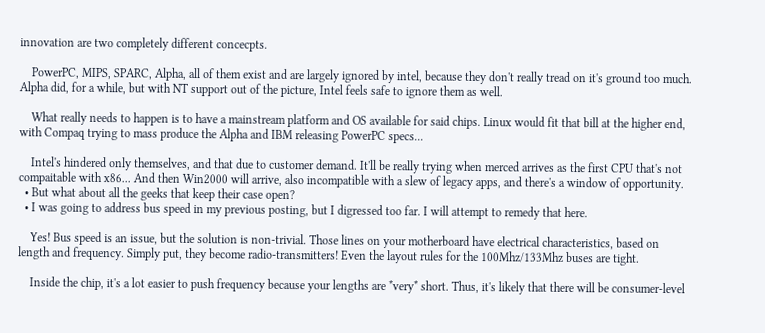innovation are two completely different concecpts.

    PowerPC, MIPS, SPARC, Alpha, all of them exist and are largely ignored by intel, because they don't really tread on it's ground too much. Alpha did, for a while, but with NT support out of the picture, Intel feels safe to ignore them as well.

    What really needs to happen is to have a mainstream platform and OS available for said chips. Linux would fit that bill at the higher end, with Compaq trying to mass produce the Alpha and IBM releasing PowerPC specs...

    Intel's hindered only themselves, and that due to customer demand. It'll be really trying when merced arrives as the first CPU that's not compaitable with x86... And then Win2000 will arrive, also incompatible with a slew of legacy apps, and there's a window of opportunity.
  • But what about all the geeks that keep their case open?
  • I was going to address bus speed in my previous posting, but I digressed too far. I will attempt to remedy that here.

    Yes! Bus speed is an issue, but the solution is non-trivial. Those lines on your motherboard have electrical characteristics, based on length and frequency. Simply put, they become radio-transmitters! Even the layout rules for the 100Mhz/133Mhz buses are tight.

    Inside the chip, it's a lot easier to push frequency because your lengths are *very* short. Thus, it's likely that there will be consumer-level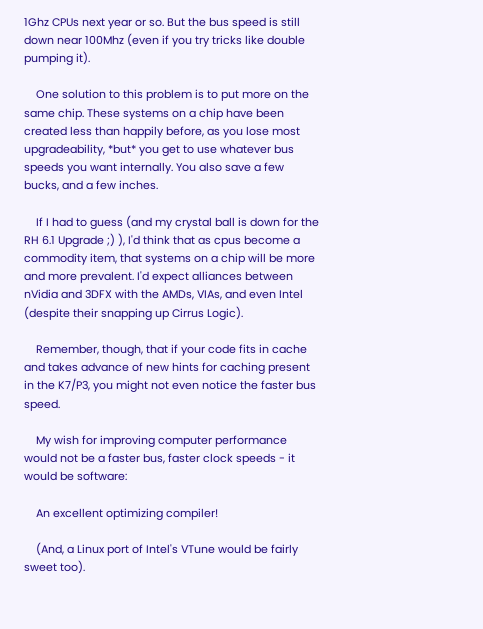1Ghz CPUs next year or so. But the bus speed is still down near 100Mhz (even if you try tricks like double pumping it).

    One solution to this problem is to put more on the same chip. These systems on a chip have been created less than happily before, as you lose most upgradeability, *but* you get to use whatever bus speeds you want internally. You also save a few bucks, and a few inches.

    If I had to guess (and my crystal ball is down for the RH 6.1 Upgrade ;) ), I'd think that as cpus become a commodity item, that systems on a chip will be more and more prevalent. I'd expect alliances between nVidia and 3DFX with the AMDs, VIAs, and even Intel (despite their snapping up Cirrus Logic).

    Remember, though, that if your code fits in cache and takes advance of new hints for caching present in the K7/P3, you might not even notice the faster bus speed.

    My wish for improving computer performance would not be a faster bus, faster clock speeds - it would be software:

    An excellent optimizing compiler!

    (And, a Linux port of Intel's VTune would be fairly sweet too).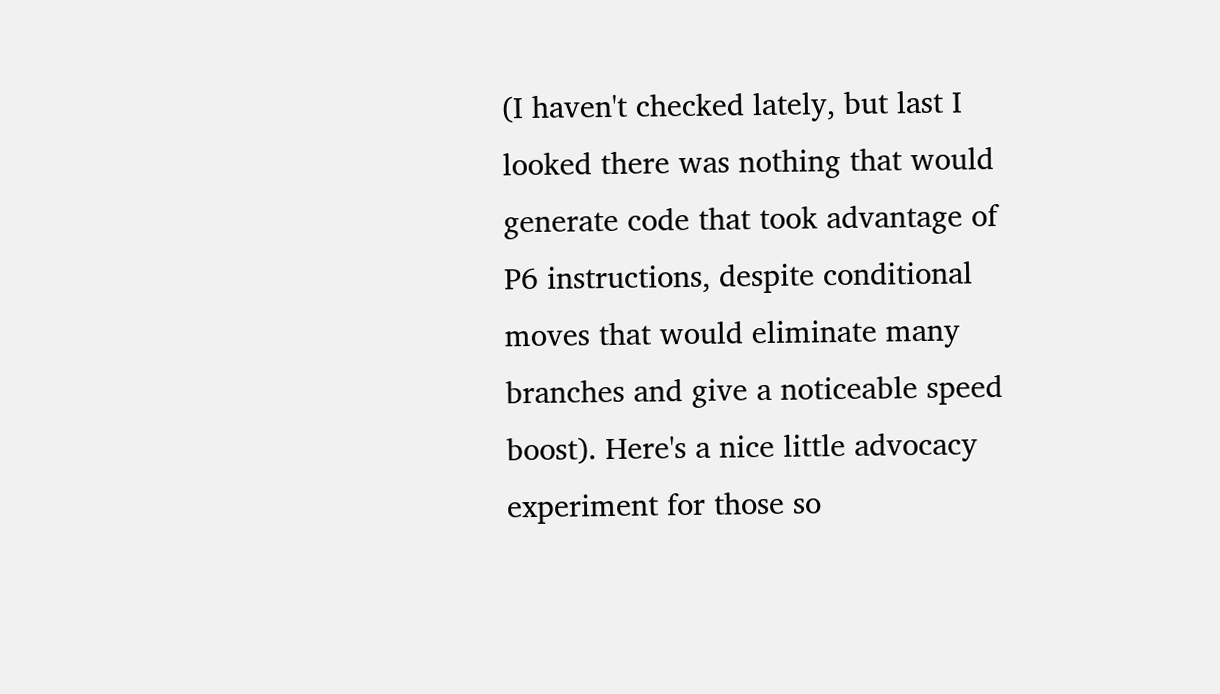(I haven't checked lately, but last I looked there was nothing that would generate code that took advantage of P6 instructions, despite conditional moves that would eliminate many branches and give a noticeable speed boost). Here's a nice little advocacy experiment for those so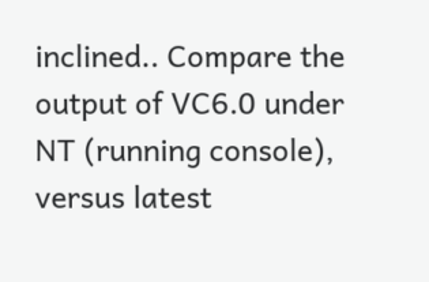inclined.. Compare the output of VC6.0 under NT (running console), versus latest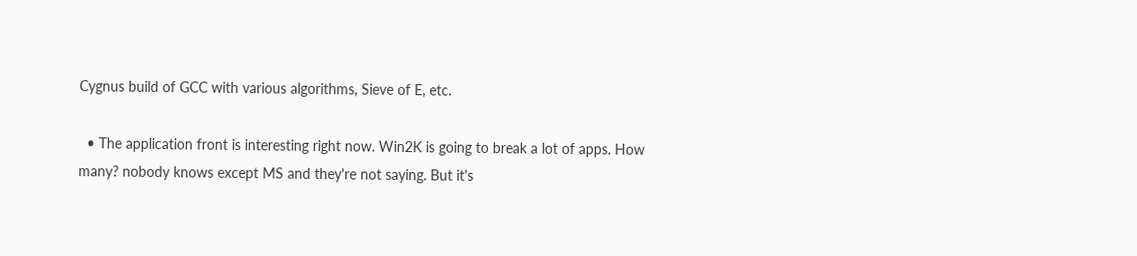Cygnus build of GCC with various algorithms, Sieve of E, etc.

  • The application front is interesting right now. Win2K is going to break a lot of apps. How many? nobody knows except MS and they're not saying. But it's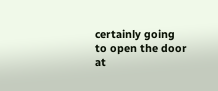certainly going to open the door at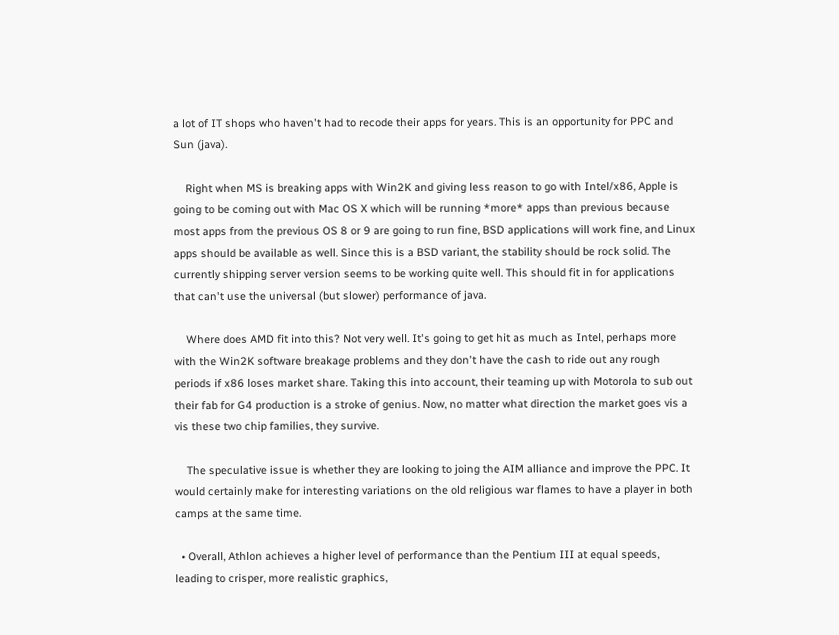a lot of IT shops who haven't had to recode their apps for years. This is an opportunity for PPC and Sun (java).

    Right when MS is breaking apps with Win2K and giving less reason to go with Intel/x86, Apple is going to be coming out with Mac OS X which will be running *more* apps than previous because most apps from the previous OS 8 or 9 are going to run fine, BSD applications will work fine, and Linux apps should be available as well. Since this is a BSD variant, the stability should be rock solid. The currently shipping server version seems to be working quite well. This should fit in for applications that can't use the universal (but slower) performance of java.

    Where does AMD fit into this? Not very well. It's going to get hit as much as Intel, perhaps more with the Win2K software breakage problems and they don't have the cash to ride out any rough periods if x86 loses market share. Taking this into account, their teaming up with Motorola to sub out their fab for G4 production is a stroke of genius. Now, no matter what direction the market goes vis a vis these two chip families, they survive.

    The speculative issue is whether they are looking to joing the AIM alliance and improve the PPC. It would certainly make for interesting variations on the old religious war flames to have a player in both camps at the same time.

  • Overall, Athlon achieves a higher level of performance than the Pentium III at equal speeds, leading to crisper, more realistic graphics,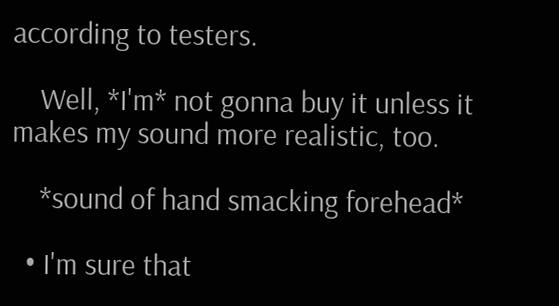according to testers.

    Well, *I'm* not gonna buy it unless it makes my sound more realistic, too.

    *sound of hand smacking forehead*

  • I'm sure that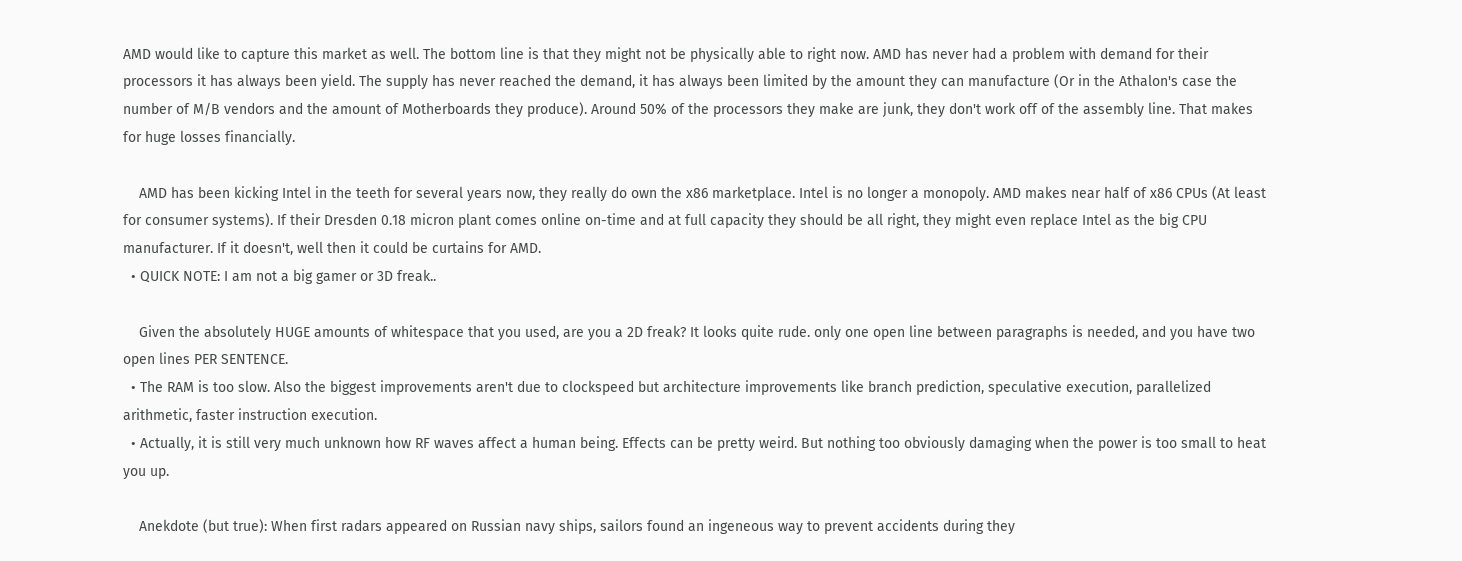AMD would like to capture this market as well. The bottom line is that they might not be physically able to right now. AMD has never had a problem with demand for their processors it has always been yield. The supply has never reached the demand, it has always been limited by the amount they can manufacture (Or in the Athalon's case the number of M/B vendors and the amount of Motherboards they produce). Around 50% of the processors they make are junk, they don't work off of the assembly line. That makes for huge losses financially.

    AMD has been kicking Intel in the teeth for several years now, they really do own the x86 marketplace. Intel is no longer a monopoly. AMD makes near half of x86 CPUs (At least for consumer systems). If their Dresden 0.18 micron plant comes online on-time and at full capacity they should be all right, they might even replace Intel as the big CPU manufacturer. If it doesn't, well then it could be curtains for AMD.
  • QUICK NOTE: I am not a big gamer or 3D freak..

    Given the absolutely HUGE amounts of whitespace that you used, are you a 2D freak? It looks quite rude. only one open line between paragraphs is needed, and you have two open lines PER SENTENCE.
  • The RAM is too slow. Also the biggest improvements aren't due to clockspeed but architecture improvements like branch prediction, speculative execution, parallelized arithmetic, faster instruction execution.
  • Actually, it is still very much unknown how RF waves affect a human being. Effects can be pretty weird. But nothing too obviously damaging when the power is too small to heat you up.

    Anekdote (but true): When first radars appeared on Russian navy ships, sailors found an ingeneous way to prevent accidents during they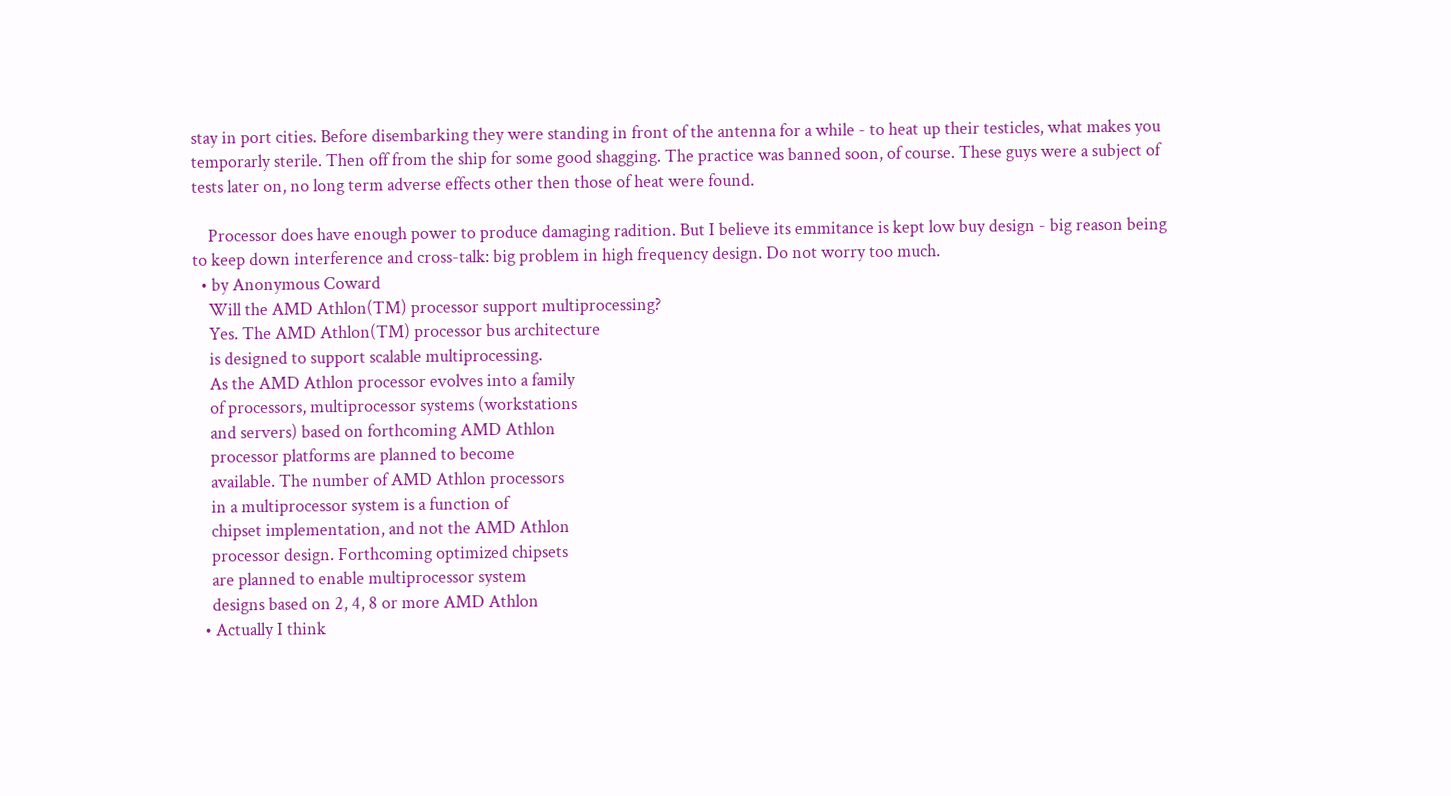stay in port cities. Before disembarking they were standing in front of the antenna for a while - to heat up their testicles, what makes you temporarly sterile. Then off from the ship for some good shagging. The practice was banned soon, of course. These guys were a subject of tests later on, no long term adverse effects other then those of heat were found.

    Processor does have enough power to produce damaging radition. But I believe its emmitance is kept low buy design - big reason being to keep down interference and cross-talk: big problem in high frequency design. Do not worry too much.
  • by Anonymous Coward
    Will the AMD Athlon(TM) processor support multiprocessing?
    Yes. The AMD Athlon(TM) processor bus architecture
    is designed to support scalable multiprocessing.
    As the AMD Athlon processor evolves into a family
    of processors, multiprocessor systems (workstations
    and servers) based on forthcoming AMD Athlon
    processor platforms are planned to become
    available. The number of AMD Athlon processors
    in a multiprocessor system is a function of
    chipset implementation, and not the AMD Athlon
    processor design. Forthcoming optimized chipsets
    are planned to enable multiprocessor system
    designs based on 2, 4, 8 or more AMD Athlon
  • Actually I think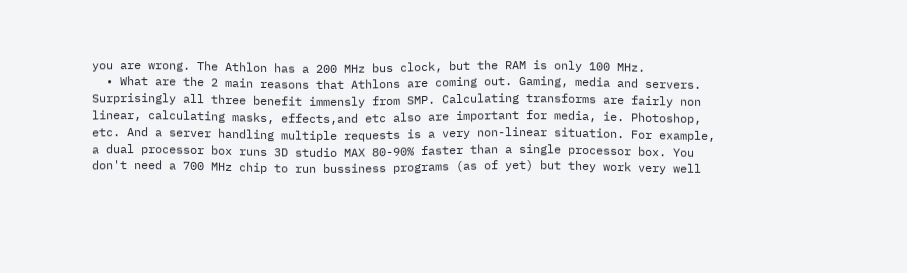you are wrong. The Athlon has a 200 MHz bus clock, but the RAM is only 100 MHz.
  • What are the 2 main reasons that Athlons are coming out. Gaming, media and servers. Surprisingly all three benefit immensly from SMP. Calculating transforms are fairly non linear, calculating masks, effects,and etc also are important for media, ie. Photoshop, etc. And a server handling multiple requests is a very non-linear situation. For example, a dual processor box runs 3D studio MAX 80-90% faster than a single processor box. You don't need a 700 MHz chip to run bussiness programs (as of yet) but they work very well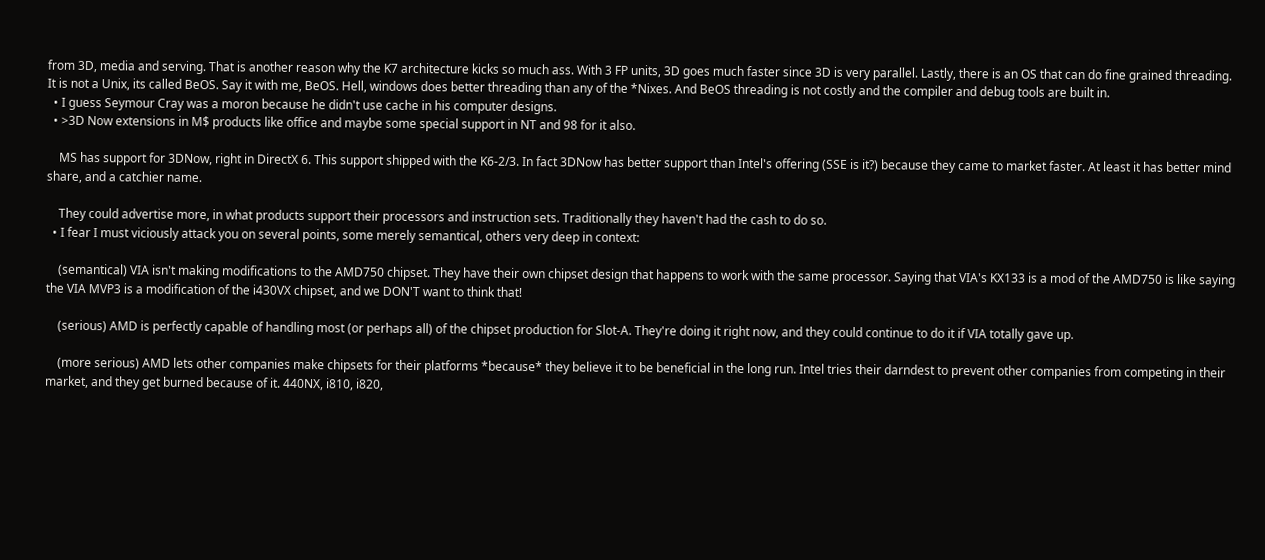from 3D, media and serving. That is another reason why the K7 architecture kicks so much ass. With 3 FP units, 3D goes much faster since 3D is very parallel. Lastly, there is an OS that can do fine grained threading. It is not a Unix, its called BeOS. Say it with me, BeOS. Hell, windows does better threading than any of the *Nixes. And BeOS threading is not costly and the compiler and debug tools are built in.
  • I guess Seymour Cray was a moron because he didn't use cache in his computer designs.
  • >3D Now extensions in M$ products like office and maybe some special support in NT and 98 for it also.

    MS has support for 3DNow, right in DirectX 6. This support shipped with the K6-2/3. In fact 3DNow has better support than Intel's offering (SSE is it?) because they came to market faster. At least it has better mind share, and a catchier name.

    They could advertise more, in what products support their processors and instruction sets. Traditionally they haven't had the cash to do so.
  • I fear I must viciously attack you on several points, some merely semantical, others very deep in context:

    (semantical) VIA isn't making modifications to the AMD750 chipset. They have their own chipset design that happens to work with the same processor. Saying that VIA's KX133 is a mod of the AMD750 is like saying the VIA MVP3 is a modification of the i430VX chipset, and we DON'T want to think that!

    (serious) AMD is perfectly capable of handling most (or perhaps all) of the chipset production for Slot-A. They're doing it right now, and they could continue to do it if VIA totally gave up.

    (more serious) AMD lets other companies make chipsets for their platforms *because* they believe it to be beneficial in the long run. Intel tries their darndest to prevent other companies from competing in their market, and they get burned because of it. 440NX, i810, i820,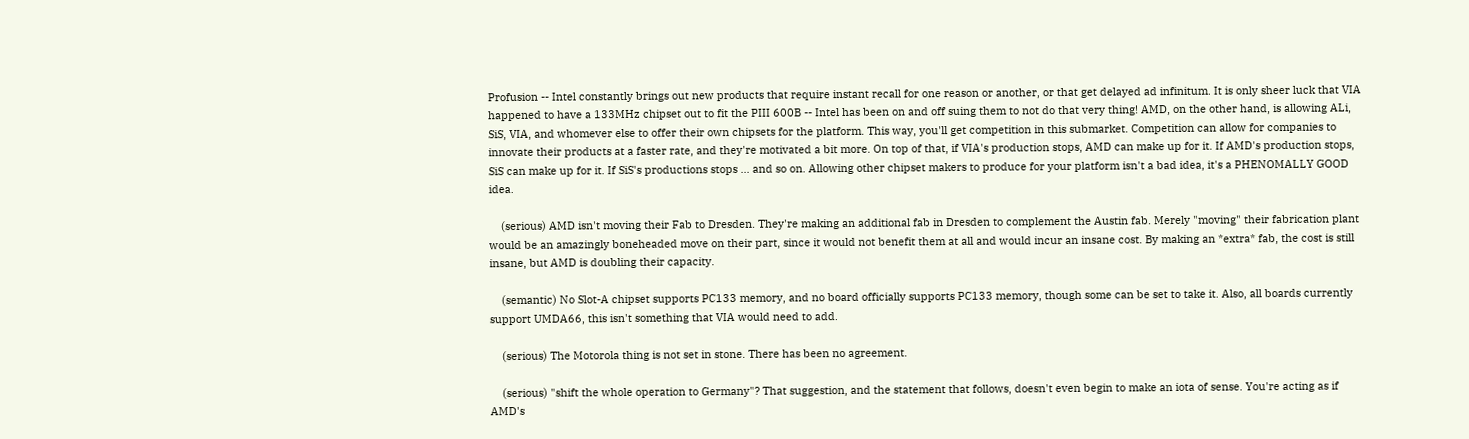Profusion -- Intel constantly brings out new products that require instant recall for one reason or another, or that get delayed ad infinitum. It is only sheer luck that VIA happened to have a 133MHz chipset out to fit the PIII 600B -- Intel has been on and off suing them to not do that very thing! AMD, on the other hand, is allowing ALi, SiS, VIA, and whomever else to offer their own chipsets for the platform. This way, you'll get competition in this submarket. Competition can allow for companies to innovate their products at a faster rate, and they're motivated a bit more. On top of that, if VIA's production stops, AMD can make up for it. If AMD's production stops, SiS can make up for it. If SiS's productions stops ... and so on. Allowing other chipset makers to produce for your platform isn't a bad idea, it's a PHENOMALLY GOOD idea.

    (serious) AMD isn't moving their Fab to Dresden. They're making an additional fab in Dresden to complement the Austin fab. Merely "moving" their fabrication plant would be an amazingly boneheaded move on their part, since it would not benefit them at all and would incur an insane cost. By making an *extra* fab, the cost is still insane, but AMD is doubling their capacity.

    (semantic) No Slot-A chipset supports PC133 memory, and no board officially supports PC133 memory, though some can be set to take it. Also, all boards currently support UMDA66, this isn't something that VIA would need to add.

    (serious) The Motorola thing is not set in stone. There has been no agreement.

    (serious) "shift the whole operation to Germany"? That suggestion, and the statement that follows, doesn't even begin to make an iota of sense. You're acting as if AMD's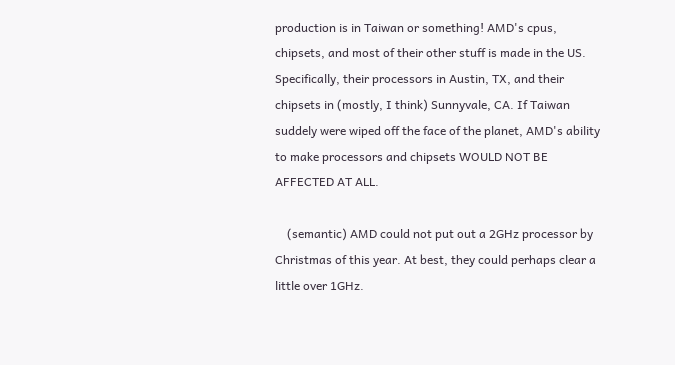production is in Taiwan or something! AMD's cpus, chipsets, and most of their other stuff is made in the US. Specifically, their processors in Austin, TX, and their chipsets in (mostly, I think) Sunnyvale, CA. If Taiwan suddely were wiped off the face of the planet, AMD's ability to make processors and chipsets WOULD NOT BE AFFECTED AT ALL.

    (semantic) AMD could not put out a 2GHz processor by Christmas of this year. At best, they could perhaps clear a little over 1GHz.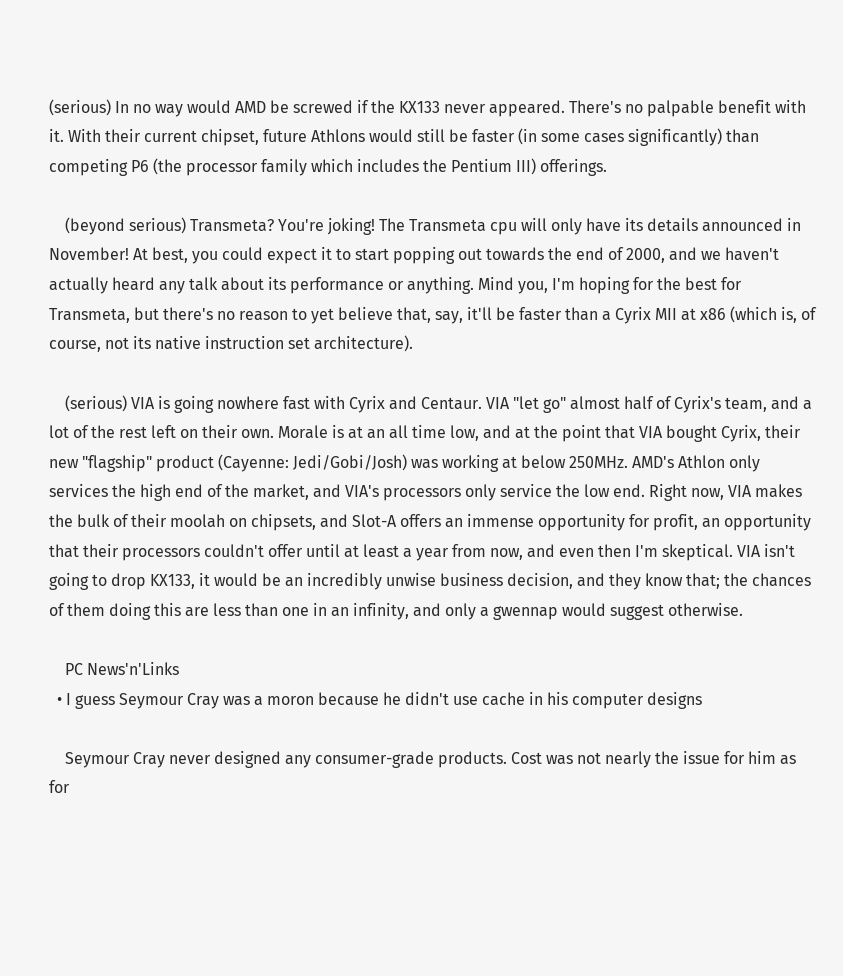(serious) In no way would AMD be screwed if the KX133 never appeared. There's no palpable benefit with it. With their current chipset, future Athlons would still be faster (in some cases significantly) than competing P6 (the processor family which includes the Pentium III) offerings.

    (beyond serious) Transmeta? You're joking! The Transmeta cpu will only have its details announced in November! At best, you could expect it to start popping out towards the end of 2000, and we haven't actually heard any talk about its performance or anything. Mind you, I'm hoping for the best for Transmeta, but there's no reason to yet believe that, say, it'll be faster than a Cyrix MII at x86 (which is, of course, not its native instruction set architecture).

    (serious) VIA is going nowhere fast with Cyrix and Centaur. VIA "let go" almost half of Cyrix's team, and a lot of the rest left on their own. Morale is at an all time low, and at the point that VIA bought Cyrix, their new "flagship" product (Cayenne: Jedi/Gobi/Josh) was working at below 250MHz. AMD's Athlon only services the high end of the market, and VIA's processors only service the low end. Right now, VIA makes the bulk of their moolah on chipsets, and Slot-A offers an immense opportunity for profit, an opportunity that their processors couldn't offer until at least a year from now, and even then I'm skeptical. VIA isn't going to drop KX133, it would be an incredibly unwise business decision, and they know that; the chances of them doing this are less than one in an infinity, and only a gwennap would suggest otherwise.

    PC News'n'Links
  • I guess Seymour Cray was a moron because he didn't use cache in his computer designs

    Seymour Cray never designed any consumer-grade products. Cost was not nearly the issue for him as for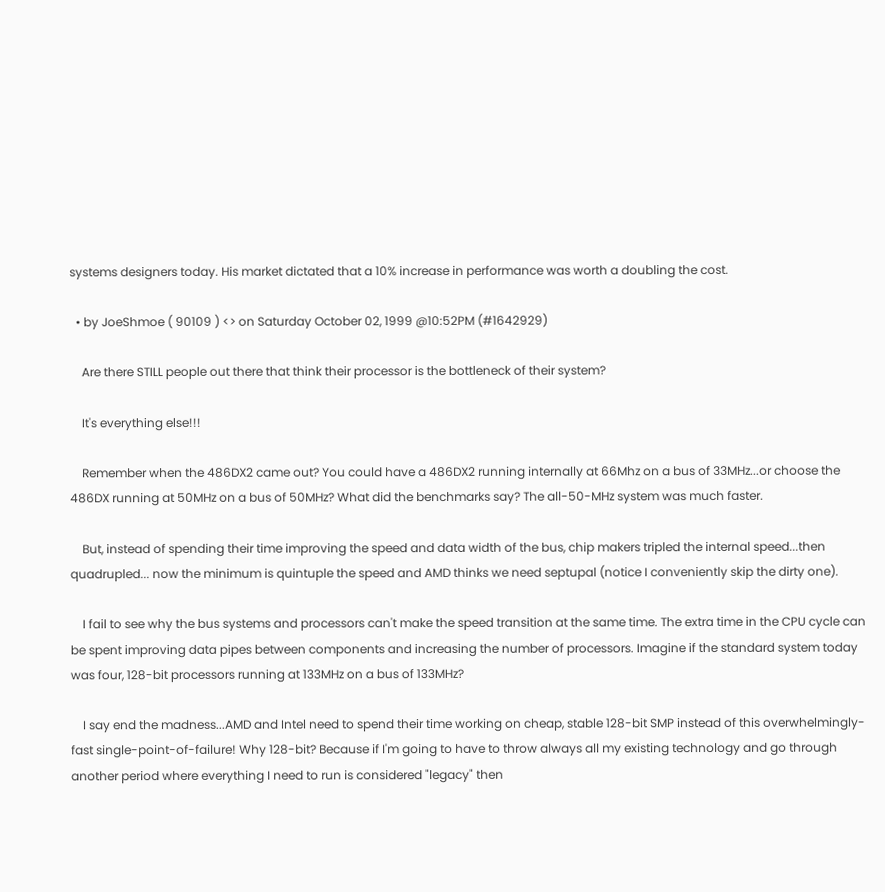systems designers today. His market dictated that a 10% increase in performance was worth a doubling the cost.

  • by JoeShmoe ( 90109 ) <> on Saturday October 02, 1999 @10:52PM (#1642929)

    Are there STILL people out there that think their processor is the bottleneck of their system?

    It's everything else!!!

    Remember when the 486DX2 came out? You could have a 486DX2 running internally at 66Mhz on a bus of 33MHz...or choose the 486DX running at 50MHz on a bus of 50MHz? What did the benchmarks say? The all-50-MHz system was much faster.

    But, instead of spending their time improving the speed and data width of the bus, chip makers tripled the internal speed...then quadrupled... now the minimum is quintuple the speed and AMD thinks we need septupal (notice I conveniently skip the dirty one).

    I fail to see why the bus systems and processors can't make the speed transition at the same time. The extra time in the CPU cycle can be spent improving data pipes between components and increasing the number of processors. Imagine if the standard system today was four, 128-bit processors running at 133MHz on a bus of 133MHz?

    I say end the madness...AMD and Intel need to spend their time working on cheap, stable 128-bit SMP instead of this overwhelmingly-fast single-point-of-failure! Why 128-bit? Because if I'm going to have to throw always all my existing technology and go through another period where everything I need to run is considered "legacy" then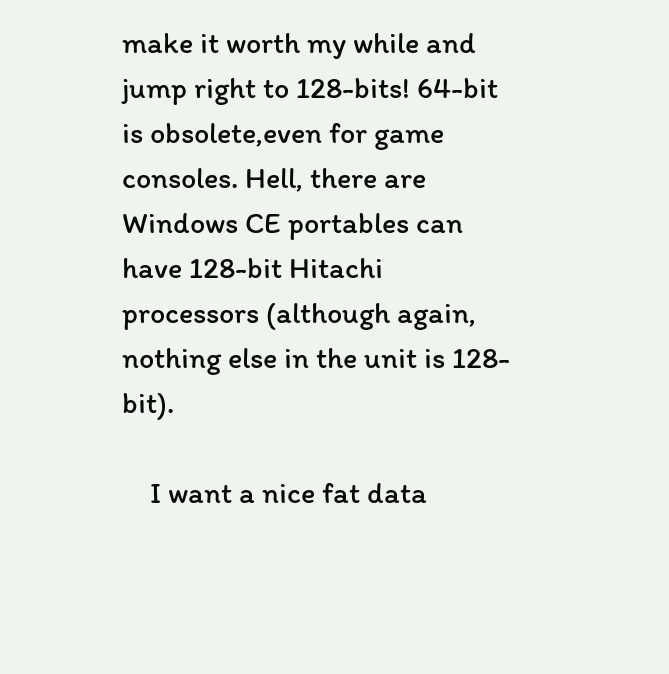make it worth my while and jump right to 128-bits! 64-bit is obsolete,even for game consoles. Hell, there are Windows CE portables can have 128-bit Hitachi processors (although again, nothing else in the unit is 128-bit).

    I want a nice fat data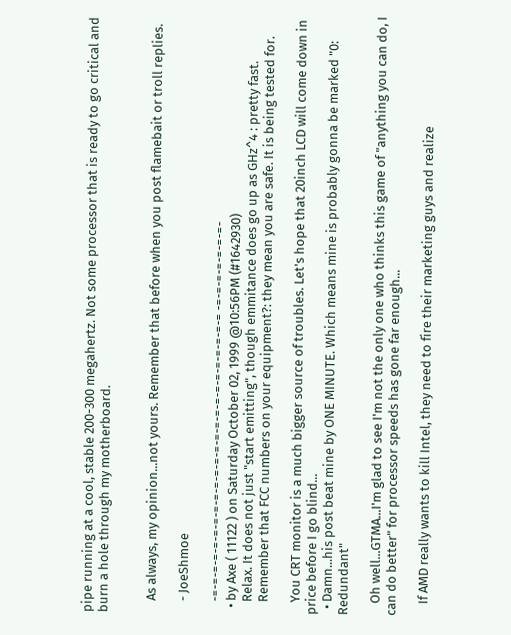pipe running at a cool, stable 200-300 megahertz. Not some processor that is ready to go critical and burn a hole through my motherboard.


    As always, my opinion...not yours. Remember that before when you post flamebait or troll replies.

    - JoeShmoe

    -=-=-=-=-=-=-=-=-=-=-=-=-=-=-=-=-=-=-=-=-=-=-=-= -=-=-=-=-=-=-=-
  • by Axe ( 11122 ) on Saturday October 02, 1999 @10:56PM (#1642930)
    Relax. It does not just "start emitting", though emmitance does go up as GHz^4 : pretty fast.
    Remember that FCC numbers on your equipment?: they mean you are safe. It is being tested for.

    You CRT monitor is a much bigger source of troubles. Let's hope that 20inch LCD will come down in price before I go blind...
  • Damn...his post beat mine by ONE MINUTE. Which means mine is probably gonna be marked "0: Redundant"

    Oh well...GTMA...I'm glad to see I'm not the only one who thinks this game of "anything you can do, I can do better" for processor speeds has gone far enough...

    If AMD really wants to kill Intel, they need to fire their marketing guys and realize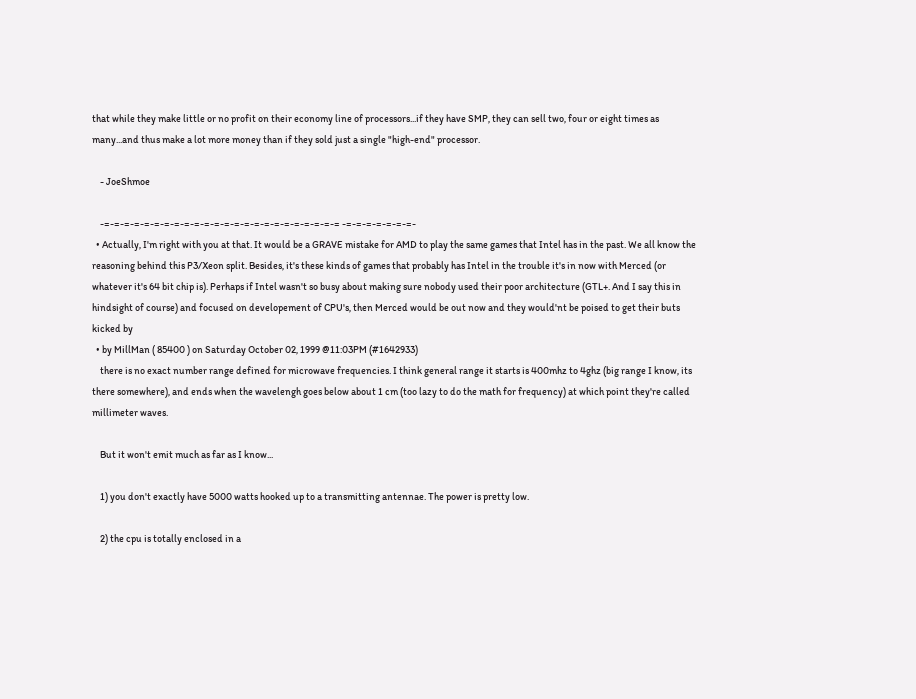that while they make little or no profit on their economy line of processors...if they have SMP, they can sell two, four or eight times as many...and thus make a lot more money than if they sold just a single "high-end" processor.

    - JoeShmoe

    -=-=-=-=-=-=-=-=-=-=-=-=-=-=-=-=-=-=-=-=-=-=-=-= -=-=-=-=-=-=-=-
  • Actually, I'm right with you at that. It would be a GRAVE mistake for AMD to play the same games that Intel has in the past. We all know the reasoning behind this P3/Xeon split. Besides, it's these kinds of games that probably has Intel in the trouble it's in now with Merced (or whatever it's 64 bit chip is). Perhaps if Intel wasn't so busy about making sure nobody used their poor architecture (GTL+. And I say this in hindsight of course) and focused on developement of CPU's, then Merced would be out now and they would'nt be poised to get their buts kicked by
  • by MillMan ( 85400 ) on Saturday October 02, 1999 @11:03PM (#1642933)
    there is no exact number range defined for microwave frequencies. I think general range it starts is 400mhz to 4ghz (big range I know, its there somewhere), and ends when the wavelengh goes below about 1 cm (too lazy to do the math for frequency) at which point they're called millimeter waves.

    But it won't emit much as far as I know...

    1) you don't exactly have 5000 watts hooked up to a transmitting antennae. The power is pretty low.

    2) the cpu is totally enclosed in a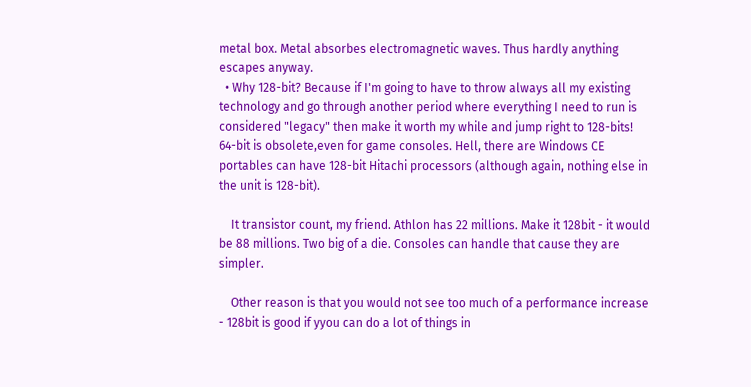metal box. Metal absorbes electromagnetic waves. Thus hardly anything escapes anyway.
  • Why 128-bit? Because if I'm going to have to throw always all my existing technology and go through another period where everything I need to run is considered "legacy" then make it worth my while and jump right to 128-bits! 64-bit is obsolete,even for game consoles. Hell, there are Windows CE portables can have 128-bit Hitachi processors (although again, nothing else in the unit is 128-bit).

    It transistor count, my friend. Athlon has 22 millions. Make it 128bit - it would be 88 millions. Two big of a die. Consoles can handle that cause they are simpler.

    Other reason is that you would not see too much of a performance increase - 128bit is good if yyou can do a lot of things in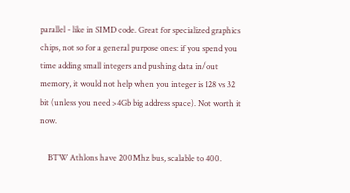parallel - like in SIMD code. Great for specialized graphics chips, not so for a general purpose ones: if you spend you time adding small integers and pushing data in/out memory, it would not help when you integer is 128 vs 32 bit (unless you need >4Gb big address space). Not worth it now.

    BTW Athlons have 200Mhz bus, scalable to 400.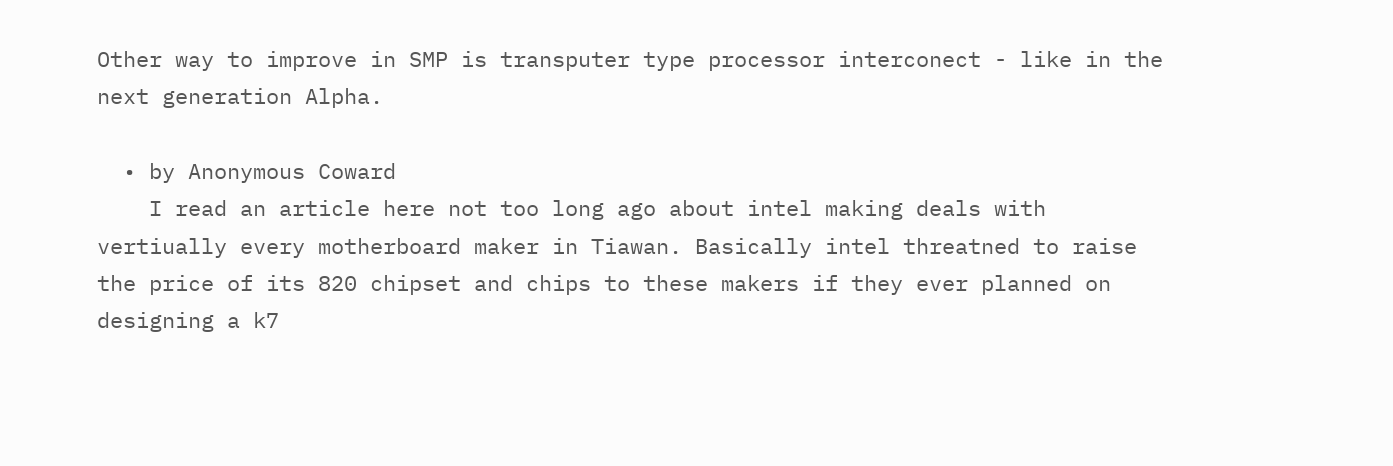Other way to improve in SMP is transputer type processor interconect - like in the next generation Alpha.

  • by Anonymous Coward
    I read an article here not too long ago about intel making deals with vertiually every motherboard maker in Tiawan. Basically intel threatned to raise the price of its 820 chipset and chips to these makers if they ever planned on designing a k7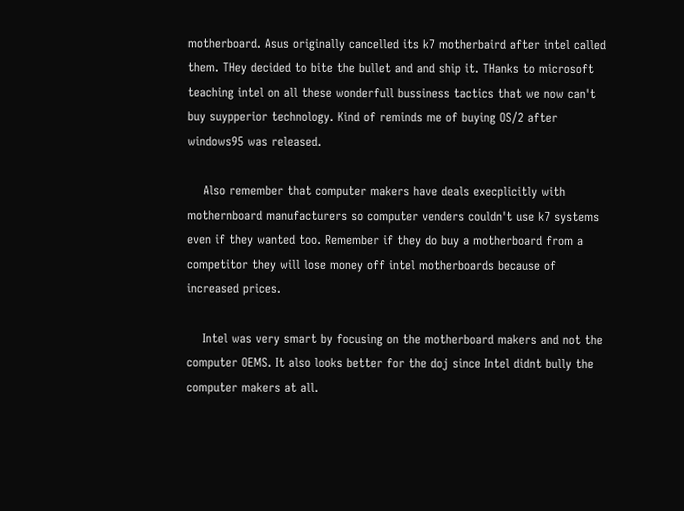motherboard. Asus originally cancelled its k7 motherbaird after intel called them. THey decided to bite the bullet and and ship it. THanks to microsoft teaching intel on all these wonderfull bussiness tactics that we now can't buy suypperior technology. Kind of reminds me of buying OS/2 after windows95 was released.

    Also remember that computer makers have deals execplicitly with mothernboard manufacturers so computer venders couldn't use k7 systems even if they wanted too. Remember if they do buy a motherboard from a competitor they will lose money off intel motherboards because of increased prices.

    Intel was very smart by focusing on the motherboard makers and not the computer OEMS. It also looks better for the doj since Intel didnt bully the computer makers at all.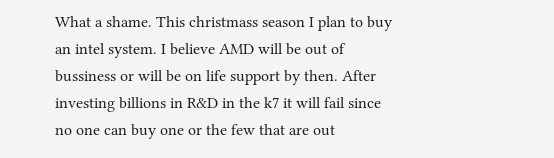What a shame. This christmass season I plan to buy an intel system. I believe AMD will be out of bussiness or will be on life support by then. After investing billions in R&D in the k7 it will fail since no one can buy one or the few that are out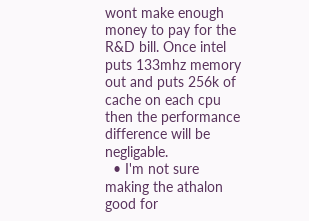wont make enough money to pay for the R&D bill. Once intel puts 133mhz memory out and puts 256k of cache on each cpu then the performance difference will be negligable.
  • I'm not sure making the athalon good for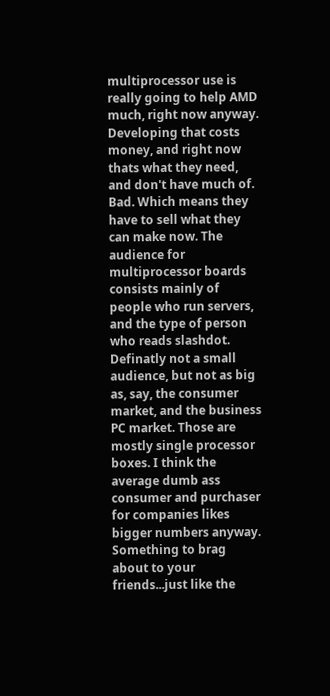multiprocessor use is really going to help AMD much, right now anyway. Developing that costs money, and right now thats what they need, and don't have much of. Bad. Which means they have to sell what they can make now. The audience for multiprocessor boards consists mainly of people who run servers, and the type of person who reads slashdot. Definatly not a small audience, but not as big as, say, the consumer market, and the business PC market. Those are mostly single processor boxes. I think the average dumb ass consumer and purchaser for companies likes bigger numbers anyway. Something to brag about to your friends...just like the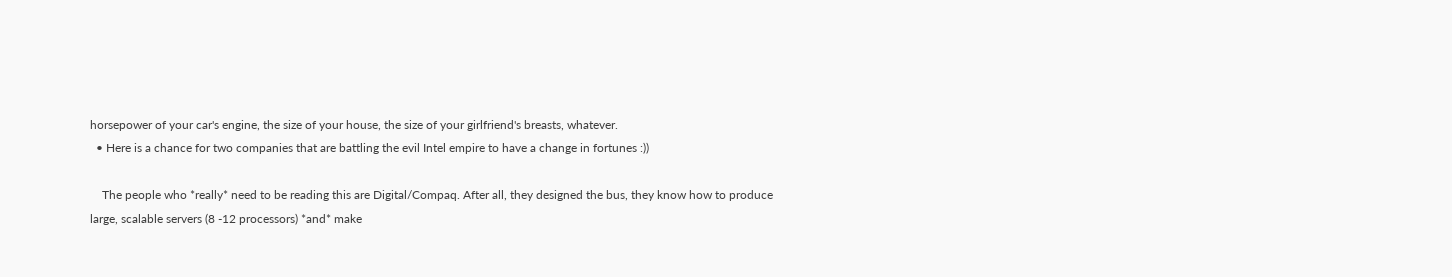horsepower of your car's engine, the size of your house, the size of your girlfriend's breasts, whatever.
  • Here is a chance for two companies that are battling the evil Intel empire to have a change in fortunes :))

    The people who *really* need to be reading this are Digital/Compaq. After all, they designed the bus, they know how to produce large, scalable servers (8 -12 processors) *and* make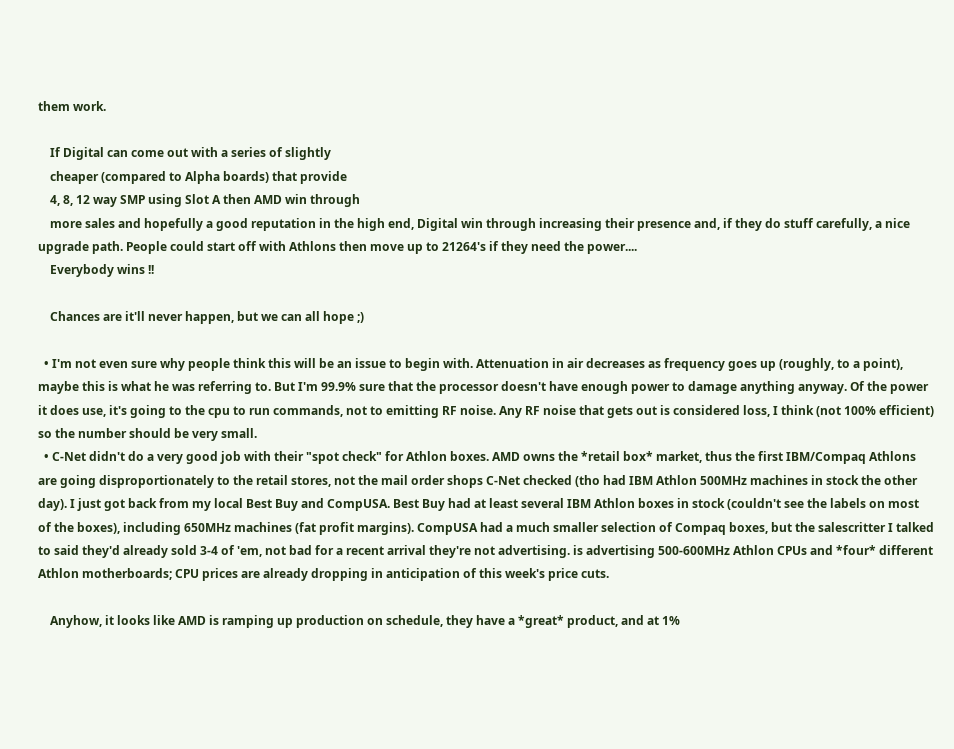them work.

    If Digital can come out with a series of slightly
    cheaper (compared to Alpha boards) that provide
    4, 8, 12 way SMP using Slot A then AMD win through
    more sales and hopefully a good reputation in the high end, Digital win through increasing their presence and, if they do stuff carefully, a nice upgrade path. People could start off with Athlons then move up to 21264's if they need the power....
    Everybody wins !!

    Chances are it'll never happen, but we can all hope ;)

  • I'm not even sure why people think this will be an issue to begin with. Attenuation in air decreases as frequency goes up (roughly, to a point), maybe this is what he was referring to. But I'm 99.9% sure that the processor doesn't have enough power to damage anything anyway. Of the power it does use, it's going to the cpu to run commands, not to emitting RF noise. Any RF noise that gets out is considered loss, I think (not 100% efficient) so the number should be very small.
  • C-Net didn't do a very good job with their "spot check" for Athlon boxes. AMD owns the *retail box* market, thus the first IBM/Compaq Athlons are going disproportionately to the retail stores, not the mail order shops C-Net checked (tho had IBM Athlon 500MHz machines in stock the other day). I just got back from my local Best Buy and CompUSA. Best Buy had at least several IBM Athlon boxes in stock (couldn't see the labels on most of the boxes), including 650MHz machines (fat profit margins). CompUSA had a much smaller selection of Compaq boxes, but the salescritter I talked to said they'd already sold 3-4 of 'em, not bad for a recent arrival they're not advertising. is advertising 500-600MHz Athlon CPUs and *four* different Athlon motherboards; CPU prices are already dropping in anticipation of this week's price cuts.

    Anyhow, it looks like AMD is ramping up production on schedule, they have a *great* product, and at 1%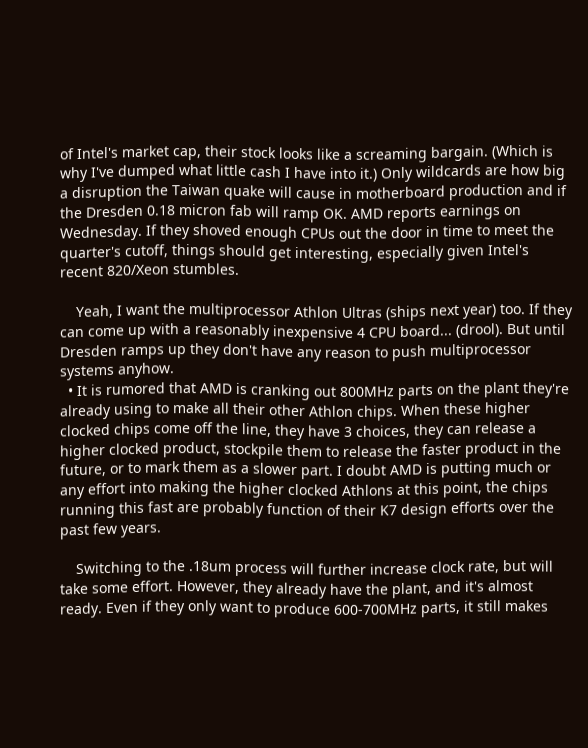of Intel's market cap, their stock looks like a screaming bargain. (Which is why I've dumped what little cash I have into it.) Only wildcards are how big a disruption the Taiwan quake will cause in motherboard production and if the Dresden 0.18 micron fab will ramp OK. AMD reports earnings on Wednesday. If they shoved enough CPUs out the door in time to meet the quarter's cutoff, things should get interesting, especially given Intel's recent 820/Xeon stumbles.

    Yeah, I want the multiprocessor Athlon Ultras (ships next year) too. If they can come up with a reasonably inexpensive 4 CPU board... (drool). But until Dresden ramps up they don't have any reason to push multiprocessor systems anyhow.
  • It is rumored that AMD is cranking out 800MHz parts on the plant they're already using to make all their other Athlon chips. When these higher clocked chips come off the line, they have 3 choices, they can release a higher clocked product, stockpile them to release the faster product in the future, or to mark them as a slower part. I doubt AMD is putting much or any effort into making the higher clocked Athlons at this point, the chips running this fast are probably function of their K7 design efforts over the past few years.

    Switching to the .18um process will further increase clock rate, but will take some effort. However, they already have the plant, and it's almost ready. Even if they only want to produce 600-700MHz parts, it still makes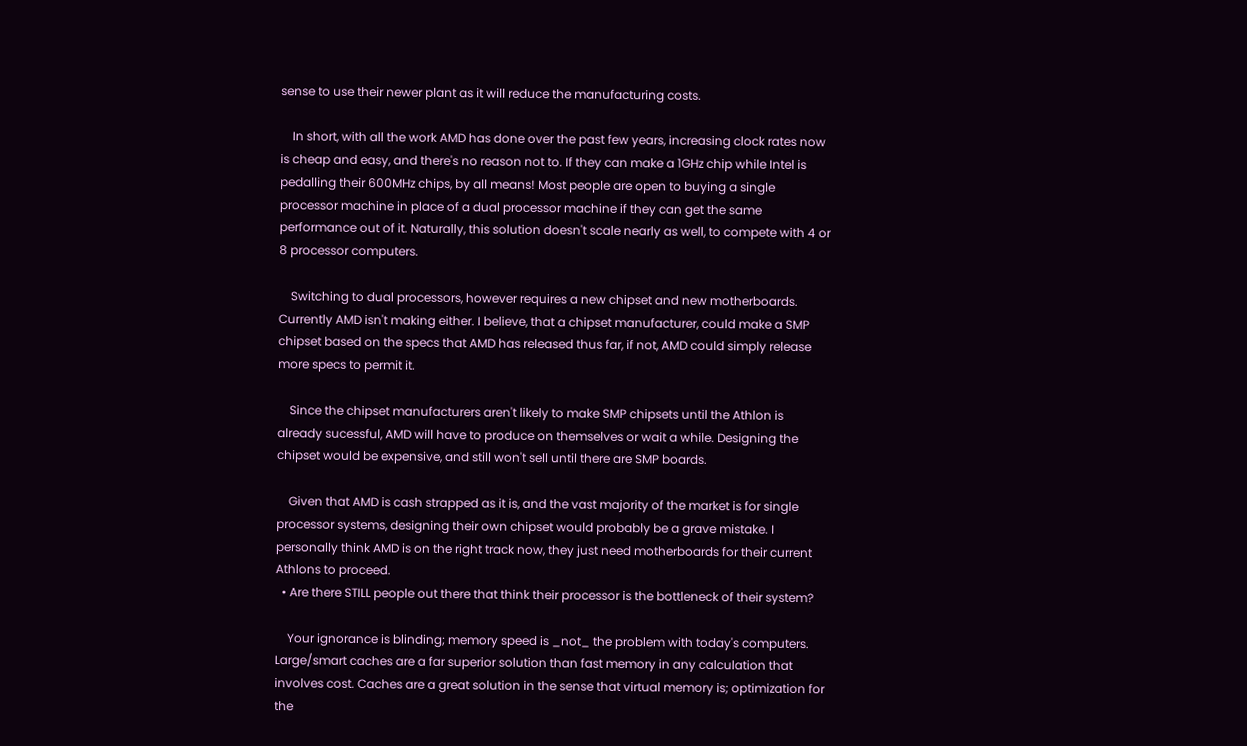sense to use their newer plant as it will reduce the manufacturing costs.

    In short, with all the work AMD has done over the past few years, increasing clock rates now is cheap and easy, and there's no reason not to. If they can make a 1GHz chip while Intel is pedalling their 600MHz chips, by all means! Most people are open to buying a single processor machine in place of a dual processor machine if they can get the same performance out of it. Naturally, this solution doesn't scale nearly as well, to compete with 4 or 8 processor computers.

    Switching to dual processors, however requires a new chipset and new motherboards. Currently AMD isn't making either. I believe, that a chipset manufacturer, could make a SMP chipset based on the specs that AMD has released thus far, if not, AMD could simply release more specs to permit it.

    Since the chipset manufacturers aren't likely to make SMP chipsets until the Athlon is already sucessful, AMD will have to produce on themselves or wait a while. Designing the chipset would be expensive, and still won't sell until there are SMP boards.

    Given that AMD is cash strapped as it is, and the vast majority of the market is for single processor systems, designing their own chipset would probably be a grave mistake. I personally think AMD is on the right track now, they just need motherboards for their current Athlons to proceed.
  • Are there STILL people out there that think their processor is the bottleneck of their system?

    Your ignorance is blinding; memory speed is _not_ the problem with today's computers. Large/smart caches are a far superior solution than fast memory in any calculation that involves cost. Caches are a great solution in the sense that virtual memory is; optimization for the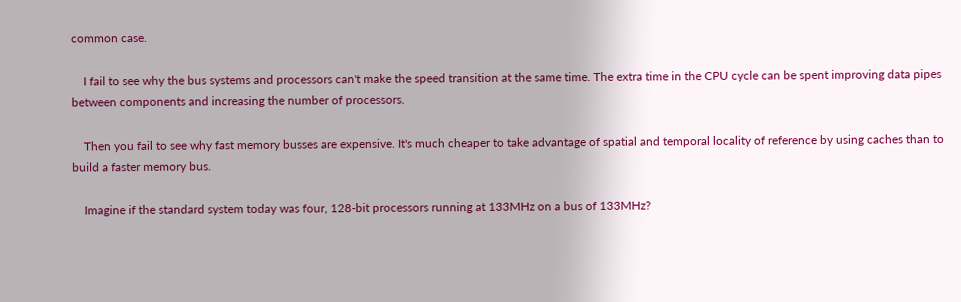common case.

    I fail to see why the bus systems and processors can't make the speed transition at the same time. The extra time in the CPU cycle can be spent improving data pipes between components and increasing the number of processors.

    Then you fail to see why fast memory busses are expensive. It's much cheaper to take advantage of spatial and temporal locality of reference by using caches than to build a faster memory bus.

    Imagine if the standard system today was four, 128-bit processors running at 133MHz on a bus of 133MHz?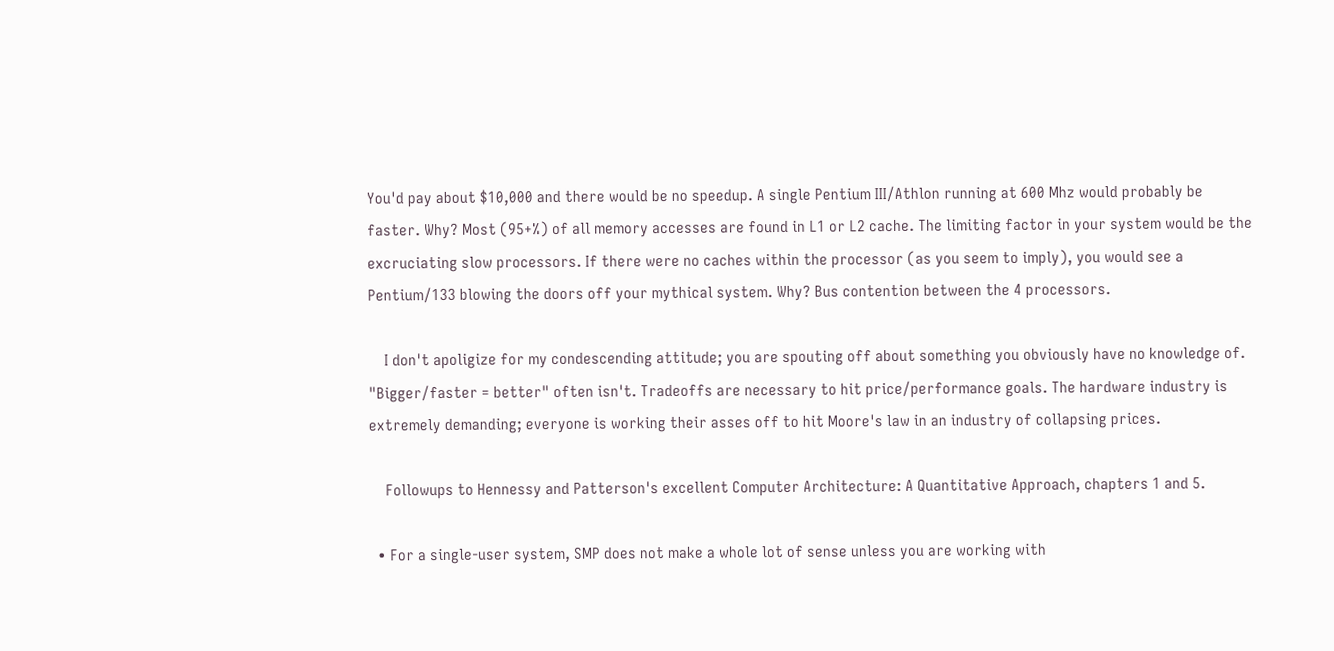You'd pay about $10,000 and there would be no speedup. A single Pentium III/Athlon running at 600 Mhz would probably be faster. Why? Most (95+%) of all memory accesses are found in L1 or L2 cache. The limiting factor in your system would be the excruciating slow processors. If there were no caches within the processor (as you seem to imply), you would see a Pentium/133 blowing the doors off your mythical system. Why? Bus contention between the 4 processors.

    I don't apoligize for my condescending attitude; you are spouting off about something you obviously have no knowledge of. "Bigger/faster = better" often isn't. Tradeoffs are necessary to hit price/performance goals. The hardware industry is extremely demanding; everyone is working their asses off to hit Moore's law in an industry of collapsing prices.

    Followups to Hennessy and Patterson's excellent Computer Architecture: A Quantitative Approach, chapters 1 and 5.

  • For a single-user system, SMP does not make a whole lot of sense unless you are working with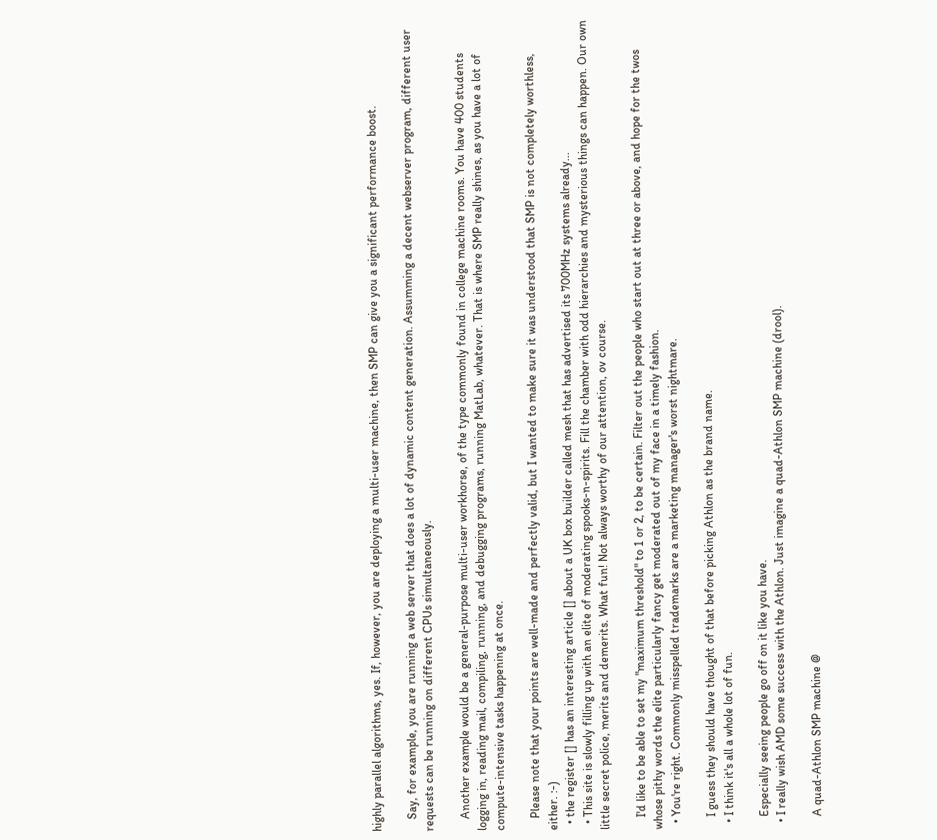highly parallel algorithms, yes. If, however, you are deploying a multi-user machine, then SMP can give you a significant performance boost.

    Say, for example, you are running a web server that does a lot of dynamic content generation. Assumming a decent webserver program, different user requests can be running on different CPUs simultaneously.

    Another example would be a general-purpose multi-user workhorse, of the type commonly found in college machine rooms. You have 400 students logging in, reading mail, compiling, running, and debugging programs, running MatLab, whatever. That is where SMP really shines, as you have a lot of compute-intensive tasks happening at once.

    Please note that your points are well-made and perfectly valid, but I wanted to make sure it was understood that SMP is not completely worthless, either. :-)
  • the register [] has an interesting article [] about a UK box builder called mesh that has advertised its 700MHz systems already...
  • This site is slowly filling up with an elite of moderating spooks-n-spirits. Fill the chamber with odd hierarchies and mysterious things can happen. Our own little secret police, merits and demerits. What fun! Not always worthy of our attention, ov course.

    I'd like to be able to set my "maximum threshold" to 1 or 2, to be certain. Filter out the people who start out at three or above, and hope for the twos whose pithy words the elite particularly fancy get moderated out of my face in a timely fashion.
  • You're right. Commonly misspelled trademarks are a marketing manager's worst nightmare.

    I guess they should have thought of that before picking Athlon as the brand name.
  • I think it's all a whole lot of fun.

    Especially seeing people go off on it like you have.
  • I really wish AMD some success with the Athlon. Just imagine a quad-Athlon SMP machine (drool).

    A quad-Athlon SMP machine @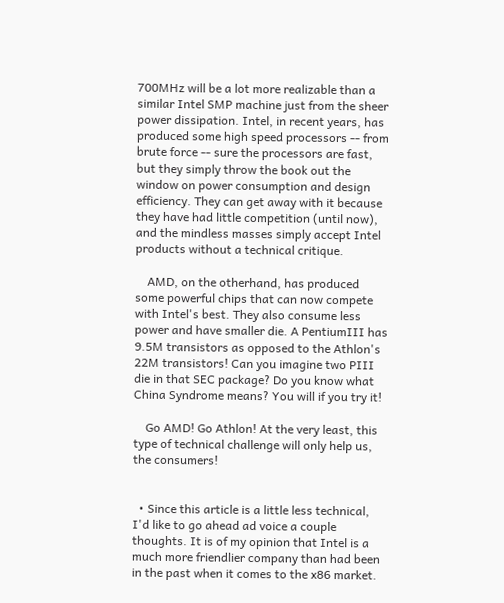700MHz will be a lot more realizable than a similar Intel SMP machine just from the sheer power dissipation. Intel, in recent years, has produced some high speed processors -- from brute force -- sure the processors are fast, but they simply throw the book out the window on power consumption and design efficiency. They can get away with it because they have had little competition (until now), and the mindless masses simply accept Intel products without a technical critique.

    AMD, on the otherhand, has produced some powerful chips that can now compete with Intel's best. They also consume less power and have smaller die. A PentiumIII has 9.5M transistors as opposed to the Athlon's 22M transistors! Can you imagine two PIII die in that SEC package? Do you know what China Syndrome means? You will if you try it!

    Go AMD! Go Athlon! At the very least, this type of technical challenge will only help us, the consumers!


  • Since this article is a little less technical, I'd like to go ahead ad voice a couple thoughts. It is of my opinion that Intel is a much more friendlier company than had been in the past when it comes to the x86 market.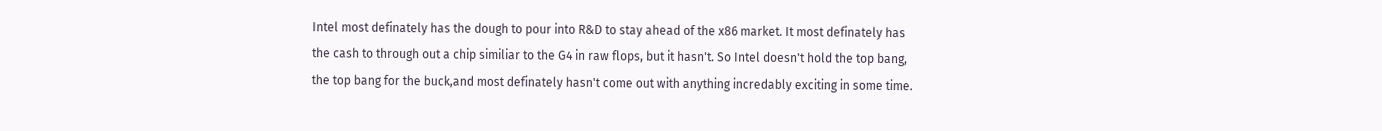Intel most definately has the dough to pour into R&D to stay ahead of the x86 market. It most definately has the cash to through out a chip similiar to the G4 in raw flops, but it hasn't. So Intel doesn't hold the top bang, the top bang for the buck,and most definately hasn't come out with anything incredably exciting in some time.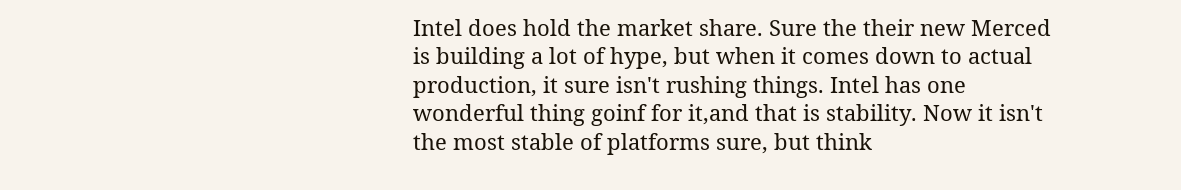Intel does hold the market share. Sure the their new Merced is building a lot of hype, but when it comes down to actual production, it sure isn't rushing things. Intel has one wonderful thing goinf for it,and that is stability. Now it isn't the most stable of platforms sure, but think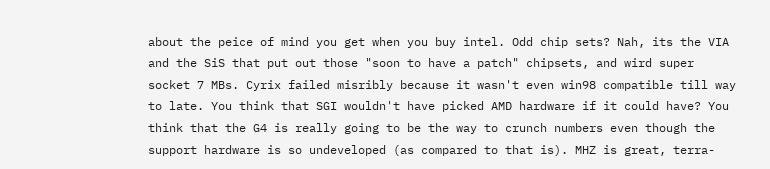about the peice of mind you get when you buy intel. Odd chip sets? Nah, its the VIA and the SiS that put out those "soon to have a patch" chipsets, and wird super socket 7 MBs. Cyrix failed misribly because it wasn't even win98 compatible till way to late. You think that SGI wouldn't have picked AMD hardware if it could have? You think that the G4 is really going to be the way to crunch numbers even though the support hardware is so undeveloped (as compared to that is). MHZ is great, terra-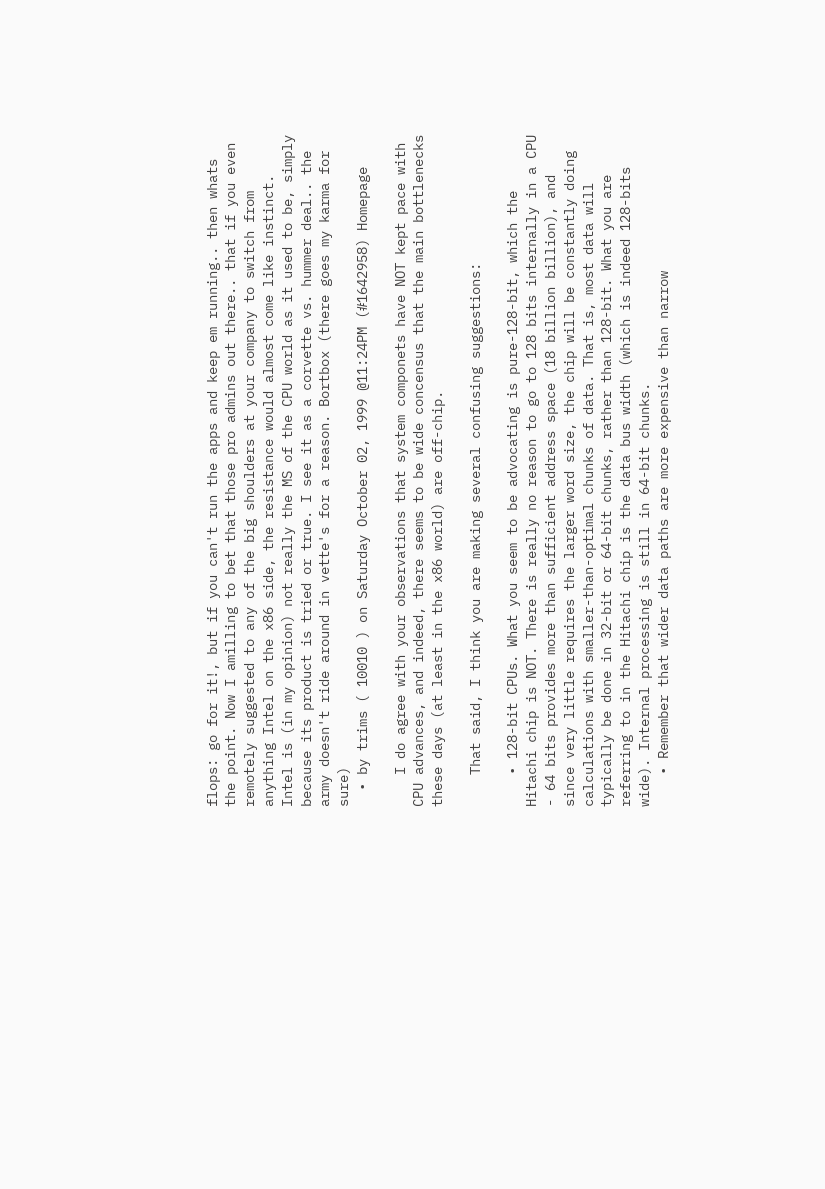flops: go for it!, but if you can't run the apps and keep em running.. then whats the point. Now I amilling to bet that those pro admins out there.. that if you even remotely suggested to any of the big shoulders at your company to switch from anything Intel on the x86 side, the resistance would almost come like instinct. Intel is (in my opinion) not really the MS of the CPU world as it used to be, simply because its product is tried or true. I see it as a corvette vs. hummer deal.. the army doesn't ride around in vette's for a reason. Bortbox (there goes my karma for sure)
  • by trims ( 10010 ) on Saturday October 02, 1999 @11:24PM (#1642958) Homepage

    I do agree with your observations that system componets have NOT kept pace with CPU advances, and indeed, there seems to be wide concensus that the main bottlenecks these days (at least in the x86 world) are off-chip.

    That said, I think you are making several confusing suggestions:

    • 128-bit CPUs. What you seem to be advocating is pure-128-bit, which the Hitachi chip is NOT. There is really no reason to go to 128 bits internally in a CPU - 64 bits provides more than sufficient address space (18 billion billion), and since very little requires the larger word size, the chip will be constantly doing calculations with smaller-than-optimal chunks of data. That is, most data will typically be done in 32-bit or 64-bit chunks, rather than 128-bit. What you are referring to in the Hitachi chip is the data bus width (which is indeed 128-bits wide). Internal processing is still in 64-bit chunks.
    • Remember that wider data paths are more expensive than narrow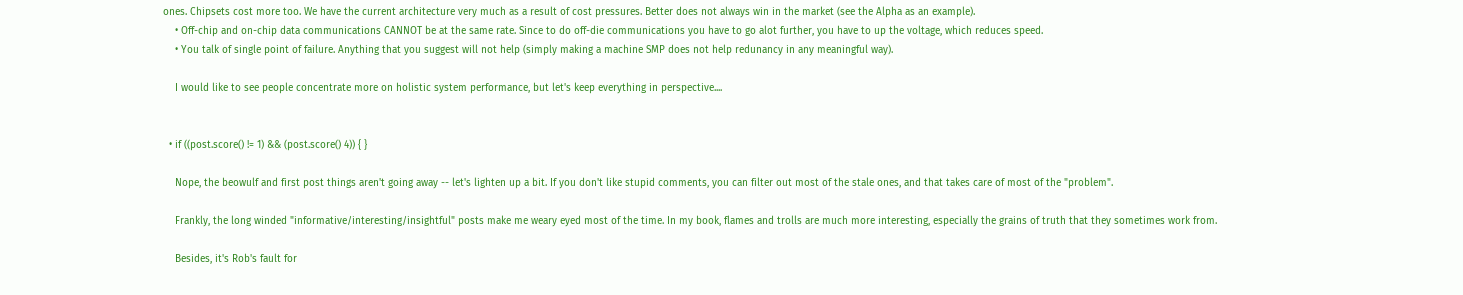ones. Chipsets cost more too. We have the current architecture very much as a result of cost pressures. Better does not always win in the market (see the Alpha as an example).
    • Off-chip and on-chip data communications CANNOT be at the same rate. Since to do off-die communications you have to go alot further, you have to up the voltage, which reduces speed.
    • You talk of single point of failure. Anything that you suggest will not help (simply making a machine SMP does not help redunancy in any meaningful way).

    I would like to see people concentrate more on holistic system performance, but let's keep everything in perspective....


  • if ((post.score() != 1) && (post.score() 4)) { }

    Nope, the beowulf and first post things aren't going away -- let's lighten up a bit. If you don't like stupid comments, you can filter out most of the stale ones, and that takes care of most of the "problem".

    Frankly, the long winded "informative/interesting/insightful" posts make me weary eyed most of the time. In my book, flames and trolls are much more interesting, especially the grains of truth that they sometimes work from.

    Besides, it's Rob's fault for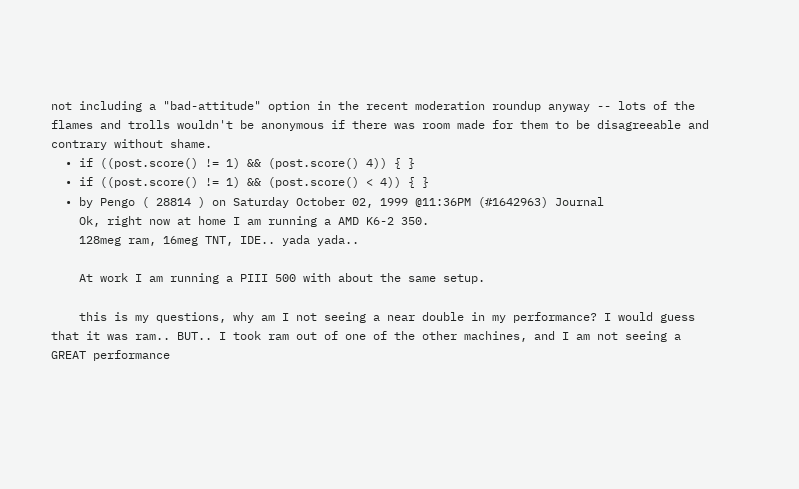not including a "bad-attitude" option in the recent moderation roundup anyway -- lots of the flames and trolls wouldn't be anonymous if there was room made for them to be disagreeable and contrary without shame.
  • if ((post.score() != 1) && (post.score() 4)) { }
  • if ((post.score() != 1) && (post.score() < 4)) { }
  • by Pengo ( 28814 ) on Saturday October 02, 1999 @11:36PM (#1642963) Journal
    Ok, right now at home I am running a AMD K6-2 350.
    128meg ram, 16meg TNT, IDE.. yada yada..

    At work I am running a PIII 500 with about the same setup.

    this is my questions, why am I not seeing a near double in my performance? I would guess that it was ram.. BUT.. I took ram out of one of the other machines, and I am not seeing a GREAT performance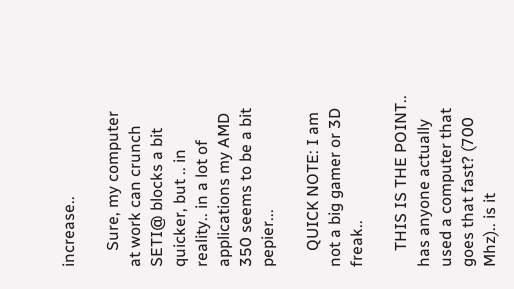increase..

    Sure, my computer at work can crunch SETI@ blocks a bit quicker, but .. in reality.. in a lot of applications my AMD 350 seems to be a bit pepier...

    QUICK NOTE: I am not a big gamer or 3D freak..

    THIS IS THE POINT.. has anyone actually used a computer that goes that fast? (700 Mhz).. is it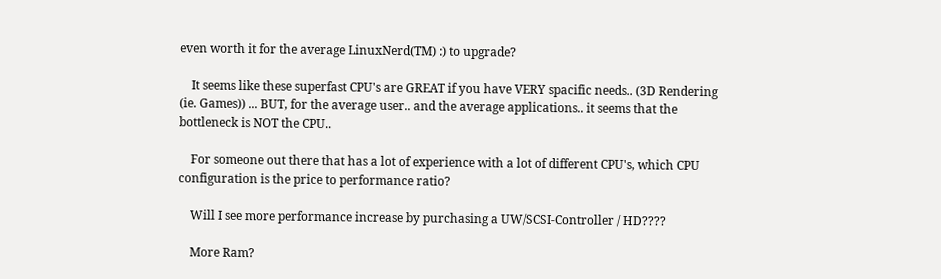even worth it for the average LinuxNerd(TM) :) to upgrade?

    It seems like these superfast CPU's are GREAT if you have VERY spacific needs.. (3D Rendering (ie. Games)) ... BUT, for the average user.. and the average applications.. it seems that the bottleneck is NOT the CPU..

    For someone out there that has a lot of experience with a lot of different CPU's, which CPU configuration is the price to performance ratio?

    Will I see more performance increase by purchasing a UW/SCSI-Controller / HD????

    More Ram?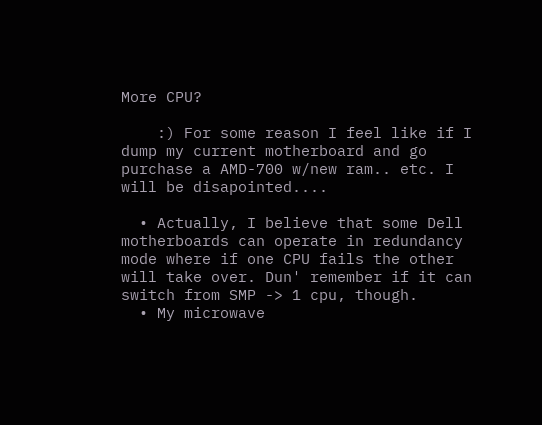More CPU?

    :) For some reason I feel like if I dump my current motherboard and go purchase a AMD-700 w/new ram.. etc. I will be disapointed....

  • Actually, I believe that some Dell motherboards can operate in redundancy mode where if one CPU fails the other will take over. Dun' remember if it can switch from SMP -> 1 cpu, though.
  • My microwave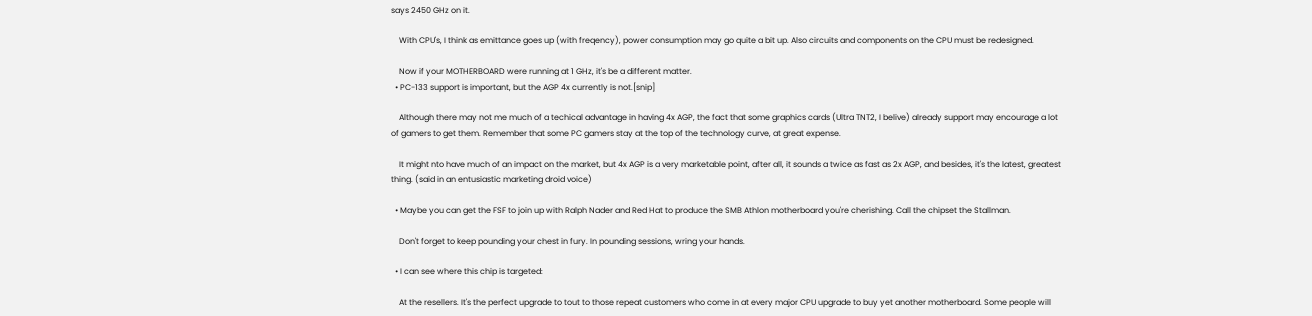says 2450 GHz on it.

    With CPU's, I think as emittance goes up (with freqency), power consumption may go quite a bit up. Also circuits and components on the CPU must be redesigned.

    Now if your MOTHERBOARD were running at 1 GHz, it's be a different matter.
  • PC-133 support is important, but the AGP 4x currently is not.[snip]

    Although there may not me much of a techical advantage in having 4x AGP, the fact that some graphics cards (Ultra TNT2, I belive) already support may encourage a lot of gamers to get them. Remember that some PC gamers stay at the top of the technology curve, at great expense.

    It might nto have much of an impact on the market, but 4x AGP is a very marketable point, after all, it sounds a twice as fast as 2x AGP, and besides, it's the latest, greatest thing. (said in an entusiastic marketing droid voice)

  • Maybe you can get the FSF to join up with Ralph Nader and Red Hat to produce the SMB Athlon motherboard you're cherishing. Call the chipset the Stallman.

    Don't forget to keep pounding your chest in fury. In pounding sessions, wring your hands.

  • I can see where this chip is targeted:

    At the resellers. It's the perfect upgrade to tout to those repeat customers who come in at every major CPU upgrade to buy yet another motherboard. Some people will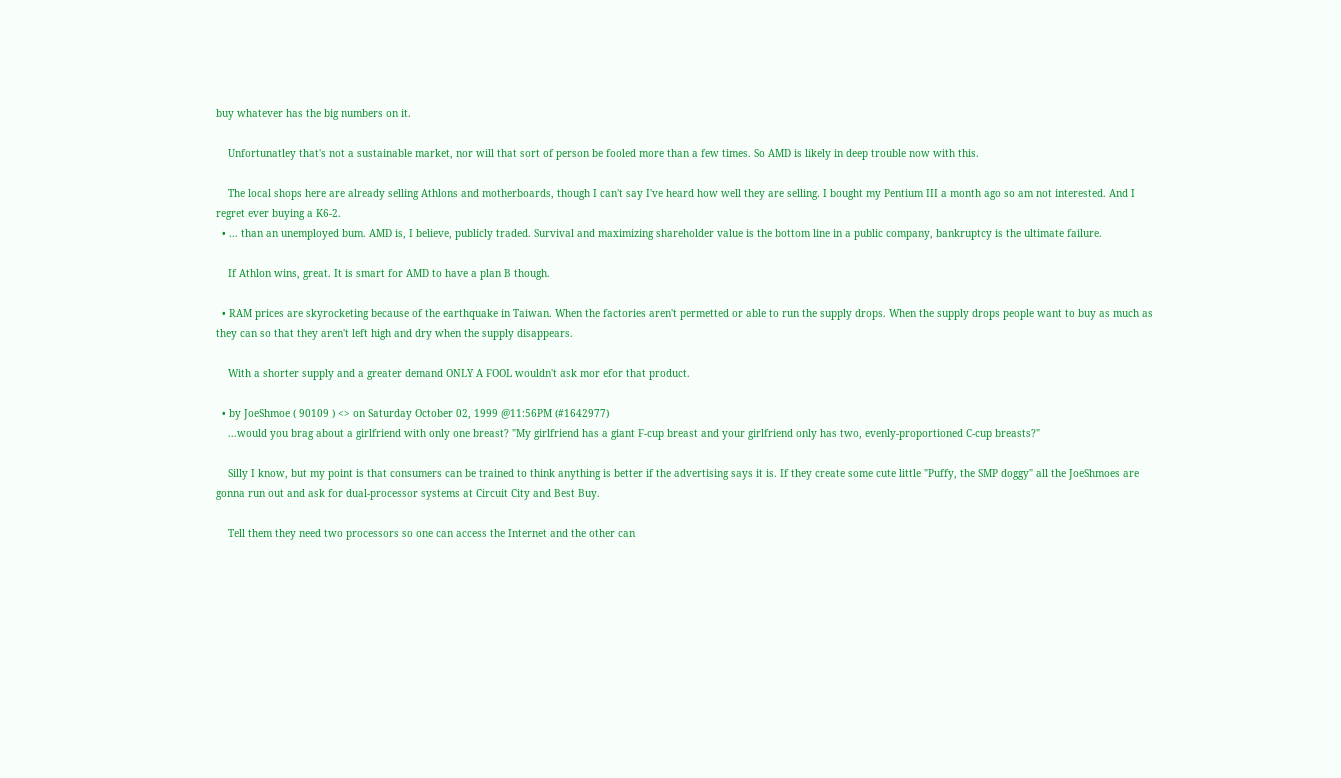buy whatever has the big numbers on it.

    Unfortunatley that's not a sustainable market, nor will that sort of person be fooled more than a few times. So AMD is likely in deep trouble now with this.

    The local shops here are already selling Athlons and motherboards, though I can't say I've heard how well they are selling. I bought my Pentium III a month ago so am not interested. And I regret ever buying a K6-2.
  • ... than an unemployed bum. AMD is, I believe, publicly traded. Survival and maximizing shareholder value is the bottom line in a public company, bankruptcy is the ultimate failure.

    If Athlon wins, great. It is smart for AMD to have a plan B though.

  • RAM prices are skyrocketing because of the earthquake in Taiwan. When the factories aren't permetted or able to run the supply drops. When the supply drops people want to buy as much as they can so that they aren't left high and dry when the supply disappears.

    With a shorter supply and a greater demand ONLY A FOOL wouldn't ask mor efor that product.

  • by JoeShmoe ( 90109 ) <> on Saturday October 02, 1999 @11:56PM (#1642977)
    ...would you brag about a girlfriend with only one breast? "My girlfriend has a giant F-cup breast and your girlfriend only has two, evenly-proportioned C-cup breasts?"

    Silly I know, but my point is that consumers can be trained to think anything is better if the advertising says it is. If they create some cute little "Puffy, the SMP doggy" all the JoeShmoes are gonna run out and ask for dual-processor systems at Circuit City and Best Buy.

    Tell them they need two processors so one can access the Internet and the other can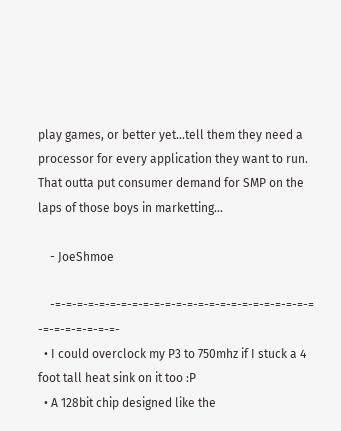play games, or better yet...tell them they need a processor for every application they want to run. That outta put consumer demand for SMP on the laps of those boys in marketting...

    - JoeShmoe

    -=-=-=-=-=-=-=-=-=-=-=-=-=-=-=-=-=-=-=-=-=-=-=-= -=-=-=-=-=-=-=-
  • I could overclock my P3 to 750mhz if I stuck a 4 foot tall heat sink on it too :P
  • A 128bit chip designed like the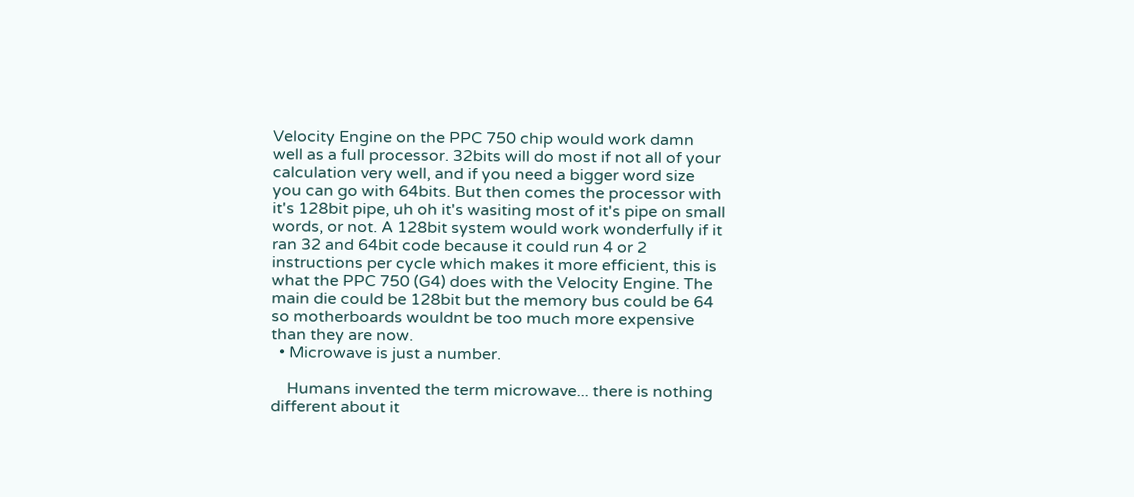Velocity Engine on the PPC 750 chip would work damn well as a full processor. 32bits will do most if not all of your calculation very well, and if you need a bigger word size you can go with 64bits. But then comes the processor with it's 128bit pipe, uh oh it's wasiting most of it's pipe on small words, or not. A 128bit system would work wonderfully if it ran 32 and 64bit code because it could run 4 or 2 instructions per cycle which makes it more efficient, this is what the PPC 750 (G4) does with the Velocity Engine. The main die could be 128bit but the memory bus could be 64 so motherboards wouldnt be too much more expensive than they are now.
  • Microwave is just a number.

    Humans invented the term microwave... there is nothing different about it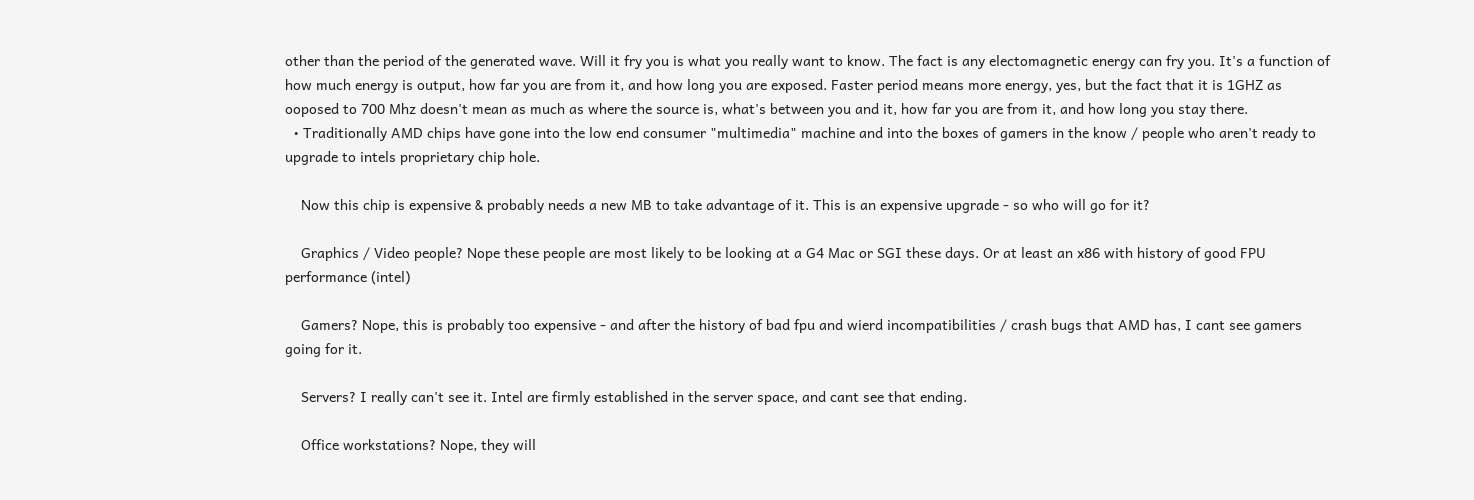other than the period of the generated wave. Will it fry you is what you really want to know. The fact is any electomagnetic energy can fry you. It's a function of how much energy is output, how far you are from it, and how long you are exposed. Faster period means more energy, yes, but the fact that it is 1GHZ as ooposed to 700 Mhz doesn't mean as much as where the source is, what's between you and it, how far you are from it, and how long you stay there.
  • Traditionally AMD chips have gone into the low end consumer "multimedia" machine and into the boxes of gamers in the know / people who aren't ready to upgrade to intels proprietary chip hole.

    Now this chip is expensive & probably needs a new MB to take advantage of it. This is an expensive upgrade - so who will go for it?

    Graphics / Video people? Nope these people are most likely to be looking at a G4 Mac or SGI these days. Or at least an x86 with history of good FPU performance (intel)

    Gamers? Nope, this is probably too expensive - and after the history of bad fpu and wierd incompatibilities / crash bugs that AMD has, I cant see gamers going for it.

    Servers? I really can't see it. Intel are firmly established in the server space, and cant see that ending.

    Office workstations? Nope, they will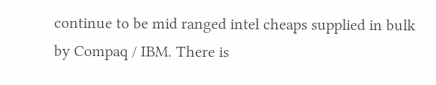continue to be mid ranged intel cheaps supplied in bulk by Compaq / IBM. There is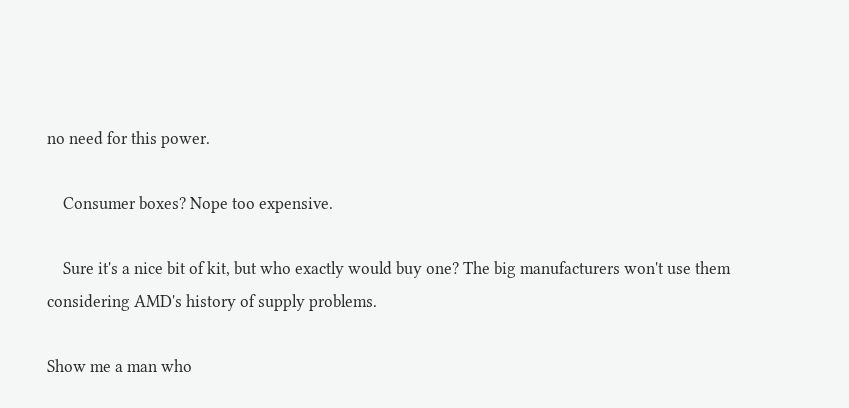no need for this power.

    Consumer boxes? Nope too expensive.

    Sure it's a nice bit of kit, but who exactly would buy one? The big manufacturers won't use them considering AMD's history of supply problems.

Show me a man who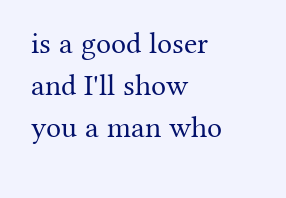is a good loser and I'll show you a man who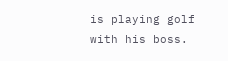is playing golf with his boss.